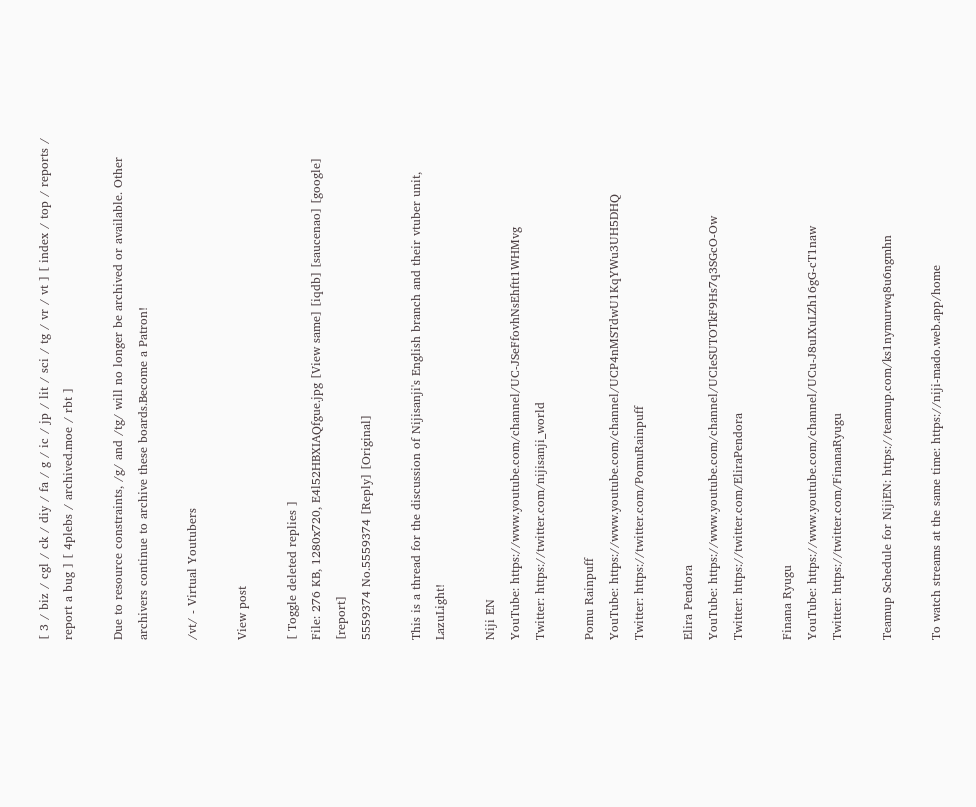[ 3 / biz / cgl / ck / diy / fa / g / ic / jp / lit / sci / tg / vr / vt ] [ index / top / reports / report a bug ] [ 4plebs / archived.moe / rbt ]

Due to resource constraints, /g/ and /tg/ will no longer be archived or available. Other archivers continue to archive these boards.Become a Patron!

/vt/ - Virtual Youtubers

View post

[ Toggle deleted replies ]
File: 276 KB, 1280x720, E4l52HBXIAQfgue.jpg [View same] [iqdb] [saucenao] [google] [report]
5559374 No.5559374 [Reply] [Original]

This is a thread for the discussion of Nijisanji's English branch and their vtuber unit, LazuLight!

Niji EN
YouTube: https://www.youtube.com/channel/UC-JSeFfovhNsEhftt1WHMvg
Twitter: https://twitter.com/nijisanji_world

Pomu Rainpuff
YouTube: https://www.youtube.com/channel/UCP4nMSTdwU1KqYWu3UH5DHQ
Twitter: https://twitter.com/PomuRainpuff

Elira Pendora
YouTube: https://www.youtube.com/channel/UCIeSUTOTkF9Hs7q3SGcO-Ow
Twitter: https://twitter.com/EliraPendora

Finana Ryugu
YouTube: https://www.youtube.com/channel/UCu-J8uIXuLZh16gG-cT1naw
Twitter: https://twitter.com/FinanaRyugu

Teamup Schedule for NijiEN: https://teamup.com/ks1nymurwq8u6ngmhn

To watch streams at the same time: https://niji-mado.web.app/home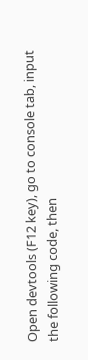Open devtools (F12 key), go to console tab, input the following code, then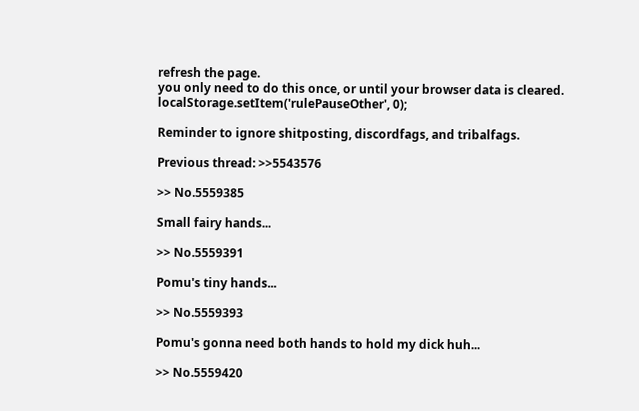refresh the page.
you only need to do this once, or until your browser data is cleared.
localStorage.setItem('rulePauseOther', 0);

Reminder to ignore shitposting, discordfags, and tribalfags.

Previous thread: >>5543576

>> No.5559385

Small fairy hands...

>> No.5559391

Pomu's tiny hands...

>> No.5559393

Pomu's gonna need both hands to hold my dick huh...

>> No.5559420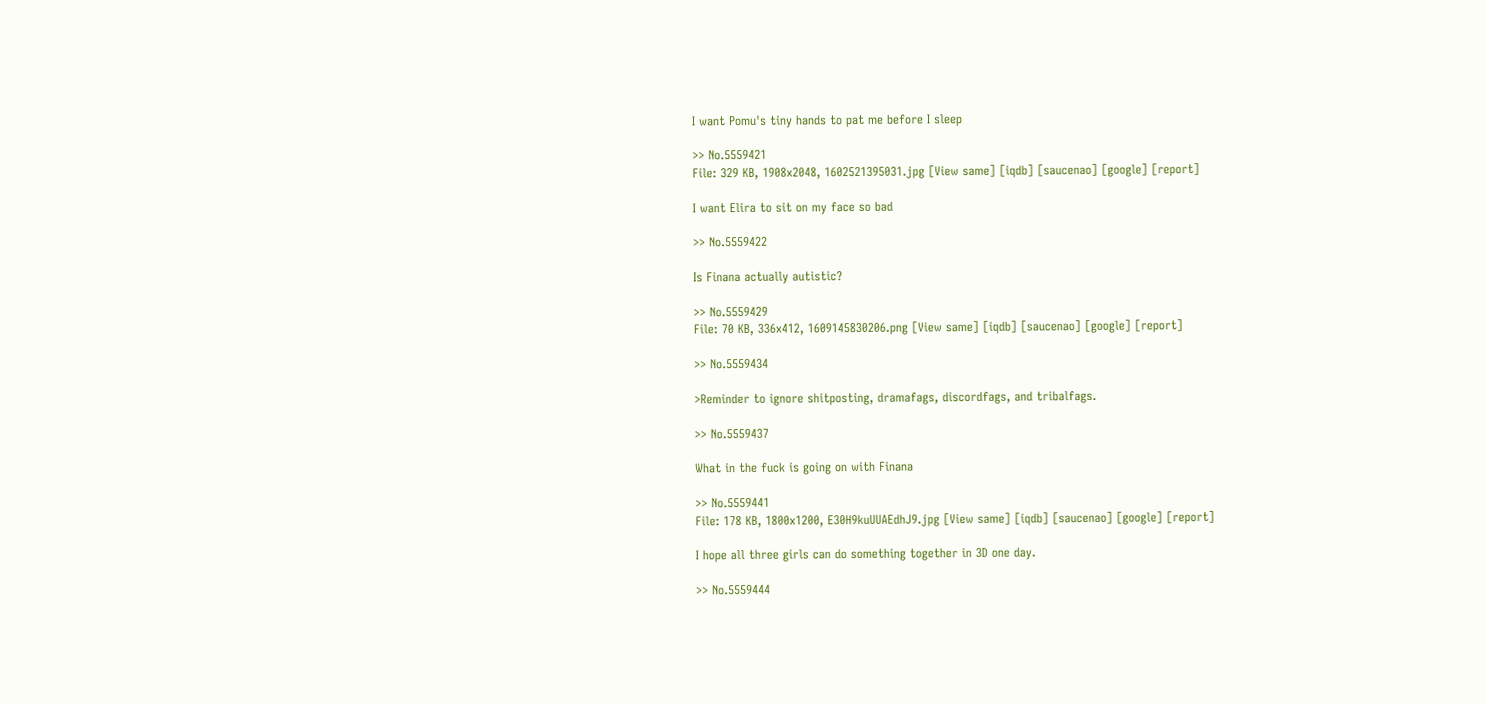I want Pomu's tiny hands to pat me before I sleep

>> No.5559421
File: 329 KB, 1908x2048, 1602521395031.jpg [View same] [iqdb] [saucenao] [google] [report]

I want Elira to sit on my face so bad

>> No.5559422

Is Finana actually autistic?

>> No.5559429
File: 70 KB, 336x412, 1609145830206.png [View same] [iqdb] [saucenao] [google] [report]

>> No.5559434

>Reminder to ignore shitposting, dramafags, discordfags, and tribalfags.

>> No.5559437

What in the fuck is going on with Finana

>> No.5559441
File: 178 KB, 1800x1200, E30H9kuUUAEdhJ9.jpg [View same] [iqdb] [saucenao] [google] [report]

I hope all three girls can do something together in 3D one day.

>> No.5559444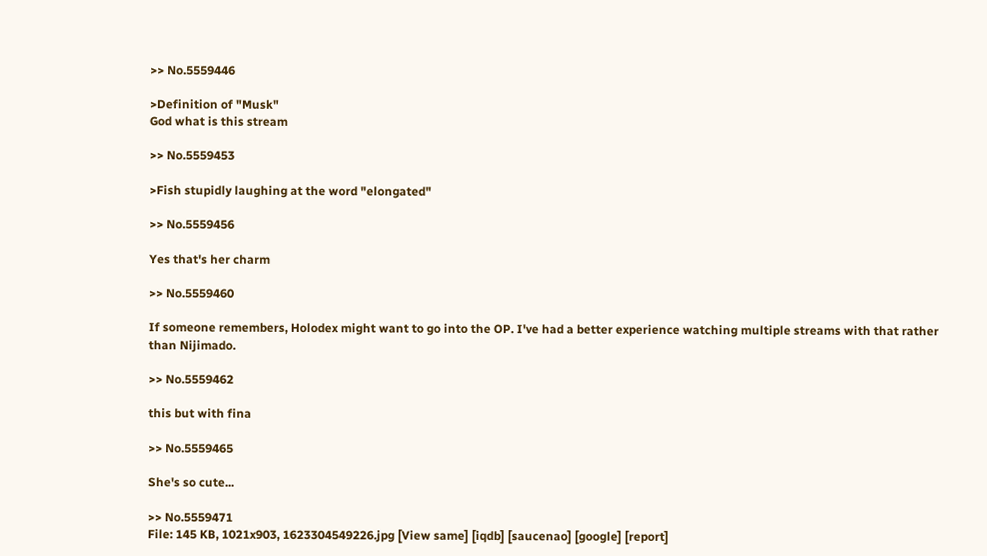>> No.5559446

>Definition of "Musk"
God what is this stream

>> No.5559453

>Fish stupidly laughing at the word "elongated"

>> No.5559456

Yes that's her charm

>> No.5559460

If someone remembers, Holodex might want to go into the OP. I've had a better experience watching multiple streams with that rather than Nijimado.

>> No.5559462

this but with fina

>> No.5559465

She's so cute...

>> No.5559471
File: 145 KB, 1021x903, 1623304549226.jpg [View same] [iqdb] [saucenao] [google] [report]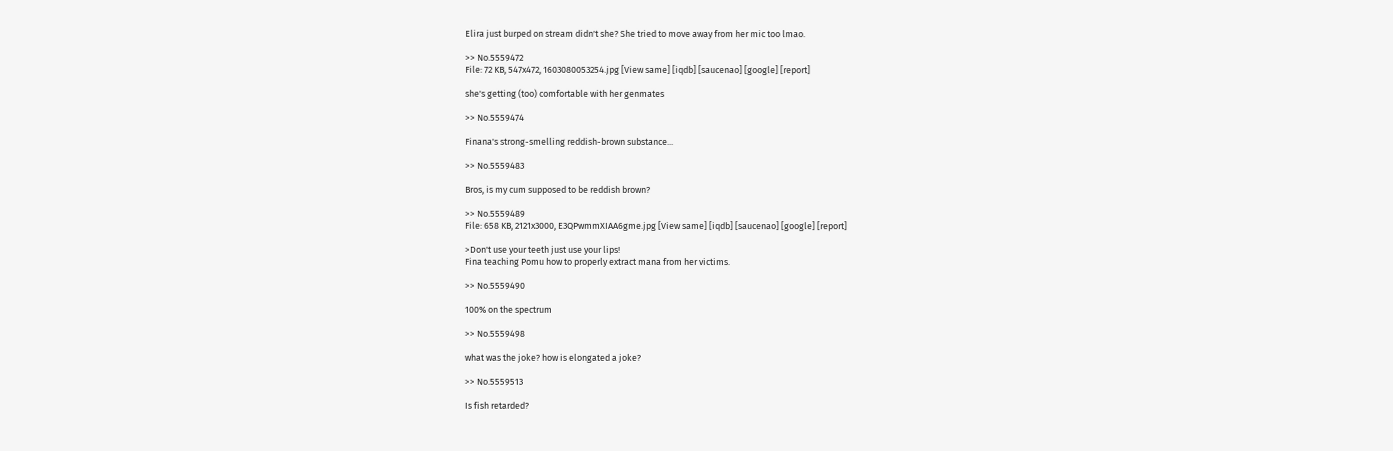Elira just burped on stream didn't she? She tried to move away from her mic too lmao.

>> No.5559472
File: 72 KB, 547x472, 1603080053254.jpg [View same] [iqdb] [saucenao] [google] [report]

she's getting (too) comfortable with her genmates

>> No.5559474

Finana's strong-smelling reddish-brown substance...

>> No.5559483

Bros, is my cum supposed to be reddish brown?

>> No.5559489
File: 658 KB, 2121x3000, E3QPwmmXIAA6gme.jpg [View same] [iqdb] [saucenao] [google] [report]

>Don't use your teeth just use your lips!
Fina teaching Pomu how to properly extract mana from her victims.

>> No.5559490

100% on the spectrum

>> No.5559498

what was the joke? how is elongated a joke?

>> No.5559513

Is fish retarded?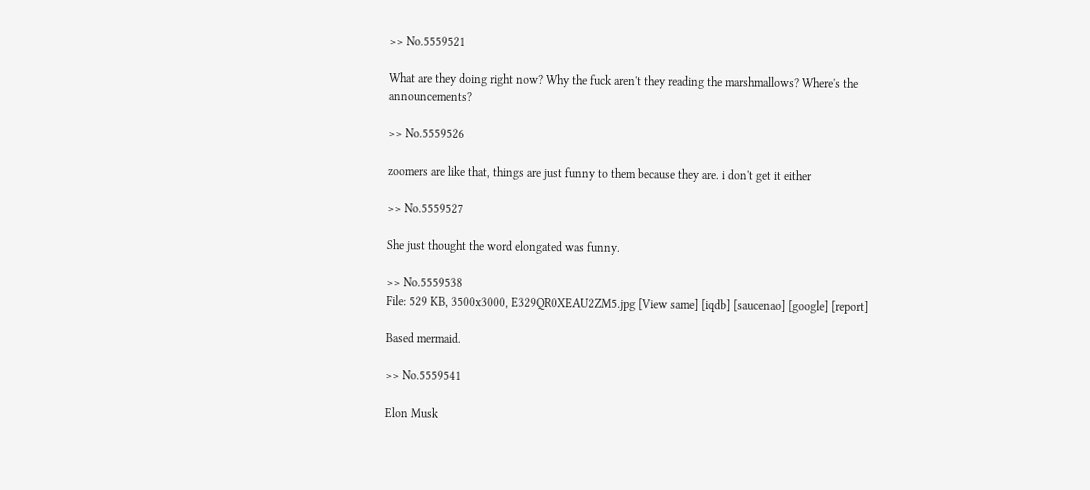>> No.5559521

What are they doing right now? Why the fuck aren't they reading the marshmallows? Where's the announcements?

>> No.5559526

zoomers are like that, things are just funny to them because they are. i don't get it either

>> No.5559527

She just thought the word elongated was funny.

>> No.5559538
File: 529 KB, 3500x3000, E329QR0XEAU2ZM5.jpg [View same] [iqdb] [saucenao] [google] [report]

Based mermaid.

>> No.5559541

Elon Musk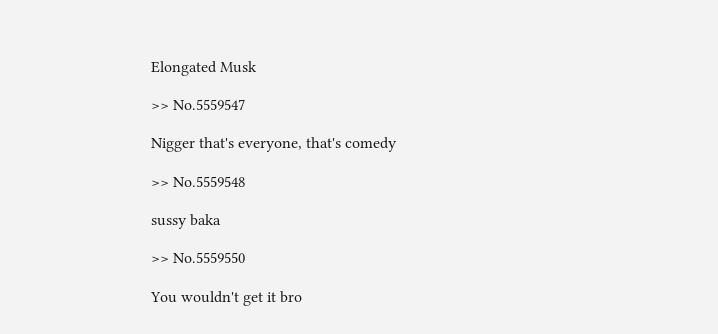Elongated Musk

>> No.5559547

Nigger that's everyone, that's comedy

>> No.5559548

sussy baka

>> No.5559550

You wouldn't get it bro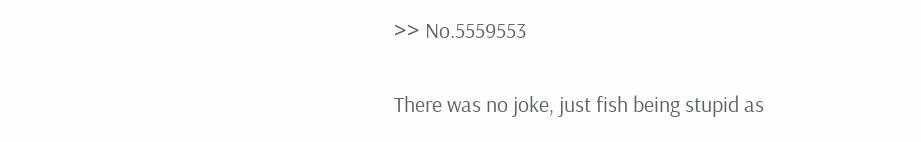>> No.5559553

There was no joke, just fish being stupid as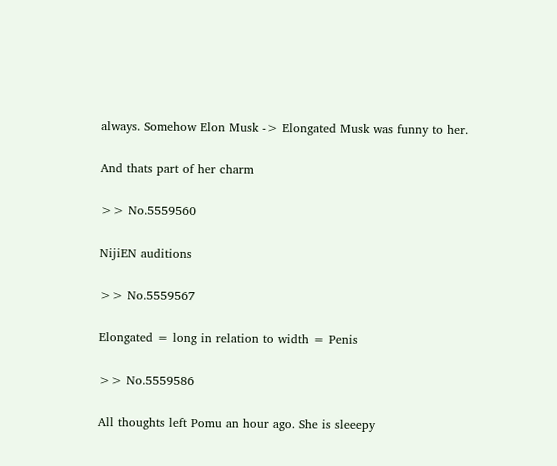always. Somehow Elon Musk -> Elongated Musk was funny to her.

And thats part of her charm

>> No.5559560

NijiEN auditions

>> No.5559567

Elongated = long in relation to width = Penis

>> No.5559586

All thoughts left Pomu an hour ago. She is sleeepy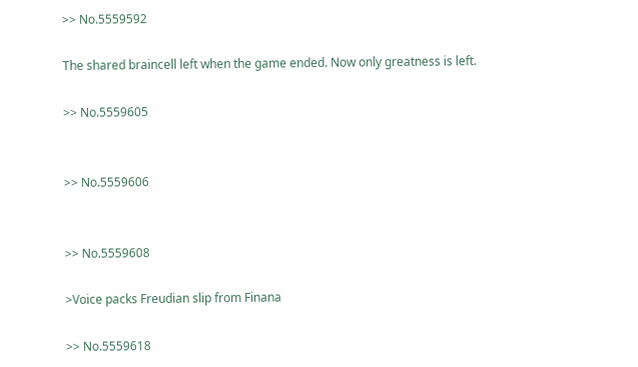>> No.5559592

The shared braincell left when the game ended. Now only greatness is left.

>> No.5559605


>> No.5559606


>> No.5559608

>Voice packs Freudian slip from Finana

>> No.5559618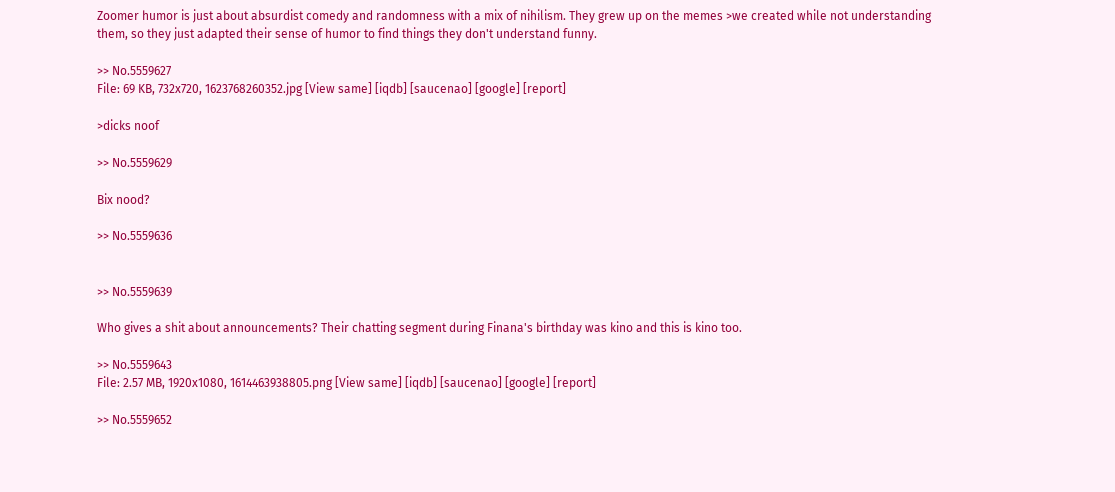Zoomer humor is just about absurdist comedy and randomness with a mix of nihilism. They grew up on the memes >we created while not understanding them, so they just adapted their sense of humor to find things they don't understand funny.

>> No.5559627
File: 69 KB, 732x720, 1623768260352.jpg [View same] [iqdb] [saucenao] [google] [report]

>dicks noof

>> No.5559629

Bix nood?

>> No.5559636


>> No.5559639

Who gives a shit about announcements? Their chatting segment during Finana's birthday was kino and this is kino too.

>> No.5559643
File: 2.57 MB, 1920x1080, 1614463938805.png [View same] [iqdb] [saucenao] [google] [report]

>> No.5559652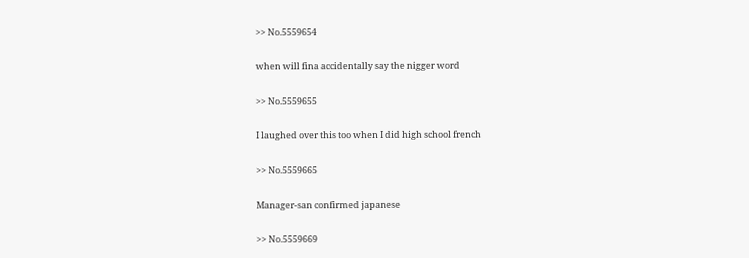>> No.5559654

when will fina accidentally say the nigger word

>> No.5559655

I laughed over this too when I did high school french

>> No.5559665

Manager-san confirmed japanese

>> No.5559669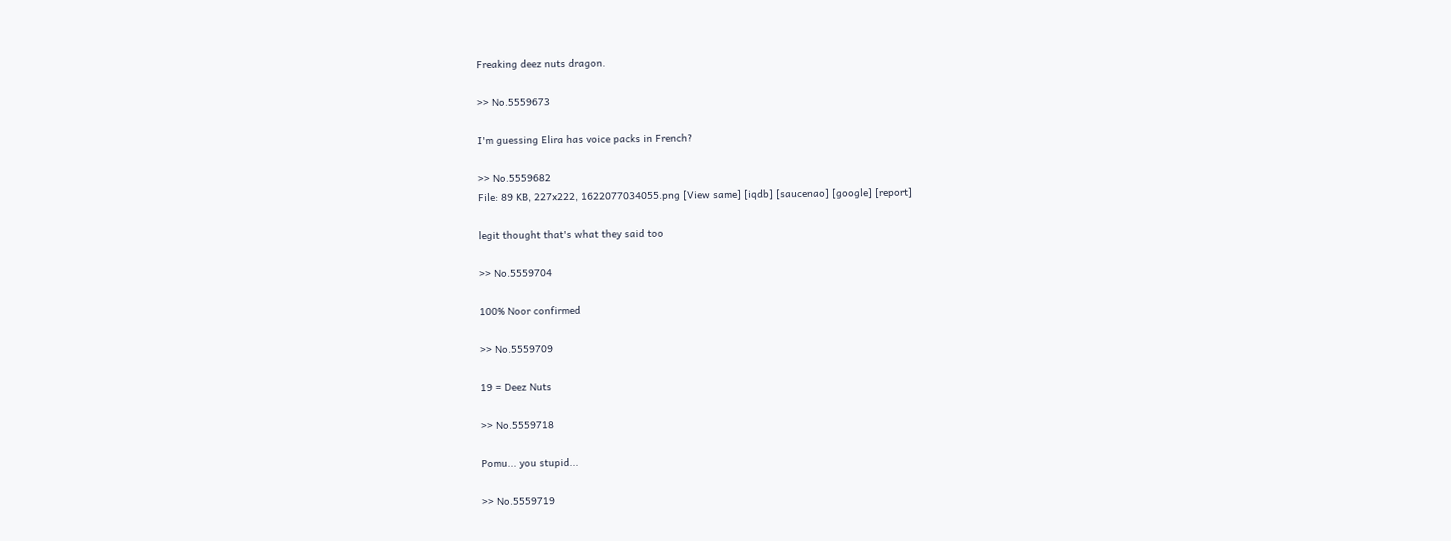Freaking deez nuts dragon.

>> No.5559673

I'm guessing Elira has voice packs in French?

>> No.5559682
File: 89 KB, 227x222, 1622077034055.png [View same] [iqdb] [saucenao] [google] [report]

legit thought that's what they said too

>> No.5559704

100% Noor confirmed

>> No.5559709

19 = Deez Nuts

>> No.5559718

Pomu... you stupid...

>> No.5559719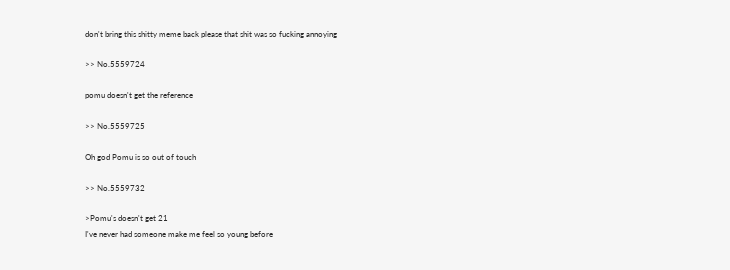don't bring this shitty meme back please that shit was so fucking annoying

>> No.5559724

pomu doesn't get the reference

>> No.5559725

Oh god Pomu is so out of touch

>> No.5559732

>Pomu's doesn't get 21
I've never had someone make me feel so young before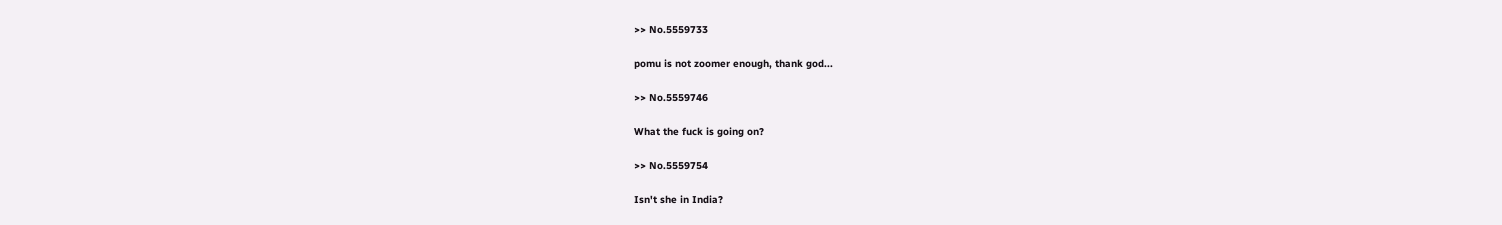>> No.5559733

pomu is not zoomer enough, thank god...

>> No.5559746

What the fuck is going on?

>> No.5559754

Isn't she in India?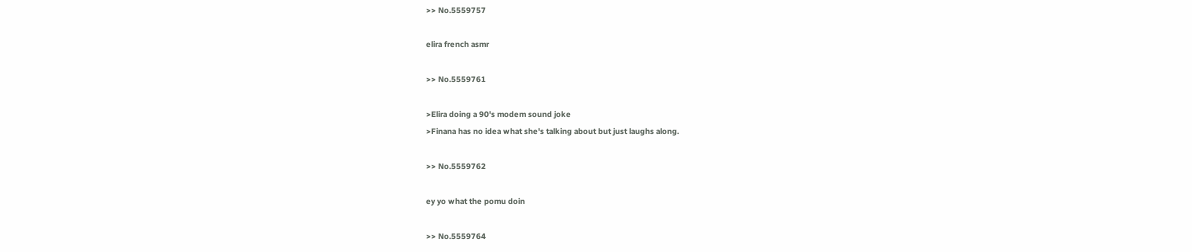>> No.5559757

elira french asmr

>> No.5559761

>Elira doing a 90's modem sound joke
>Finana has no idea what she's talking about but just laughs along.

>> No.5559762

ey yo what the pomu doin

>> No.5559764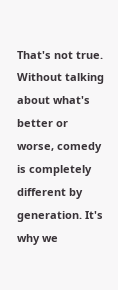That's not true. Without talking about what's better or worse, comedy is completely different by generation. It's why we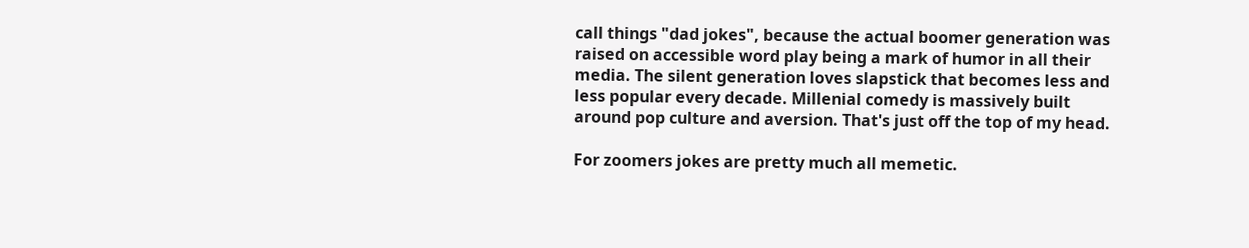call things "dad jokes", because the actual boomer generation was raised on accessible word play being a mark of humor in all their media. The silent generation loves slapstick that becomes less and less popular every decade. Millenial comedy is massively built around pop culture and aversion. That's just off the top of my head.

For zoomers jokes are pretty much all memetic.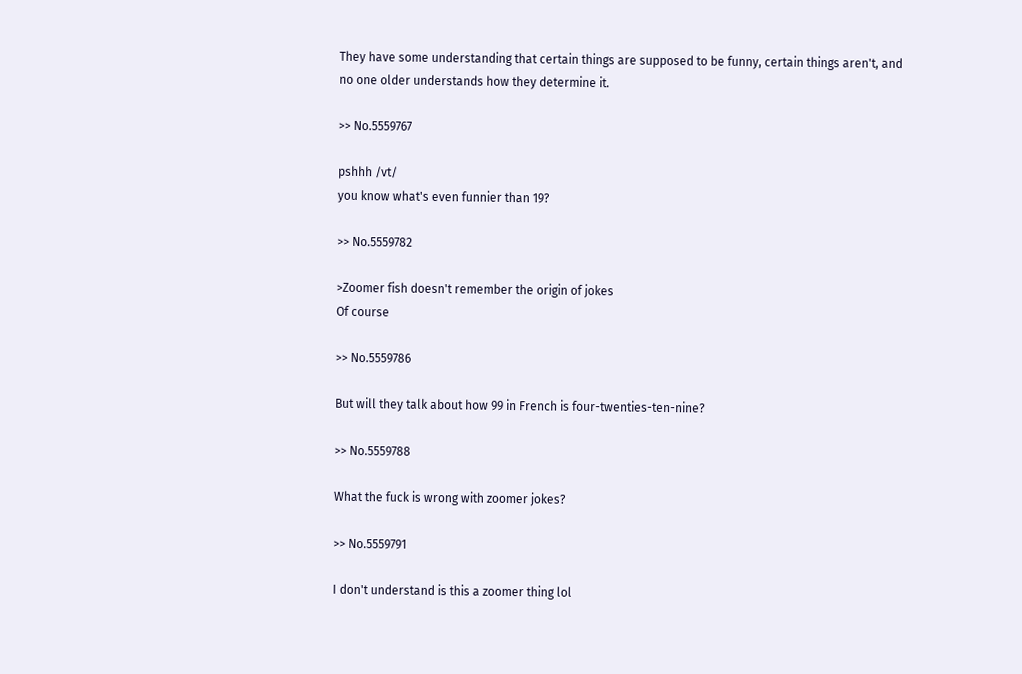They have some understanding that certain things are supposed to be funny, certain things aren't, and no one older understands how they determine it.

>> No.5559767

pshhh /vt/
you know what's even funnier than 19?

>> No.5559782

>Zoomer fish doesn't remember the origin of jokes
Of course

>> No.5559786

But will they talk about how 99 in French is four-twenties-ten-nine?

>> No.5559788

What the fuck is wrong with zoomer jokes?

>> No.5559791

I don't understand is this a zoomer thing lol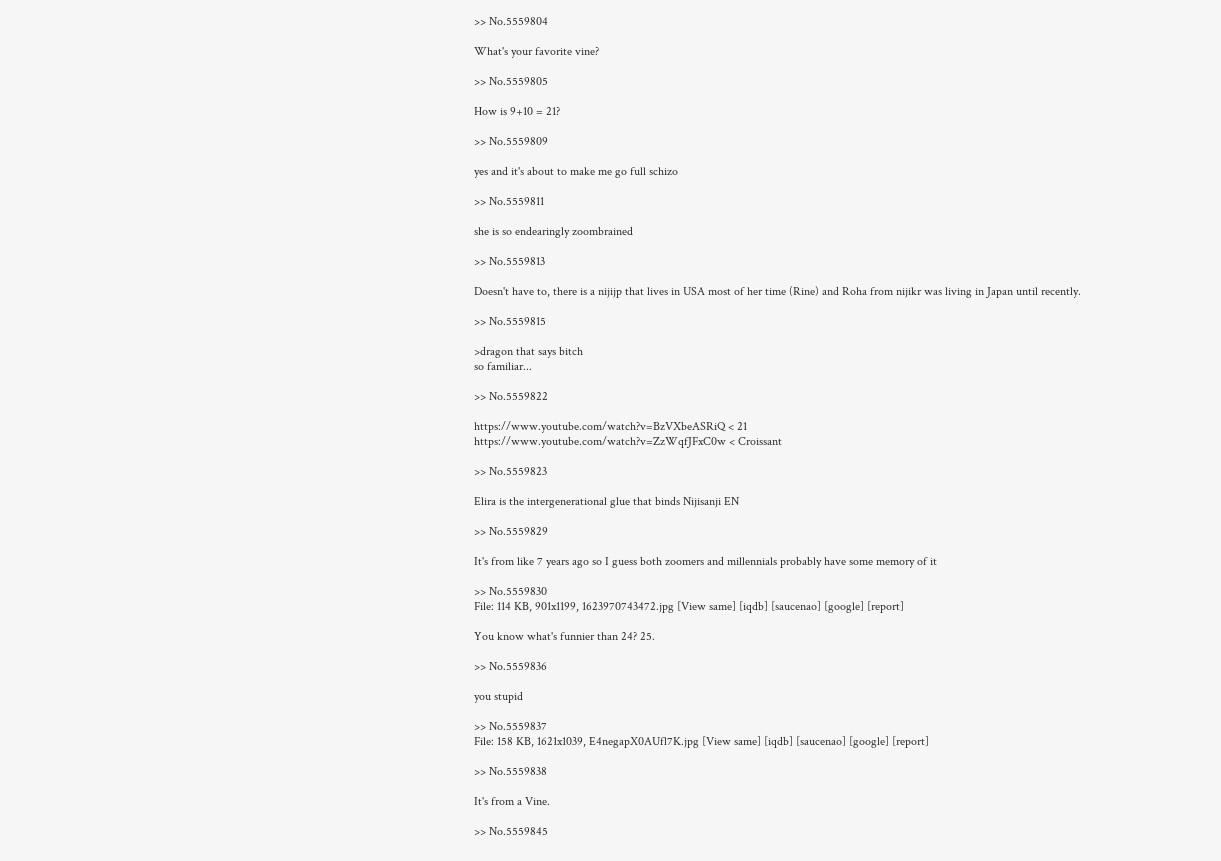>> No.5559804

What's your favorite vine?

>> No.5559805

How is 9+10 = 21?

>> No.5559809

yes and it's about to make me go full schizo

>> No.5559811

she is so endearingly zoombrained

>> No.5559813

Doesn't have to, there is a nijijp that lives in USA most of her time (Rine) and Roha from nijikr was living in Japan until recently.

>> No.5559815

>dragon that says bitch
so familiar...

>> No.5559822

https://www.youtube.com/watch?v=BzVXbeASRiQ < 21
https://www.youtube.com/watch?v=ZzWqfJFxC0w < Croissant

>> No.5559823

Elira is the intergenerational glue that binds Nijisanji EN

>> No.5559829

It's from like 7 years ago so I guess both zoomers and millennials probably have some memory of it

>> No.5559830
File: 114 KB, 901x1199, 1623970743472.jpg [View same] [iqdb] [saucenao] [google] [report]

You know what's funnier than 24? 25.

>> No.5559836

you stupid

>> No.5559837
File: 158 KB, 1621x1039, E4negapX0AUfl7K.jpg [View same] [iqdb] [saucenao] [google] [report]

>> No.5559838

It's from a Vine.

>> No.5559845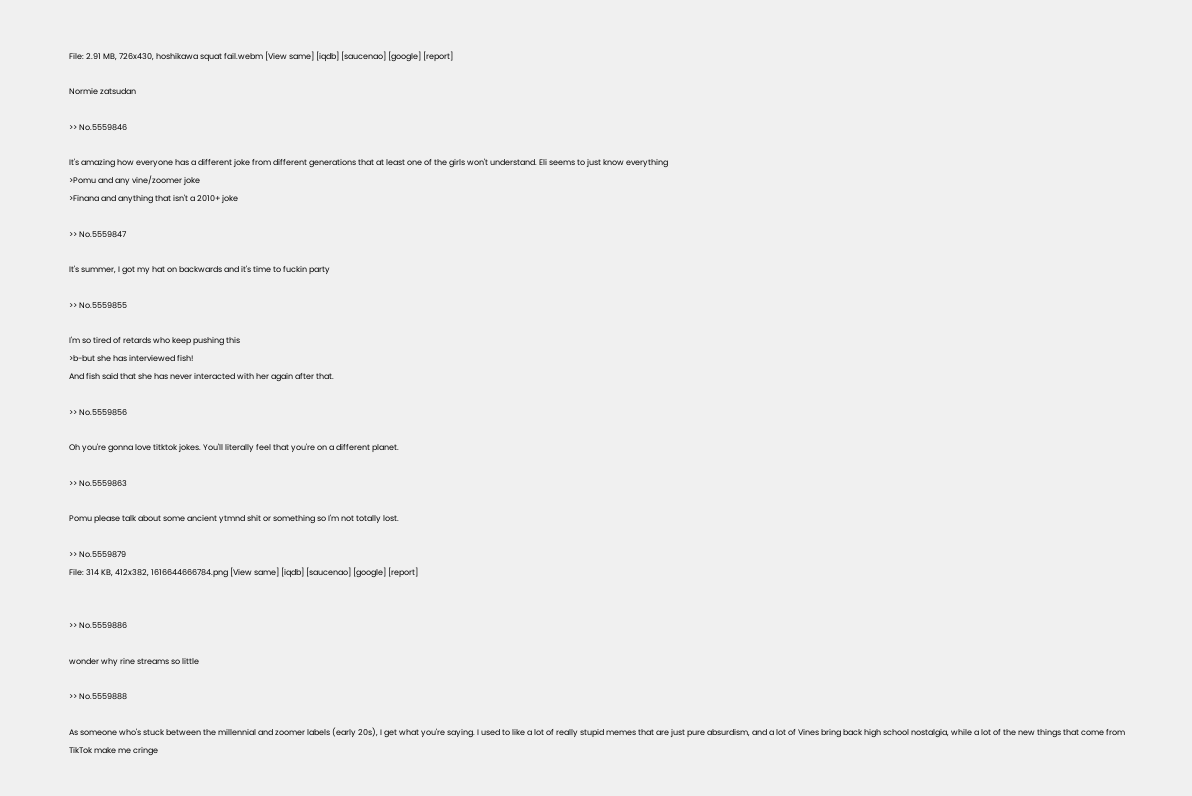File: 2.91 MB, 726x430, hoshikawa squat fail.webm [View same] [iqdb] [saucenao] [google] [report]

Normie zatsudan

>> No.5559846

It's amazing how everyone has a different joke from different generations that at least one of the girls won't understand. Eli seems to just know everything
>Pomu and any vine/zoomer joke
>Finana and anything that isn't a 2010+ joke

>> No.5559847

It's summer, I got my hat on backwards and it's time to fuckin party

>> No.5559855

I'm so tired of retards who keep pushing this
>b-but she has interviewed fish!
And fish said that she has never interacted with her again after that.

>> No.5559856

Oh you're gonna love titktok jokes. You'll literally feel that you're on a different planet.

>> No.5559863

Pomu please talk about some ancient ytmnd shit or something so I'm not totally lost.

>> No.5559879
File: 314 KB, 412x382, 1616644666784.png [View same] [iqdb] [saucenao] [google] [report]


>> No.5559886

wonder why rine streams so little

>> No.5559888

As someone who's stuck between the millennial and zoomer labels (early 20s), I get what you're saying. I used to like a lot of really stupid memes that are just pure absurdism, and a lot of Vines bring back high school nostalgia, while a lot of the new things that come from TikTok make me cringe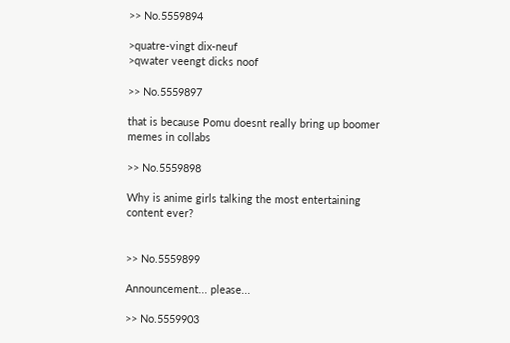>> No.5559894

>quatre-vingt dix-neuf
>qwater veengt dicks noof

>> No.5559897

that is because Pomu doesnt really bring up boomer memes in collabs

>> No.5559898

Why is anime girls talking the most entertaining content ever?


>> No.5559899

Announcement... please...

>> No.5559903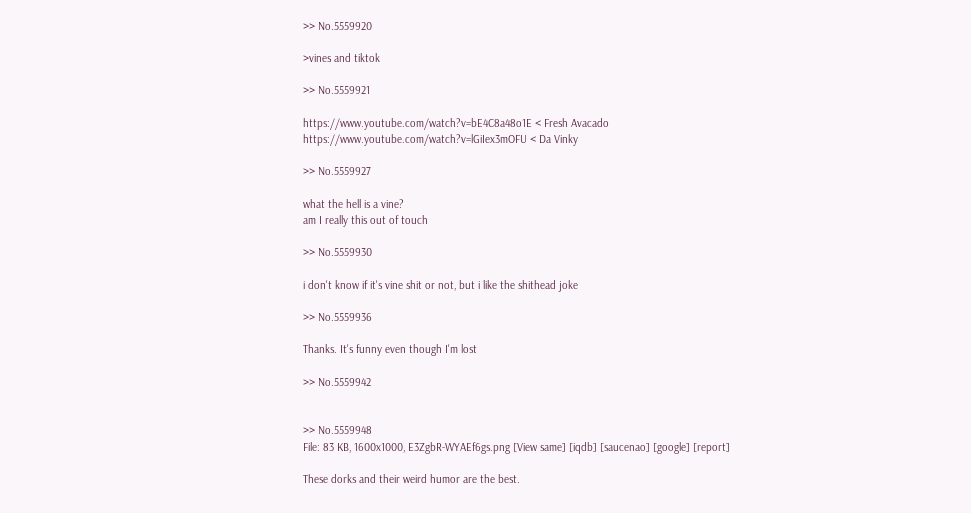>> No.5559920

>vines and tiktok

>> No.5559921

https://www.youtube.com/watch?v=bE4C8a48o1E < Fresh Avacado
https://www.youtube.com/watch?v=lGiIex3mOFU < Da Vinky

>> No.5559927

what the hell is a vine?
am I really this out of touch

>> No.5559930

i don't know if it's vine shit or not, but i like the shithead joke

>> No.5559936

Thanks. It's funny even though I'm lost

>> No.5559942


>> No.5559948
File: 83 KB, 1600x1000, E3ZgbR-WYAEf6gs.png [View same] [iqdb] [saucenao] [google] [report]

These dorks and their weird humor are the best.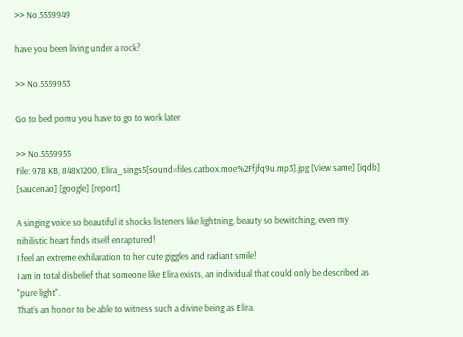>> No.5559949

have you been living under a rock?

>> No.5559953

Go to bed pomu you have to go to work later

>> No.5559955
File: 978 KB, 848x1200, Elira_sings5[sound=files.catbox.moe%2Ffjfq9u.mp3].jpg [View same] [iqdb] [saucenao] [google] [report]

A singing voice so beautiful it shocks listeners like lightning, beauty so bewitching, even my nihilistic heart finds itself enraptured!
I feel an extreme exhilaration to her cute giggles and radiant smile!
I am in total disbelief that someone like Elira exists, an individual that could only be described as "pure light".
That’s an honor to be able to witness such a divine being as Elira.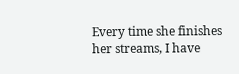Every time she finishes her streams, I have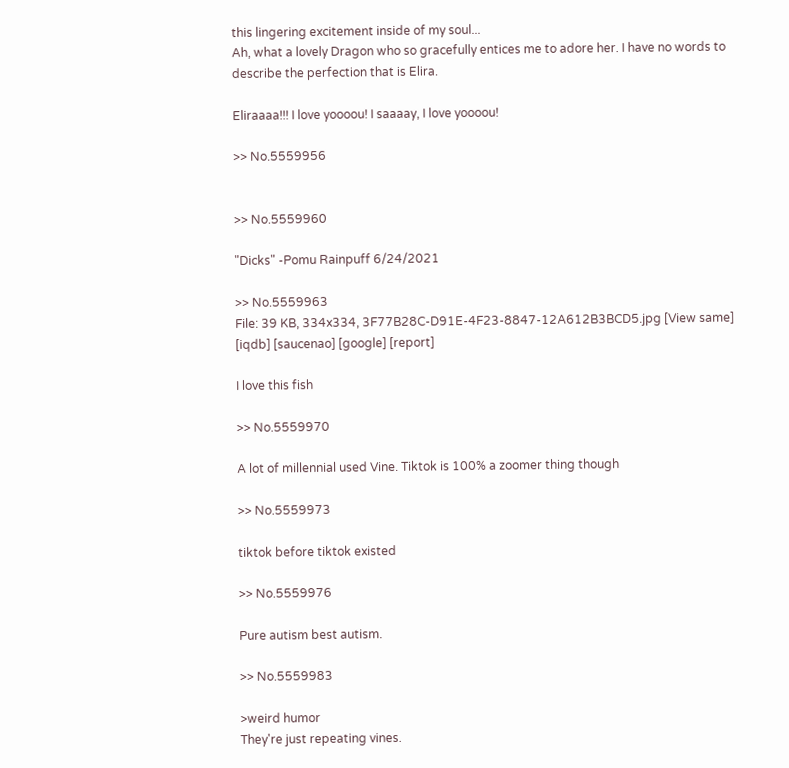this lingering excitement inside of my soul...
Ah, what a lovely Dragon who so gracefully entices me to adore her. I have no words to describe the perfection that is Elira.

Eliraaaa!!! I love yoooou! I saaaay, I love yoooou!

>> No.5559956


>> No.5559960

"Dicks" -Pomu Rainpuff 6/24/2021

>> No.5559963
File: 39 KB, 334x334, 3F77B28C-D91E-4F23-8847-12A612B3BCD5.jpg [View same] [iqdb] [saucenao] [google] [report]

I love this fish

>> No.5559970

A lot of millennial used Vine. Tiktok is 100% a zoomer thing though

>> No.5559973

tiktok before tiktok existed

>> No.5559976

Pure autism best autism.

>> No.5559983

>weird humor
They're just repeating vines.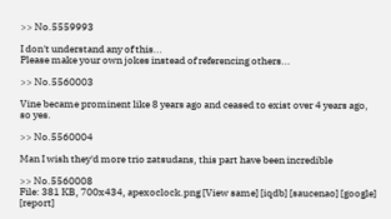>> No.5559993

I don't understand any of this...
Please make your own jokes instead of referencing others...

>> No.5560003

Vine became prominent like 8 years ago and ceased to exist over 4 years ago, so yes.

>> No.5560004

Man I wish they'd more trio zatsudans, this part have been incredible

>> No.5560008
File: 381 KB, 700x434, apexoclock.png [View same] [iqdb] [saucenao] [google] [report]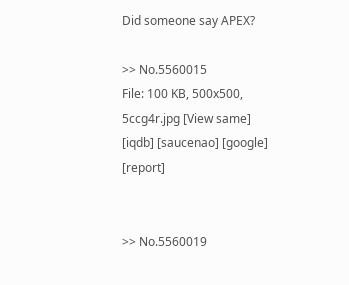Did someone say APEX?

>> No.5560015
File: 100 KB, 500x500, 5ccg4r.jpg [View same] [iqdb] [saucenao] [google] [report]


>> No.5560019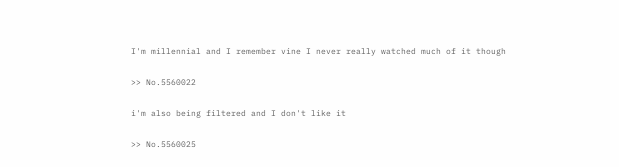I'm millennial and I remember vine I never really watched much of it though

>> No.5560022

i'm also being filtered and I don't like it

>> No.5560025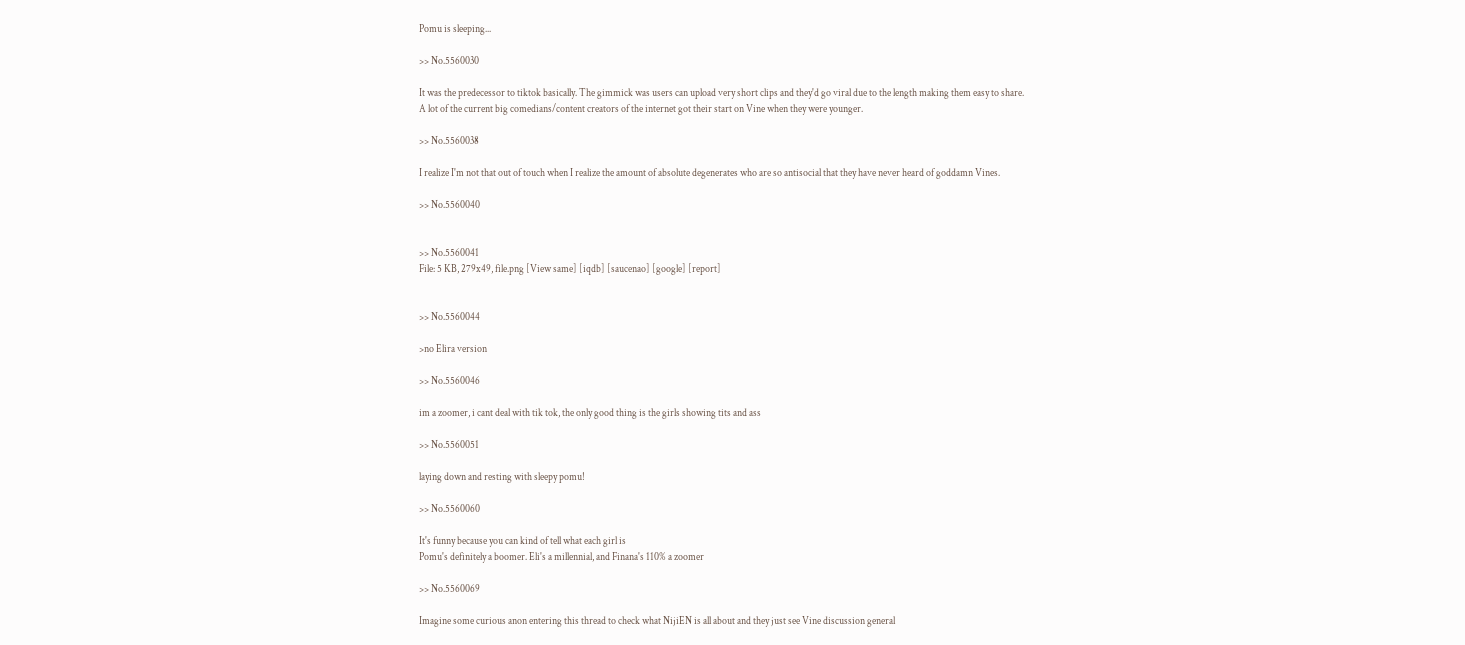Pomu is sleeping...

>> No.5560030

It was the predecessor to tiktok basically. The gimmick was users can upload very short clips and they'd go viral due to the length making them easy to share.
A lot of the current big comedians/content creators of the internet got their start on Vine when they were younger.

>> No.5560038

I realize I'm not that out of touch when I realize the amount of absolute degenerates who are so antisocial that they have never heard of goddamn Vines.

>> No.5560040


>> No.5560041
File: 5 KB, 279x49, file.png [View same] [iqdb] [saucenao] [google] [report]


>> No.5560044

>no Elira version

>> No.5560046

im a zoomer, i cant deal with tik tok, the only good thing is the girls showing tits and ass

>> No.5560051

laying down and resting with sleepy pomu!

>> No.5560060

It's funny because you can kind of tell what each girl is
Pomu's definitely a boomer. Eli's a millennial, and Finana's 110% a zoomer

>> No.5560069

Imagine some curious anon entering this thread to check what NijiEN is all about and they just see Vine discussion general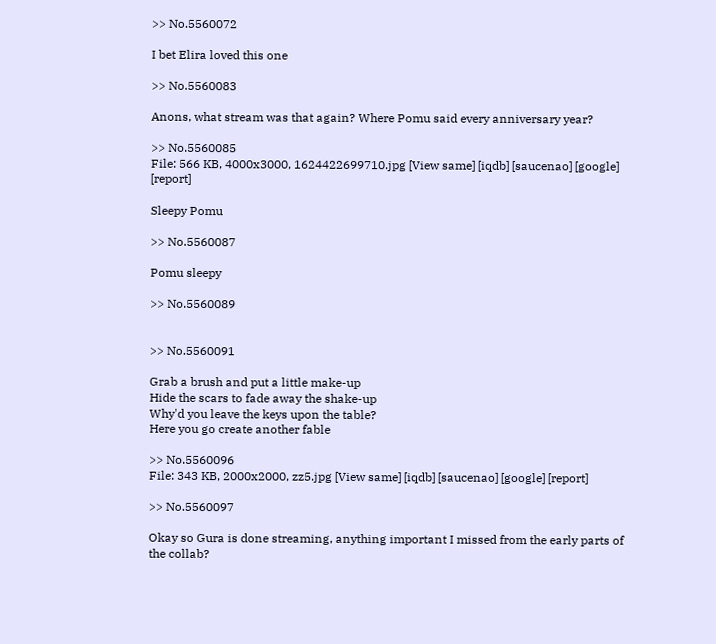>> No.5560072

I bet Elira loved this one

>> No.5560083

Anons, what stream was that again? Where Pomu said every anniversary year?

>> No.5560085
File: 566 KB, 4000x3000, 1624422699710.jpg [View same] [iqdb] [saucenao] [google] [report]

Sleepy Pomu

>> No.5560087

Pomu sleepy

>> No.5560089


>> No.5560091

Grab a brush and put a little make-up
Hide the scars to fade away the shake-up
Why'd you leave the keys upon the table?
Here you go create another fable

>> No.5560096
File: 343 KB, 2000x2000, zz5.jpg [View same] [iqdb] [saucenao] [google] [report]

>> No.5560097

Okay so Gura is done streaming, anything important I missed from the early parts of the collab?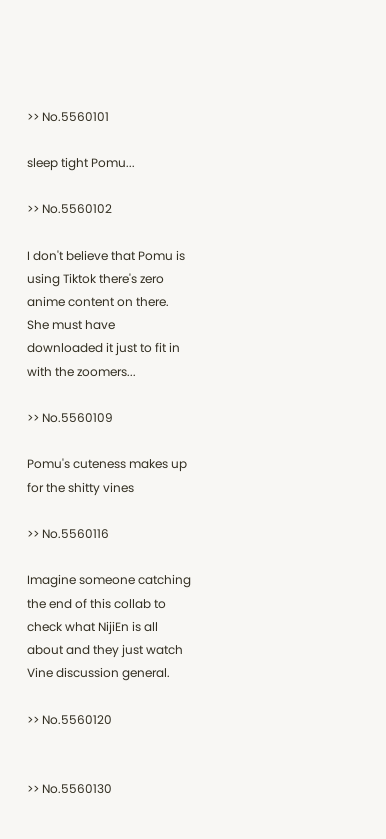>> No.5560101

sleep tight Pomu...

>> No.5560102

I don't believe that Pomu is using Tiktok there's zero anime content on there. She must have downloaded it just to fit in with the zoomers...

>> No.5560109

Pomu's cuteness makes up for the shitty vines

>> No.5560116

Imagine someone catching the end of this collab to check what NijiEn is all about and they just watch Vine discussion general.

>> No.5560120


>> No.5560130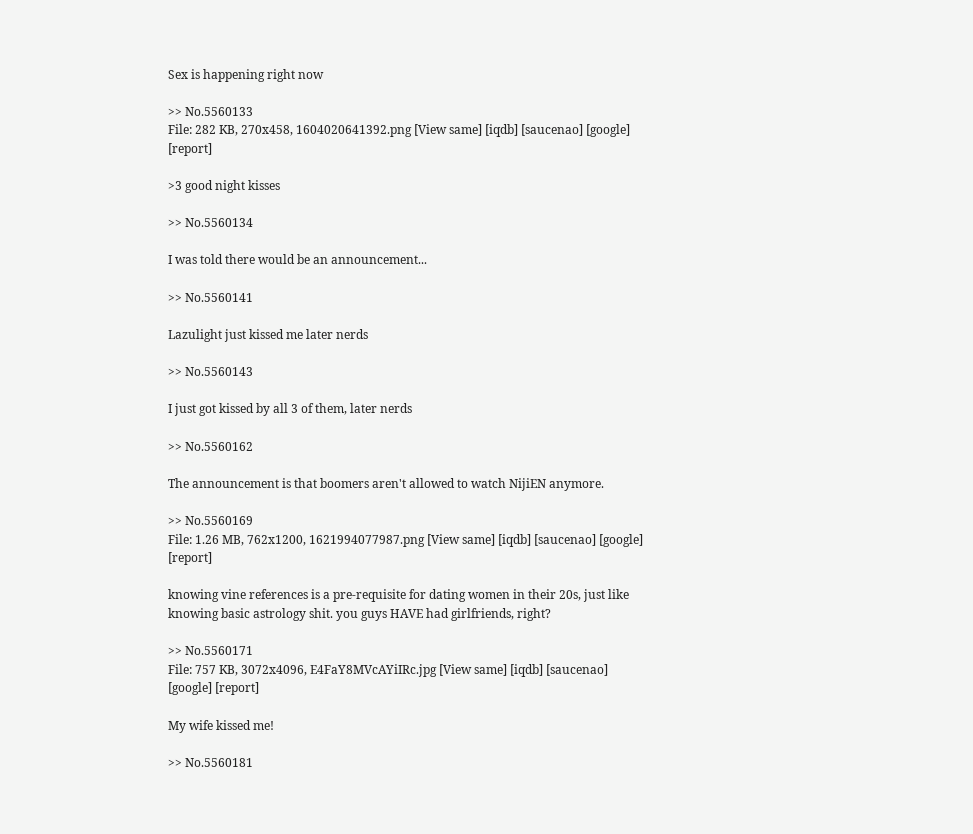Sex is happening right now

>> No.5560133
File: 282 KB, 270x458, 1604020641392.png [View same] [iqdb] [saucenao] [google] [report]

>3 good night kisses

>> No.5560134

I was told there would be an announcement...

>> No.5560141

Lazulight just kissed me later nerds

>> No.5560143

I just got kissed by all 3 of them, later nerds

>> No.5560162

The announcement is that boomers aren't allowed to watch NijiEN anymore.

>> No.5560169
File: 1.26 MB, 762x1200, 1621994077987.png [View same] [iqdb] [saucenao] [google] [report]

knowing vine references is a pre-requisite for dating women in their 20s, just like knowing basic astrology shit. you guys HAVE had girlfriends, right?

>> No.5560171
File: 757 KB, 3072x4096, E4FaY8MVcAYiIRc.jpg [View same] [iqdb] [saucenao] [google] [report]

My wife kissed me!

>> No.5560181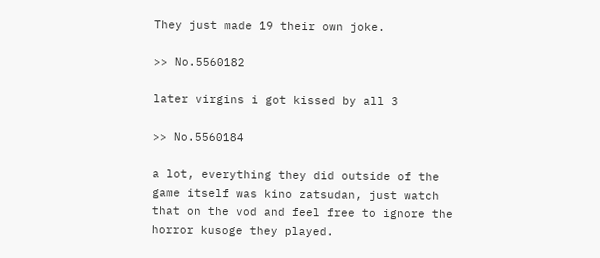They just made 19 their own joke.

>> No.5560182

later virgins i got kissed by all 3

>> No.5560184

a lot, everything they did outside of the game itself was kino zatsudan, just watch that on the vod and feel free to ignore the horror kusoge they played.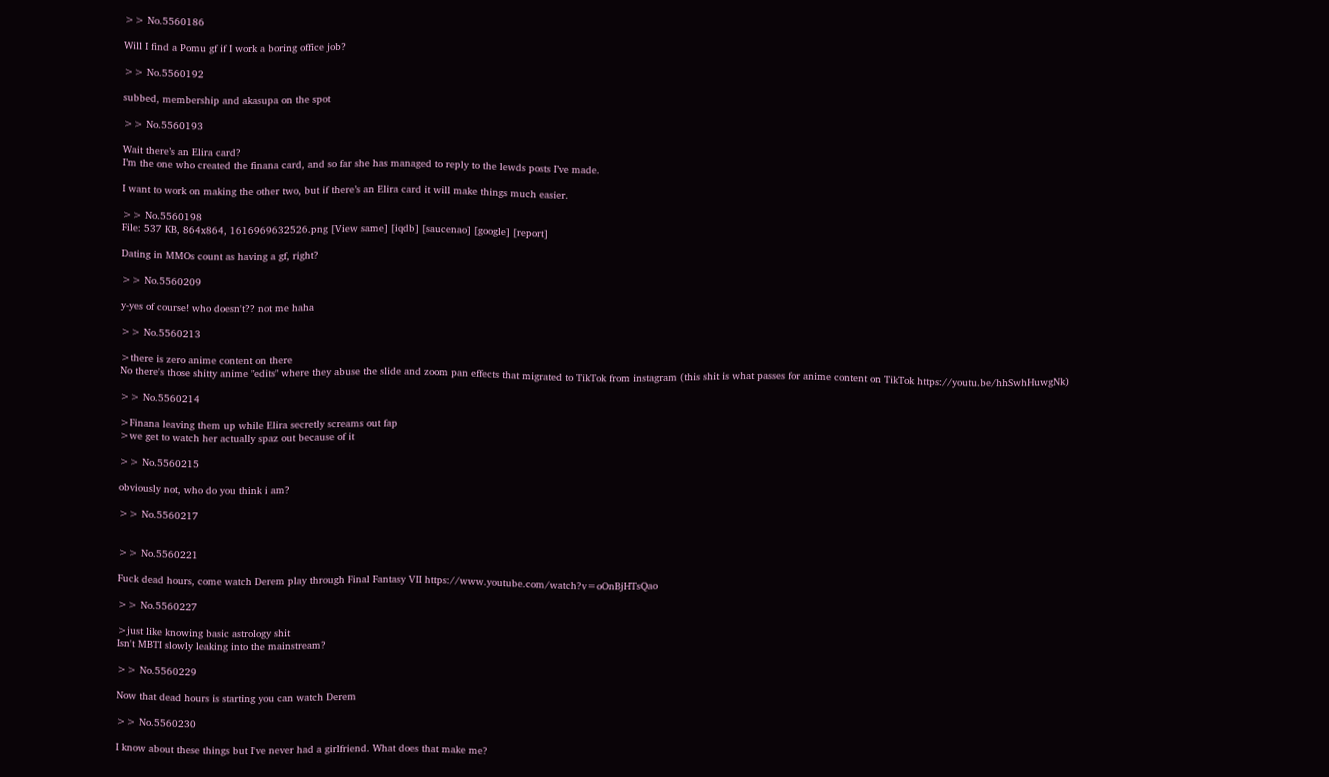>> No.5560186

Will I find a Pomu gf if I work a boring office job?

>> No.5560192

subbed, membership and akasupa on the spot

>> No.5560193

Wait there’s an Elira card?
I’m the one who created the finana card, and so far she has managed to reply to the lewds posts I’ve made.

I want to work on making the other two, but if there’s an Elira card it will make things much easier.

>> No.5560198
File: 537 KB, 864x864, 1616969632526.png [View same] [iqdb] [saucenao] [google] [report]

Dating in MMOs count as having a gf, right?

>> No.5560209

y-yes of course! who doesn't?? not me haha

>> No.5560213

>there is zero anime content on there
No there's those shitty anime "edits" where they abuse the slide and zoom pan effects that migrated to TikTok from instagram (this shit is what passes for anime content on TikTok https://youtu.be/hhSwhHuwgNk)

>> No.5560214

>Finana leaving them up while Elira secretly screams out fap
>we get to watch her actually spaz out because of it

>> No.5560215

obviously not, who do you think i am?

>> No.5560217


>> No.5560221

Fuck dead hours, come watch Derem play through Final Fantasy VII https://www.youtube.com/watch?v=oOnBjHTsQao

>> No.5560227

>just like knowing basic astrology shit
Isn't MBTI slowly leaking into the mainstream?

>> No.5560229

Now that dead hours is starting you can watch Derem

>> No.5560230

I know about these things but I've never had a girlfriend. What does that make me?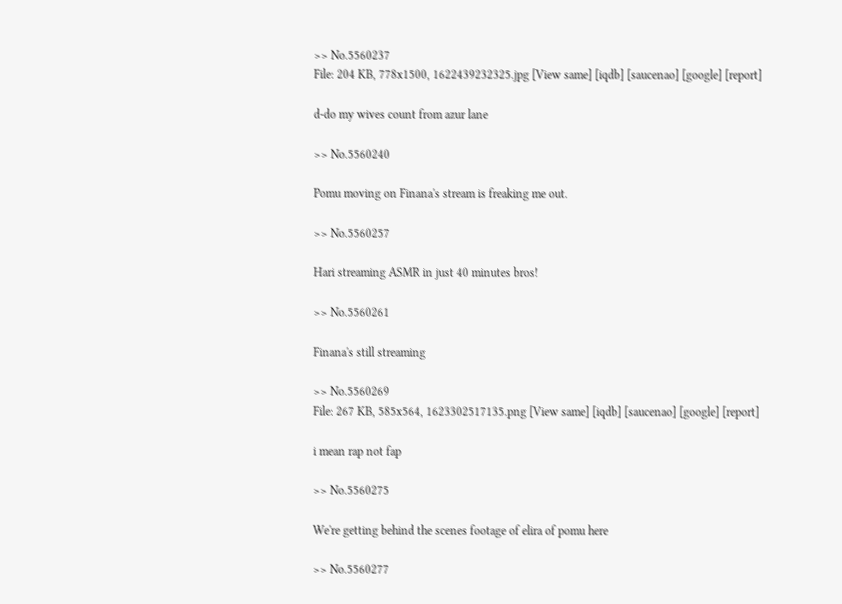>> No.5560237
File: 204 KB, 778x1500, 1622439232325.jpg [View same] [iqdb] [saucenao] [google] [report]

d-do my wives count from azur lane

>> No.5560240

Pomu moving on Finana's stream is freaking me out.

>> No.5560257

Hari streaming ASMR in just 40 minutes bros!

>> No.5560261

Finana's still streaming

>> No.5560269
File: 267 KB, 585x564, 1623302517135.png [View same] [iqdb] [saucenao] [google] [report]

i mean rap not fap

>> No.5560275

We're getting behind the scenes footage of elira of pomu here

>> No.5560277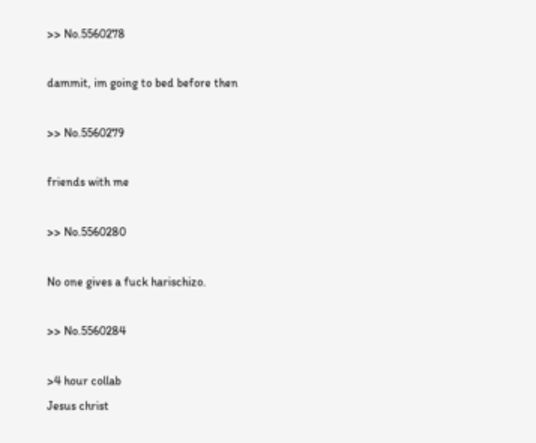>> No.5560278

dammit, im going to bed before then

>> No.5560279

friends with me

>> No.5560280

No one gives a fuck harischizo.

>> No.5560284

>4 hour collab
Jesus christ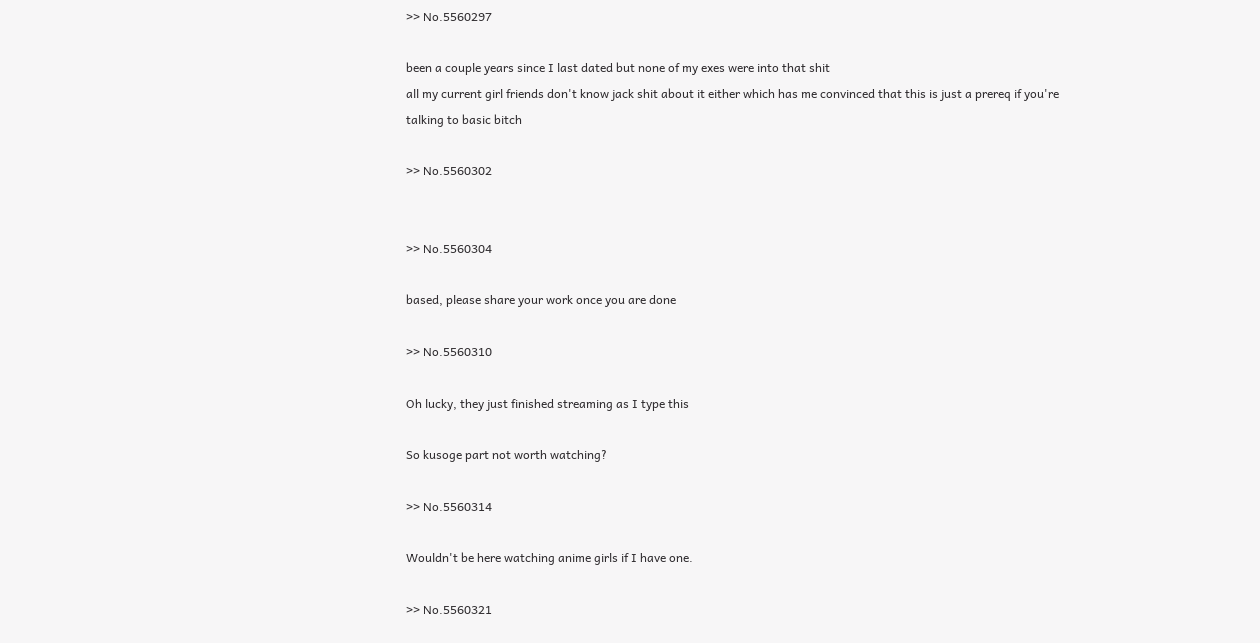>> No.5560297

been a couple years since I last dated but none of my exes were into that shit
all my current girl friends don't know jack shit about it either which has me convinced that this is just a prereq if you're talking to basic bitch

>> No.5560302


>> No.5560304

based, please share your work once you are done

>> No.5560310

Oh lucky, they just finished streaming as I type this

So kusoge part not worth watching?

>> No.5560314

Wouldn't be here watching anime girls if I have one.

>> No.5560321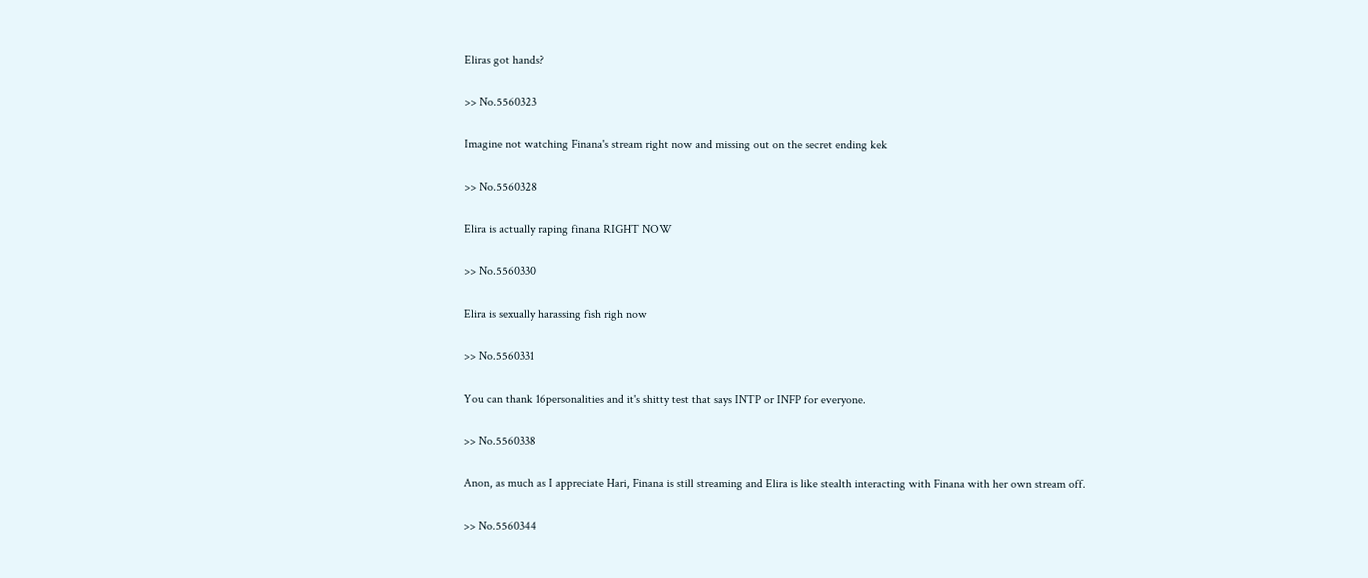Eliras got hands?

>> No.5560323

Imagine not watching Finana's stream right now and missing out on the secret ending kek

>> No.5560328

Elira is actually raping finana RIGHT NOW

>> No.5560330

Elira is sexually harassing fish righ now

>> No.5560331

You can thank 16personalities and it's shitty test that says INTP or INFP for everyone.

>> No.5560338

Anon, as much as I appreciate Hari, Finana is still streaming and Elira is like stealth interacting with Finana with her own stream off.

>> No.5560344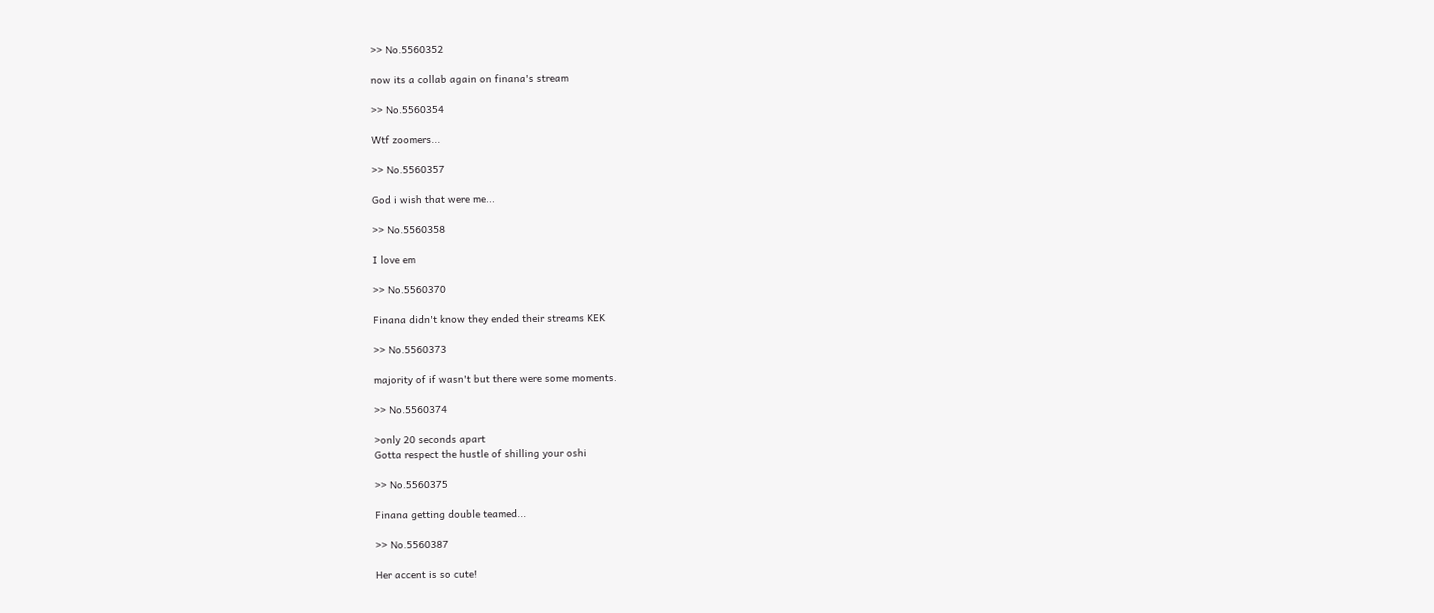>> No.5560352

now its a collab again on finana's stream

>> No.5560354

Wtf zoomers...

>> No.5560357

God i wish that were me...

>> No.5560358

I love em

>> No.5560370

Finana didn't know they ended their streams KEK

>> No.5560373

majority of if wasn't but there were some moments.

>> No.5560374

>only 20 seconds apart
Gotta respect the hustle of shilling your oshi

>> No.5560375

Finana getting double teamed...

>> No.5560387

Her accent is so cute!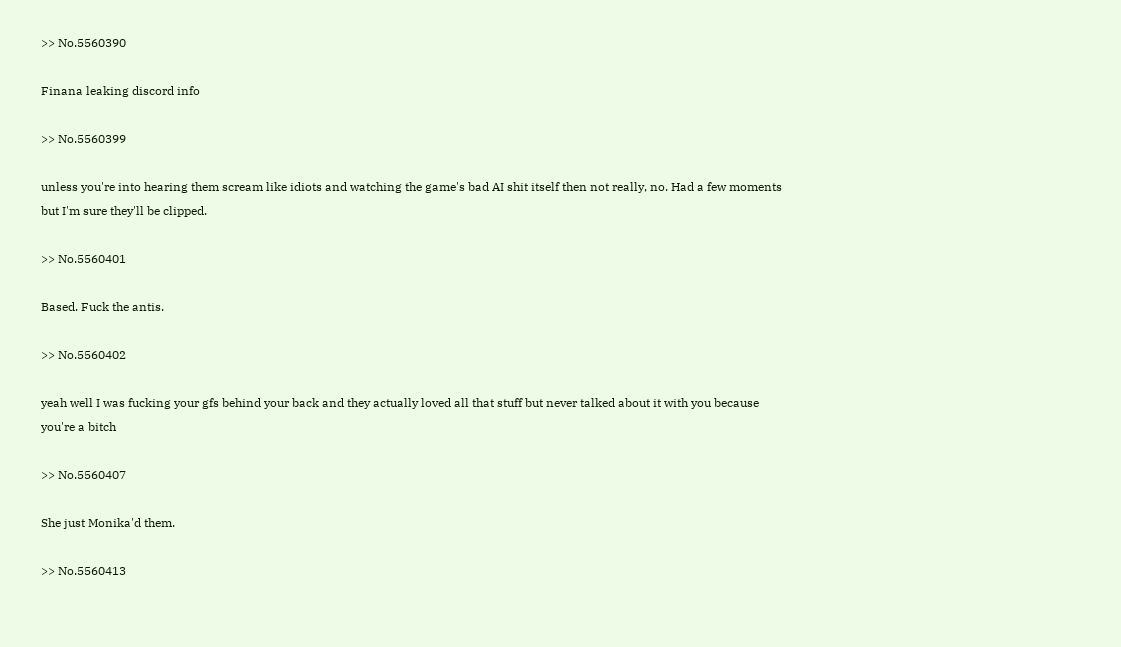>> No.5560390

Finana leaking discord info

>> No.5560399

unless you're into hearing them scream like idiots and watching the game's bad AI shit itself then not really, no. Had a few moments but I'm sure they'll be clipped.

>> No.5560401

Based. Fuck the antis.

>> No.5560402

yeah well I was fucking your gfs behind your back and they actually loved all that stuff but never talked about it with you because you're a bitch

>> No.5560407

She just Monika'd them.

>> No.5560413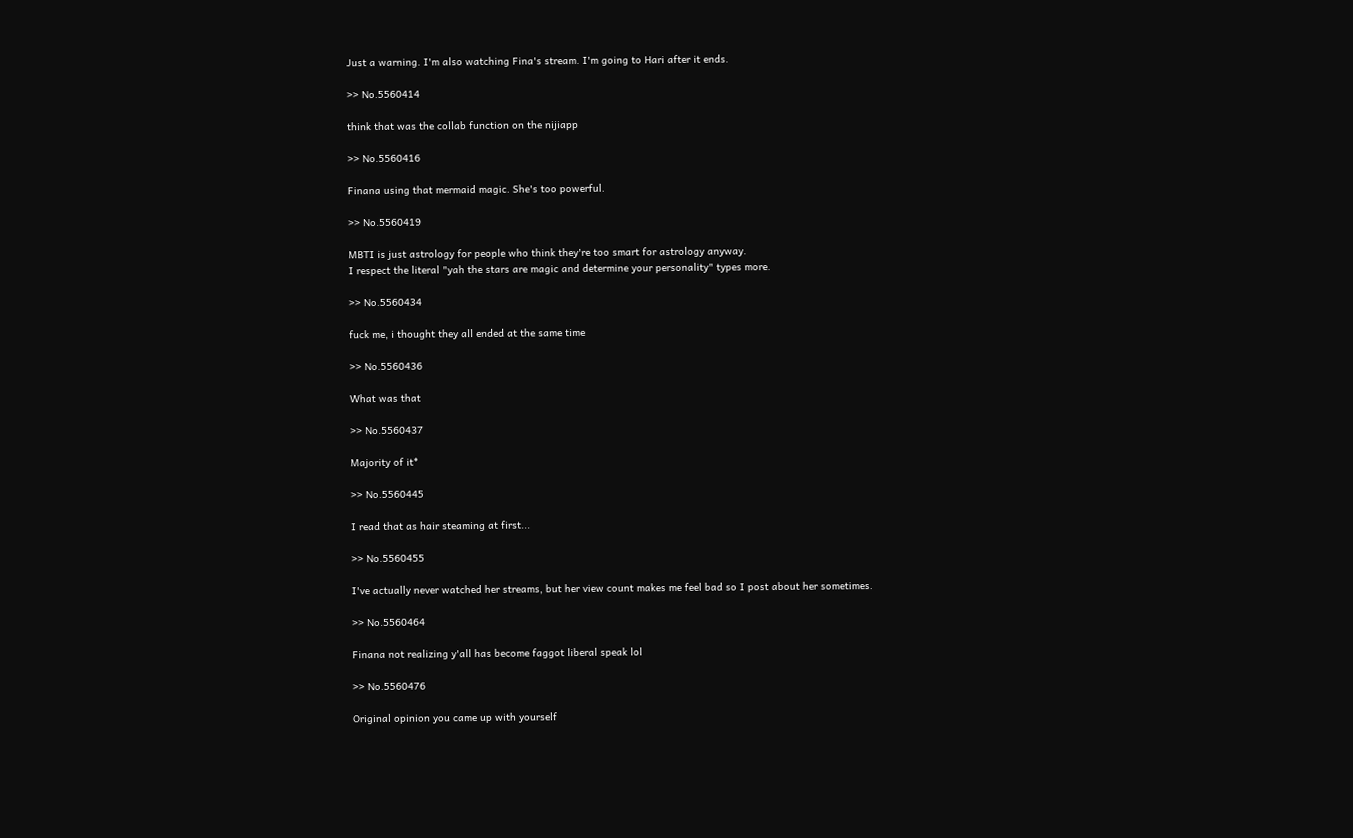Just a warning. I'm also watching Fina's stream. I'm going to Hari after it ends.

>> No.5560414

think that was the collab function on the nijiapp

>> No.5560416

Finana using that mermaid magic. She's too powerful.

>> No.5560419

MBTI is just astrology for people who think they're too smart for astrology anyway.
I respect the literal "yah the stars are magic and determine your personality" types more.

>> No.5560434

fuck me, i thought they all ended at the same time

>> No.5560436

What was that

>> No.5560437

Majority of it*

>> No.5560445

I read that as hair steaming at first...

>> No.5560455

I've actually never watched her streams, but her view count makes me feel bad so I post about her sometimes.

>> No.5560464

Finana not realizing y'all has become faggot liberal speak lol

>> No.5560476

Original opinion you came up with yourself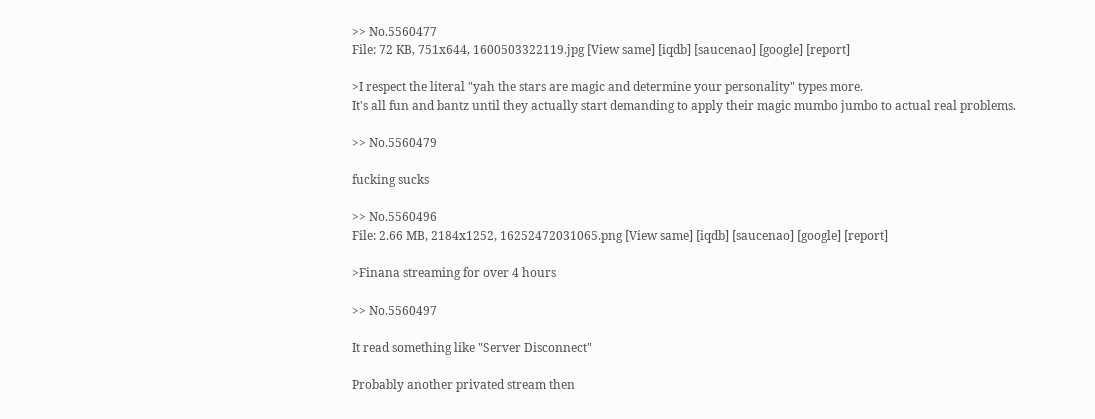>> No.5560477
File: 72 KB, 751x644, 1600503322119.jpg [View same] [iqdb] [saucenao] [google] [report]

>I respect the literal "yah the stars are magic and determine your personality" types more.
It's all fun and bantz until they actually start demanding to apply their magic mumbo jumbo to actual real problems.

>> No.5560479

fucking sucks

>> No.5560496
File: 2.66 MB, 2184x1252, 16252472031065.png [View same] [iqdb] [saucenao] [google] [report]

>Finana streaming for over 4 hours

>> No.5560497

It read something like "Server Disconnect"

Probably another privated stream then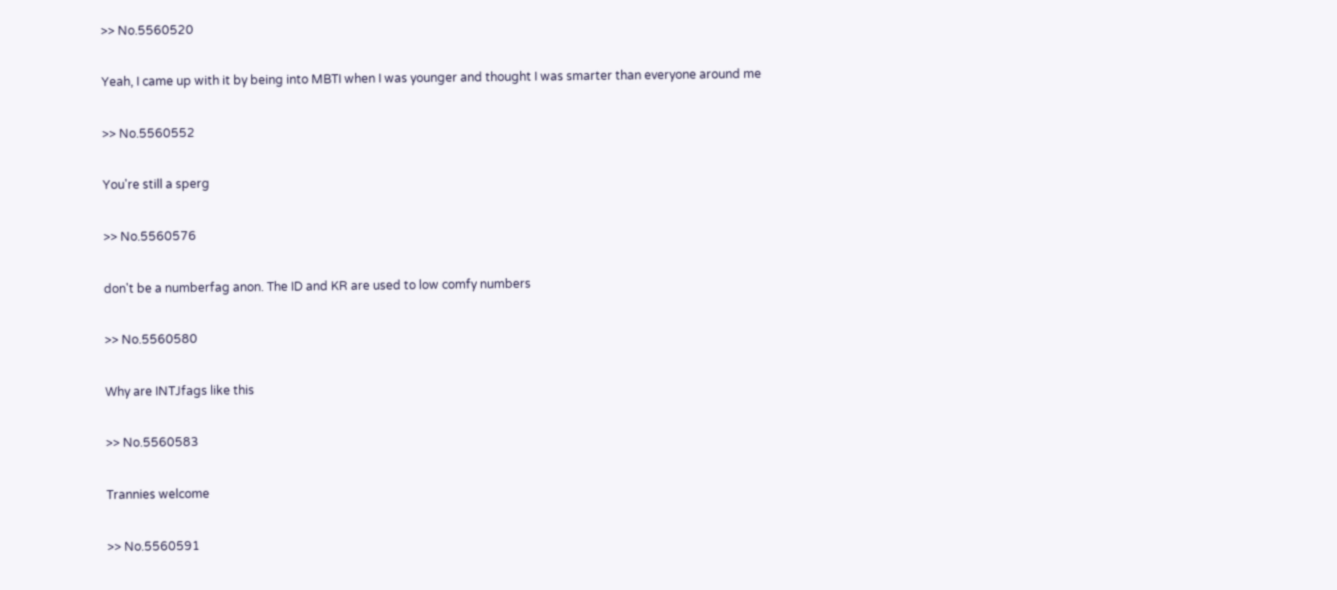>> No.5560520

Yeah, I came up with it by being into MBTI when I was younger and thought I was smarter than everyone around me

>> No.5560552

You're still a sperg

>> No.5560576

don't be a numberfag anon. The ID and KR are used to low comfy numbers

>> No.5560580

Why are INTJfags like this

>> No.5560583

Trannies welcome

>> No.5560591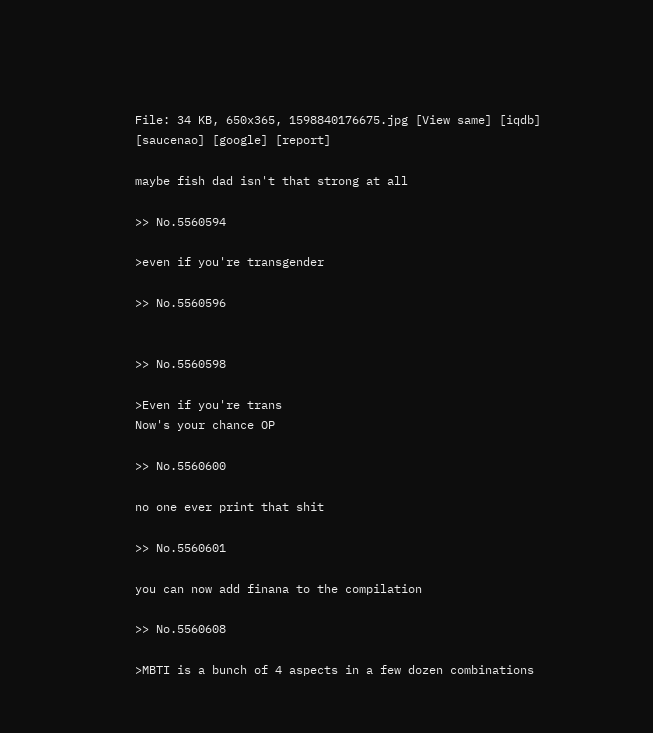File: 34 KB, 650x365, 1598840176675.jpg [View same] [iqdb] [saucenao] [google] [report]

maybe fish dad isn't that strong at all

>> No.5560594

>even if you're transgender

>> No.5560596


>> No.5560598

>Even if you're trans
Now's your chance OP

>> No.5560600

no one ever print that shit

>> No.5560601

you can now add finana to the compilation

>> No.5560608

>MBTI is a bunch of 4 aspects in a few dozen combinations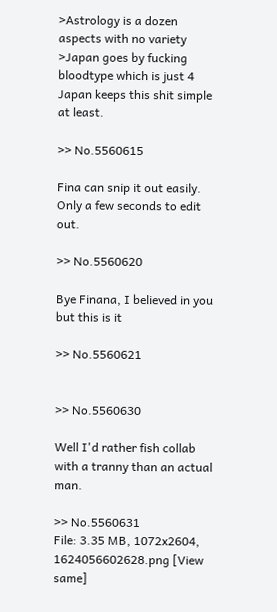>Astrology is a dozen aspects with no variety
>Japan goes by fucking bloodtype which is just 4
Japan keeps this shit simple at least.

>> No.5560615

Fina can snip it out easily. Only a few seconds to edit out.

>> No.5560620

Bye Finana, I believed in you but this is it

>> No.5560621


>> No.5560630

Well I'd rather fish collab with a tranny than an actual man.

>> No.5560631
File: 3.35 MB, 1072x2604, 1624056602628.png [View same]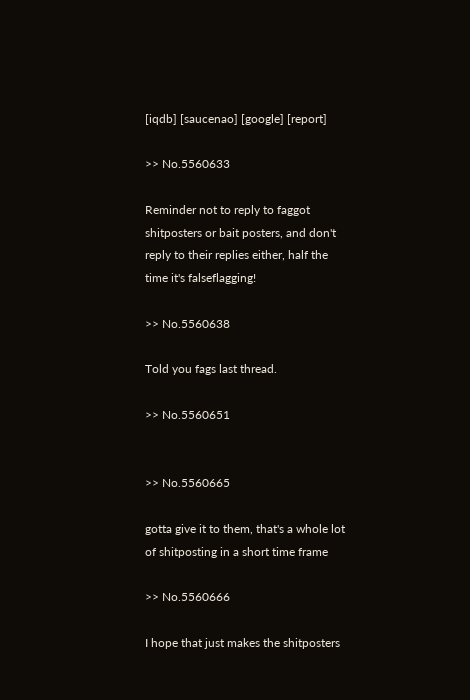[iqdb] [saucenao] [google] [report]

>> No.5560633

Reminder not to reply to faggot shitposters or bait posters, and don't reply to their replies either, half the time it's falseflagging!

>> No.5560638

Told you fags last thread.

>> No.5560651


>> No.5560665

gotta give it to them, that's a whole lot of shitposting in a short time frame

>> No.5560666

I hope that just makes the shitposters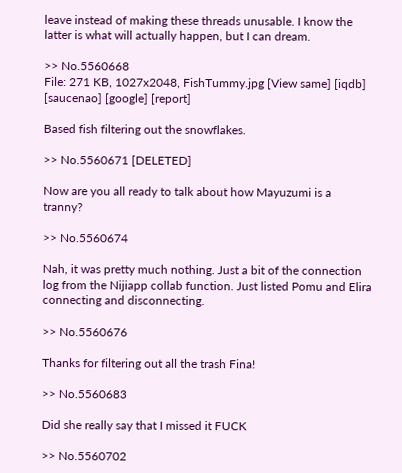leave instead of making these threads unusable. I know the latter is what will actually happen, but I can dream.

>> No.5560668
File: 271 KB, 1027x2048, FishTummy.jpg [View same] [iqdb] [saucenao] [google] [report]

Based fish filtering out the snowflakes.

>> No.5560671 [DELETED]

Now are you all ready to talk about how Mayuzumi is a tranny?

>> No.5560674

Nah, it was pretty much nothing. Just a bit of the connection log from the Nijiapp collab function. Just listed Pomu and Elira connecting and disconnecting.

>> No.5560676

Thanks for filtering out all the trash Fina!

>> No.5560683

Did she really say that I missed it FUCK

>> No.5560702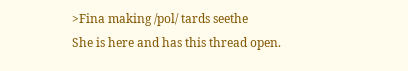>Fina making /pol/ tards seethe
She is here and has this thread open.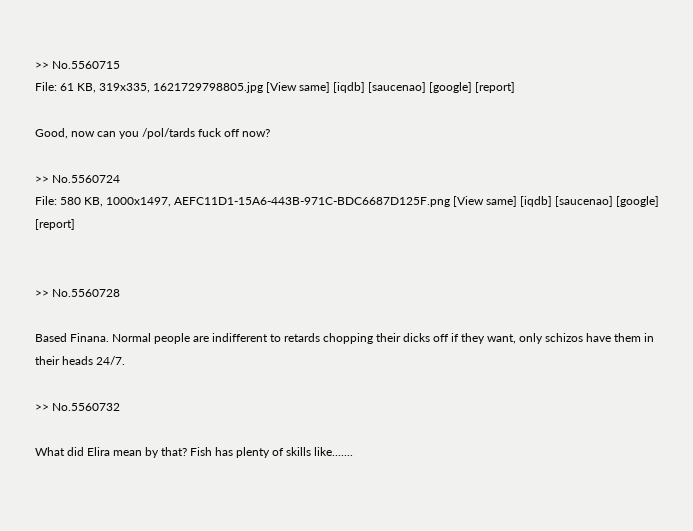>> No.5560715
File: 61 KB, 319x335, 1621729798805.jpg [View same] [iqdb] [saucenao] [google] [report]

Good, now can you /pol/tards fuck off now?

>> No.5560724
File: 580 KB, 1000x1497, AEFC11D1-15A6-443B-971C-BDC6687D125F.png [View same] [iqdb] [saucenao] [google] [report]


>> No.5560728

Based Finana. Normal people are indifferent to retards chopping their dicks off if they want, only schizos have them in their heads 24/7.

>> No.5560732

What did Elira mean by that? Fish has plenty of skills like.......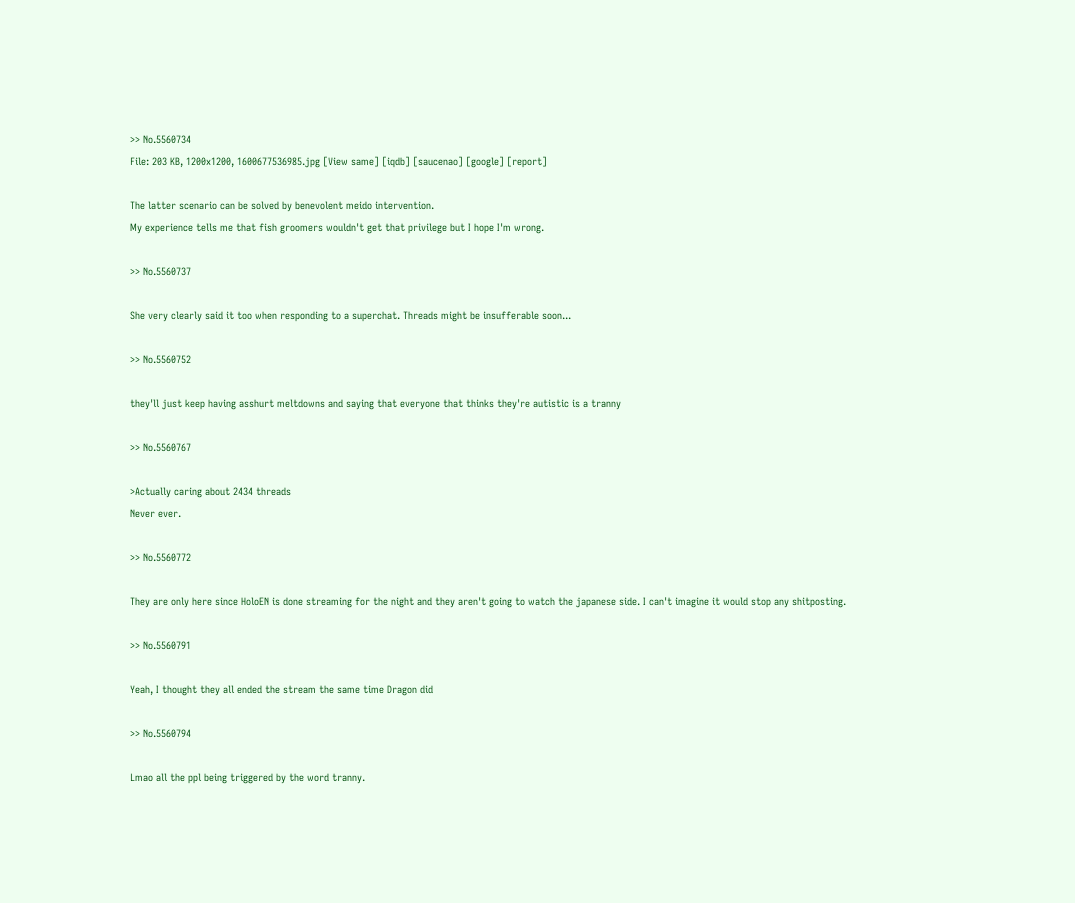>> No.5560734
File: 203 KB, 1200x1200, 1600677536985.jpg [View same] [iqdb] [saucenao] [google] [report]

The latter scenario can be solved by benevolent meido intervention.
My experience tells me that fish groomers wouldn't get that privilege but I hope I'm wrong.

>> No.5560737

She very clearly said it too when responding to a superchat. Threads might be insufferable soon...

>> No.5560752

they'll just keep having asshurt meltdowns and saying that everyone that thinks they're autistic is a tranny

>> No.5560767

>Actually caring about 2434 threads
Never ever.

>> No.5560772

They are only here since HoloEN is done streaming for the night and they aren't going to watch the japanese side. I can't imagine it would stop any shitposting.

>> No.5560791

Yeah, I thought they all ended the stream the same time Dragon did

>> No.5560794

Lmao all the ppl being triggered by the word tranny.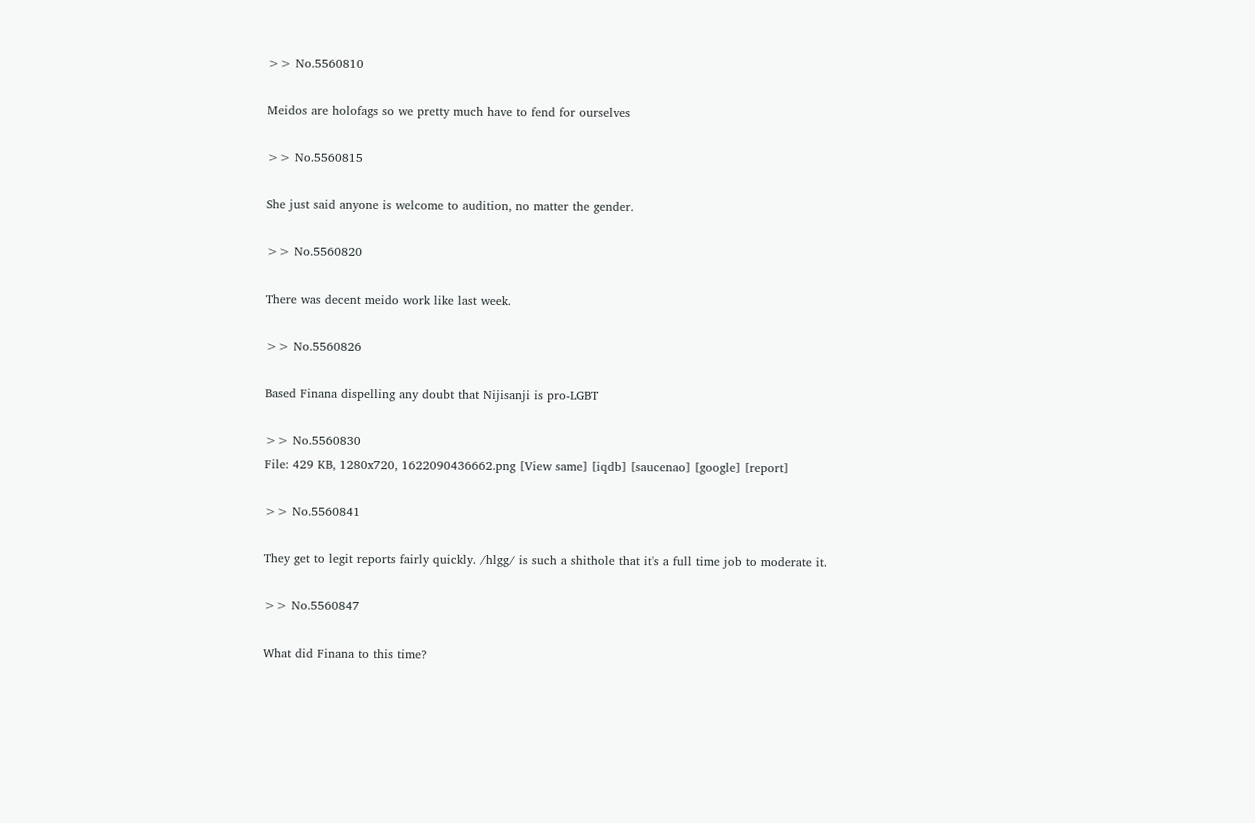>> No.5560810

Meidos are holofags so we pretty much have to fend for ourselves

>> No.5560815

She just said anyone is welcome to audition, no matter the gender.

>> No.5560820

There was decent meido work like last week.

>> No.5560826

Based Finana dispelling any doubt that Nijisanji is pro-LGBT

>> No.5560830
File: 429 KB, 1280x720, 1622090436662.png [View same] [iqdb] [saucenao] [google] [report]

>> No.5560841

They get to legit reports fairly quickly. /hlgg/ is such a shithole that it's a full time job to moderate it.

>> No.5560847

What did Finana to this time?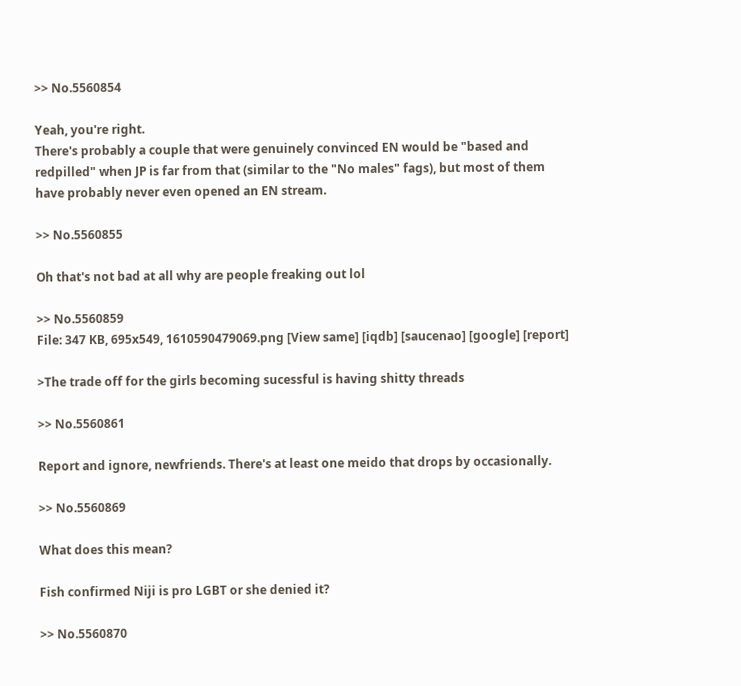>> No.5560854

Yeah, you're right.
There's probably a couple that were genuinely convinced EN would be "based and redpilled" when JP is far from that (similar to the "No males" fags), but most of them have probably never even opened an EN stream.

>> No.5560855

Oh that's not bad at all why are people freaking out lol

>> No.5560859
File: 347 KB, 695x549, 1610590479069.png [View same] [iqdb] [saucenao] [google] [report]

>The trade off for the girls becoming sucessful is having shitty threads

>> No.5560861

Report and ignore, newfriends. There's at least one meido that drops by occasionally.

>> No.5560869

What does this mean?

Fish confirmed Niji is pro LGBT or she denied it?

>> No.5560870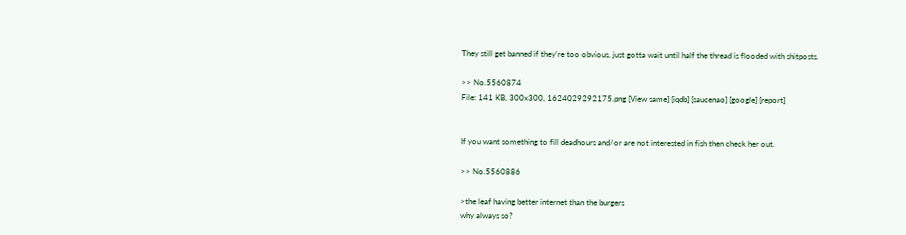They still get banned if they're too obvious, just gotta wait until half the thread is flooded with shitposts.

>> No.5560874
File: 141 KB, 300x300, 1624029292175.png [View same] [iqdb] [saucenao] [google] [report]


If you want something to fill deadhours and/or are not interested in fish then check her out.

>> No.5560886

>the leaf having better internet than the burgers
why always so?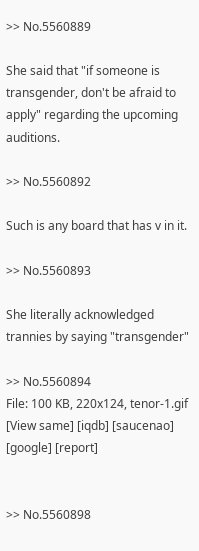>> No.5560889

She said that "if someone is transgender, don't be afraid to apply" regarding the upcoming auditions.

>> No.5560892

Such is any board that has v in it.

>> No.5560893

She literally acknowledged trannies by saying "transgender"

>> No.5560894
File: 100 KB, 220x124, tenor-1.gif [View same] [iqdb] [saucenao] [google] [report]


>> No.5560898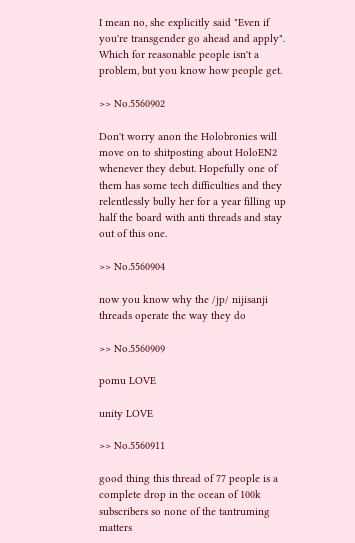I mean no, she explicitly said "Even if you're transgender go ahead and apply".
Which for reasonable people isn't a problem, but you know how people get.

>> No.5560902

Don't worry anon the Holobronies will move on to shitposting about HoloEN2 whenever they debut. Hopefully one of them has some tech difficulties and they relentlessly bully her for a year filling up half the board with anti threads and stay out of this one.

>> No.5560904

now you know why the /jp/ nijisanji threads operate the way they do

>> No.5560909

pomu LOVE

unity LOVE

>> No.5560911

good thing this thread of 77 people is a complete drop in the ocean of 100k subscribers so none of the tantruming matters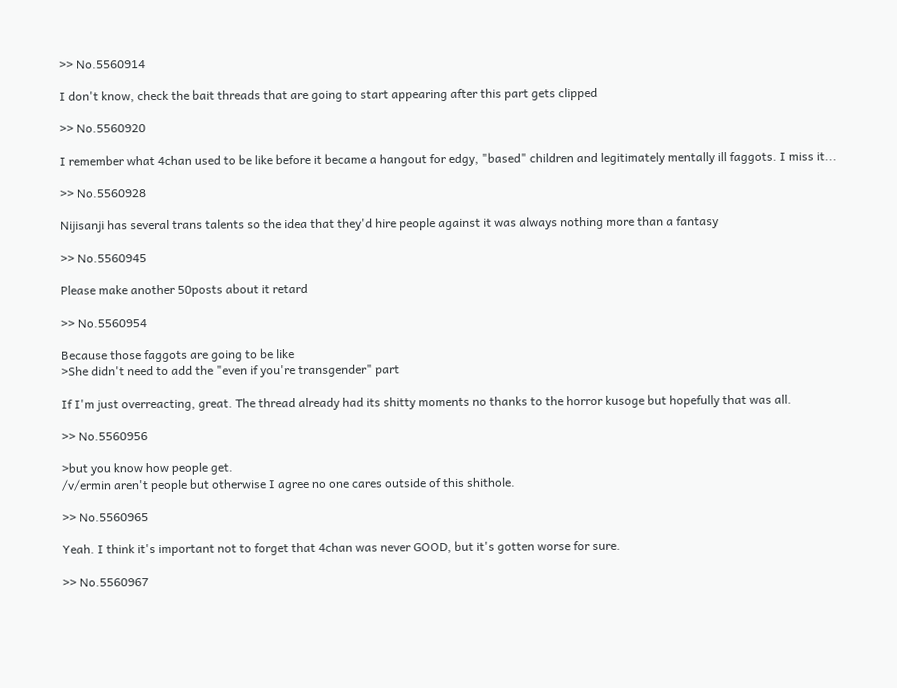>> No.5560914

I don't know, check the bait threads that are going to start appearing after this part gets clipped

>> No.5560920

I remember what 4chan used to be like before it became a hangout for edgy, "based" children and legitimately mentally ill faggots. I miss it...

>> No.5560928

Nijisanji has several trans talents so the idea that they'd hire people against it was always nothing more than a fantasy

>> No.5560945

Please make another 50posts about it retard

>> No.5560954

Because those faggots are going to be like
>She didn't need to add the "even if you're transgender" part

If I'm just overreacting, great. The thread already had its shitty moments no thanks to the horror kusoge but hopefully that was all.

>> No.5560956

>but you know how people get.
/v/ermin aren't people but otherwise I agree no one cares outside of this shithole.

>> No.5560965

Yeah. I think it's important not to forget that 4chan was never GOOD, but it's gotten worse for sure.

>> No.5560967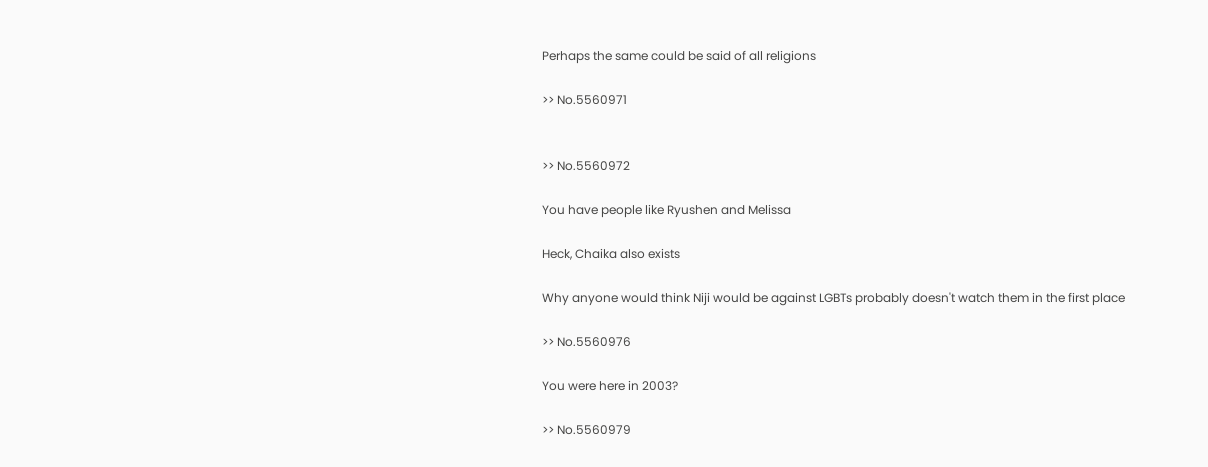Perhaps the same could be said of all religions

>> No.5560971


>> No.5560972

You have people like Ryushen and Melissa

Heck, Chaika also exists

Why anyone would think Niji would be against LGBTs probably doesn't watch them in the first place

>> No.5560976

You were here in 2003?

>> No.5560979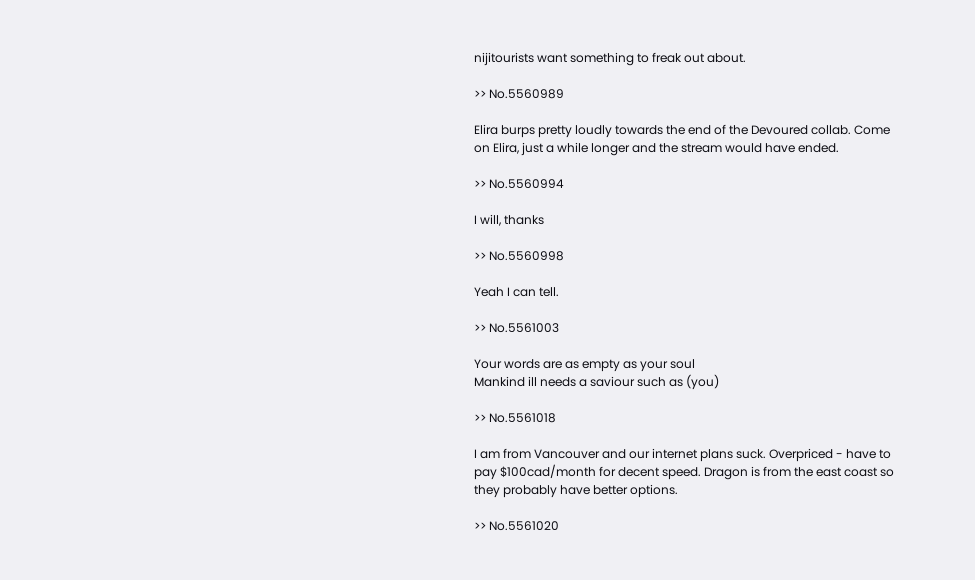nijitourists want something to freak out about.

>> No.5560989

Elira burps pretty loudly towards the end of the Devoured collab. Come on Elira, just a while longer and the stream would have ended.

>> No.5560994

I will, thanks

>> No.5560998

Yeah I can tell.

>> No.5561003

Your words are as empty as your soul
Mankind ill needs a saviour such as (you)

>> No.5561018

I am from Vancouver and our internet plans suck. Overpriced - have to pay $100cad/month for decent speed. Dragon is from the east coast so they probably have better options.

>> No.5561020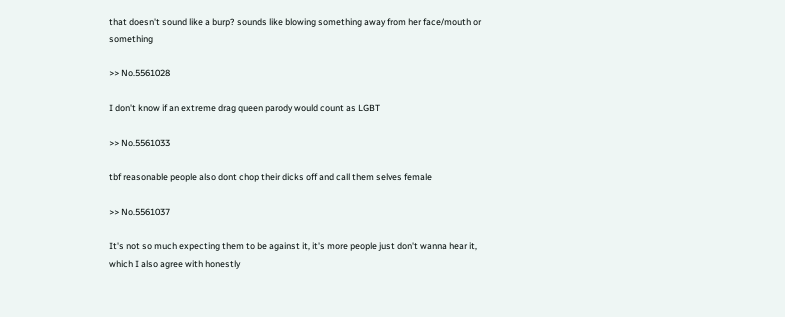that doesn't sound like a burp? sounds like blowing something away from her face/mouth or something

>> No.5561028

I don't know if an extreme drag queen parody would count as LGBT

>> No.5561033

tbf reasonable people also dont chop their dicks off and call them selves female

>> No.5561037

It's not so much expecting them to be against it, it's more people just don't wanna hear it, which I also agree with honestly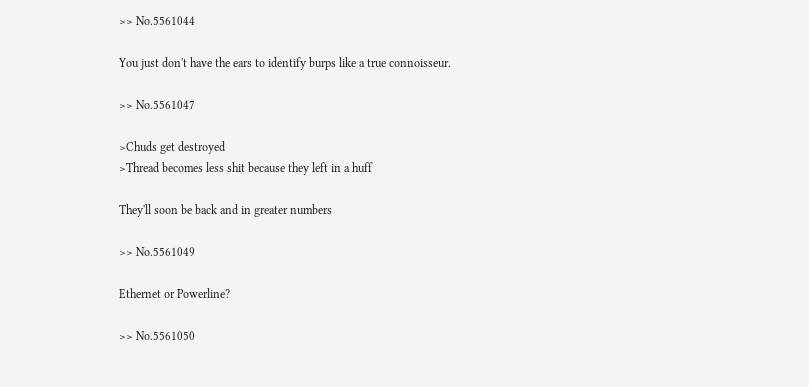>> No.5561044

You just don't have the ears to identify burps like a true connoisseur.

>> No.5561047

>Chuds get destroyed
>Thread becomes less shit because they left in a huff

They'll soon be back and in greater numbers

>> No.5561049

Ethernet or Powerline?

>> No.5561050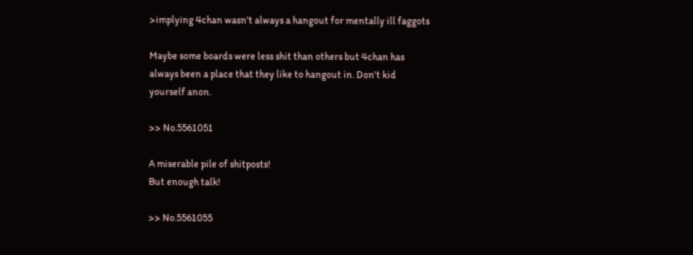>implying 4chan wasn't always a hangout for mentally ill faggots

Maybe some boards were less shit than others but 4chan has always been a place that they like to hangout in. Don't kid yourself anon.

>> No.5561051

A miserable pile of shitposts!
But enough talk!

>> No.5561055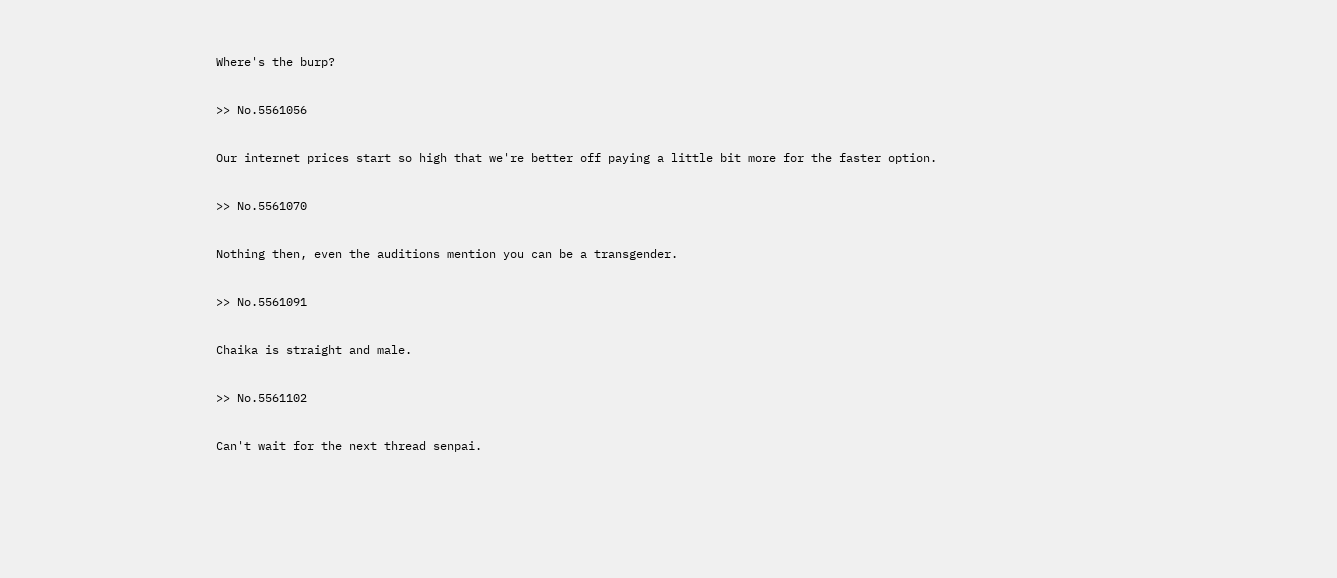Where's the burp?

>> No.5561056

Our internet prices start so high that we're better off paying a little bit more for the faster option.

>> No.5561070

Nothing then, even the auditions mention you can be a transgender.

>> No.5561091

Chaika is straight and male.

>> No.5561102

Can't wait for the next thread senpai.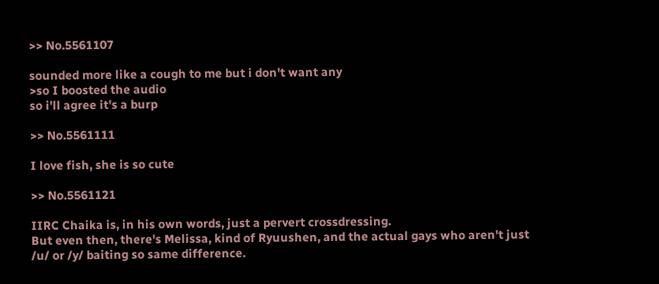>> No.5561107

sounded more like a cough to me but i don't want any
>so I boosted the audio
so i'll agree it's a burp

>> No.5561111

I love fish, she is so cute

>> No.5561121

IIRC Chaika is, in his own words, just a pervert crossdressing.
But even then, there's Melissa, kind of Ryuushen, and the actual gays who aren't just /u/ or /y/ baiting so same difference.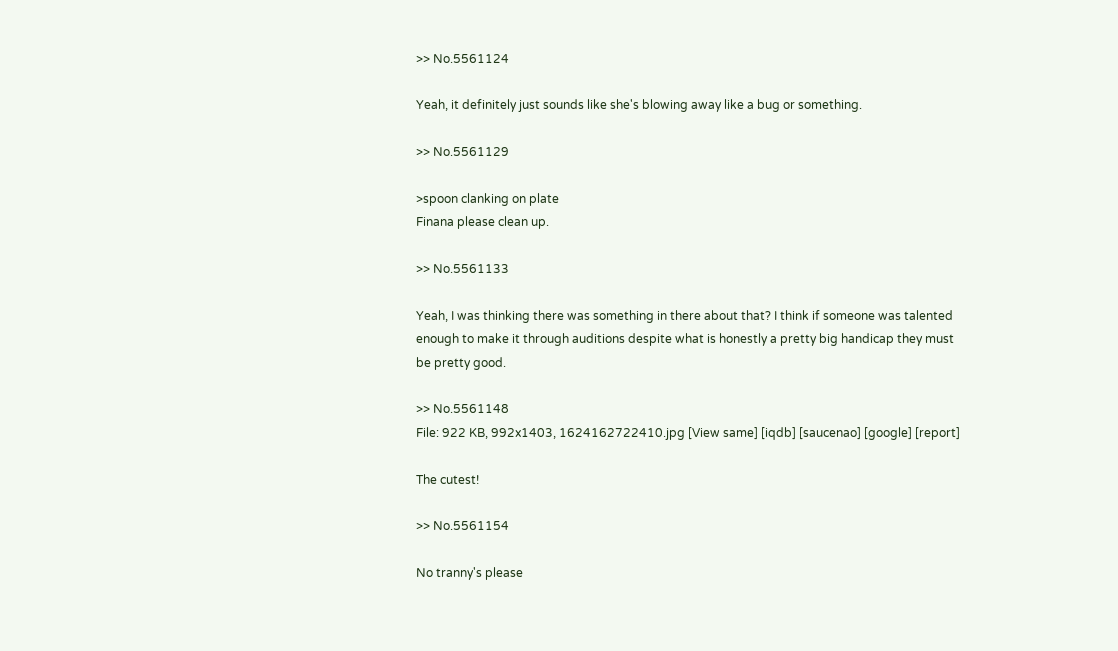>> No.5561124

Yeah, it definitely just sounds like she's blowing away like a bug or something.

>> No.5561129

>spoon clanking on plate
Finana please clean up.

>> No.5561133

Yeah, I was thinking there was something in there about that? I think if someone was talented enough to make it through auditions despite what is honestly a pretty big handicap they must be pretty good.

>> No.5561148
File: 922 KB, 992x1403, 1624162722410.jpg [View same] [iqdb] [saucenao] [google] [report]

The cutest!

>> No.5561154

No tranny's please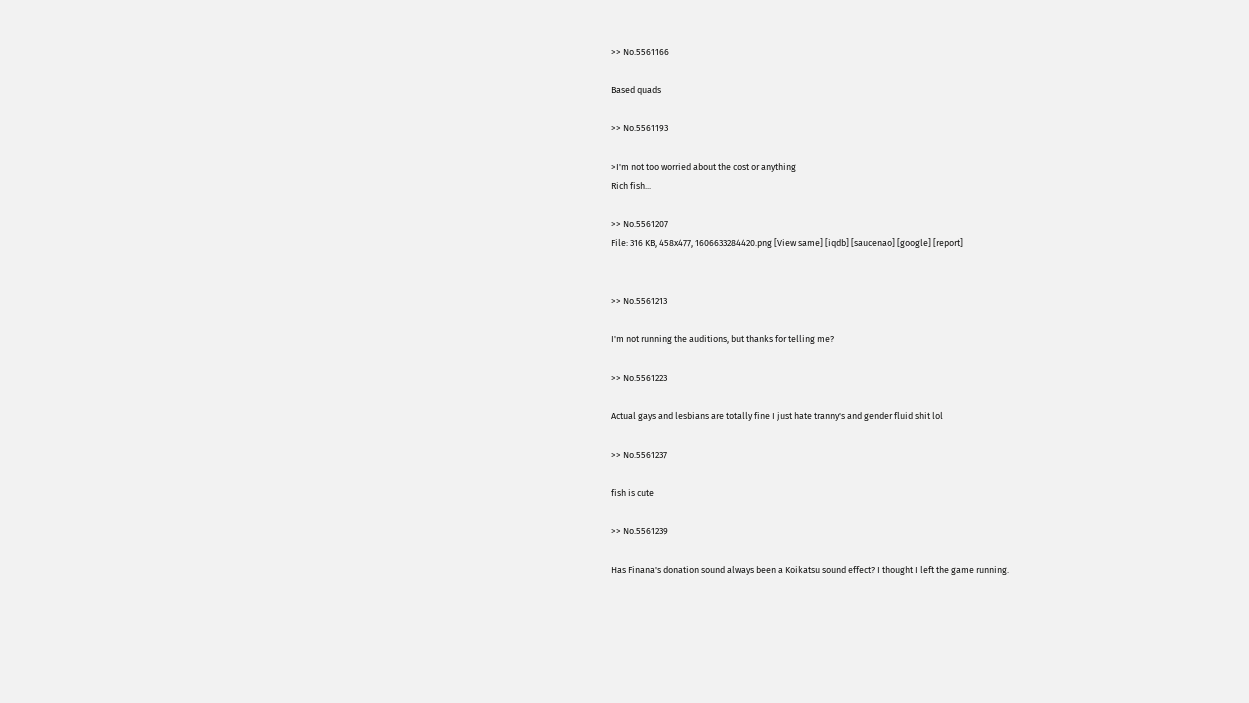>> No.5561166

Based quads

>> No.5561193

>I'm not too worried about the cost or anything
Rich fish...

>> No.5561207
File: 316 KB, 458x477, 1606633284420.png [View same] [iqdb] [saucenao] [google] [report]


>> No.5561213

I'm not running the auditions, but thanks for telling me?

>> No.5561223

Actual gays and lesbians are totally fine I just hate tranny's and gender fluid shit lol

>> No.5561237

fish is cute

>> No.5561239

Has Finana's donation sound always been a Koikatsu sound effect? I thought I left the game running.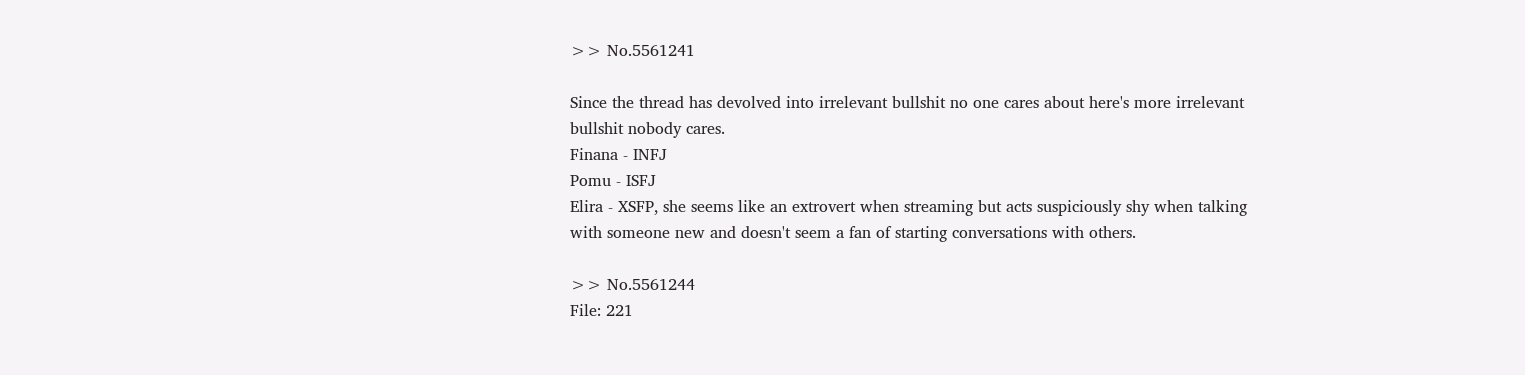>> No.5561241

Since the thread has devolved into irrelevant bullshit no one cares about here's more irrelevant bullshit nobody cares.
Finana - INFJ
Pomu - ISFJ
Elira - XSFP, she seems like an extrovert when streaming but acts suspiciously shy when talking with someone new and doesn't seem a fan of starting conversations with others.

>> No.5561244
File: 221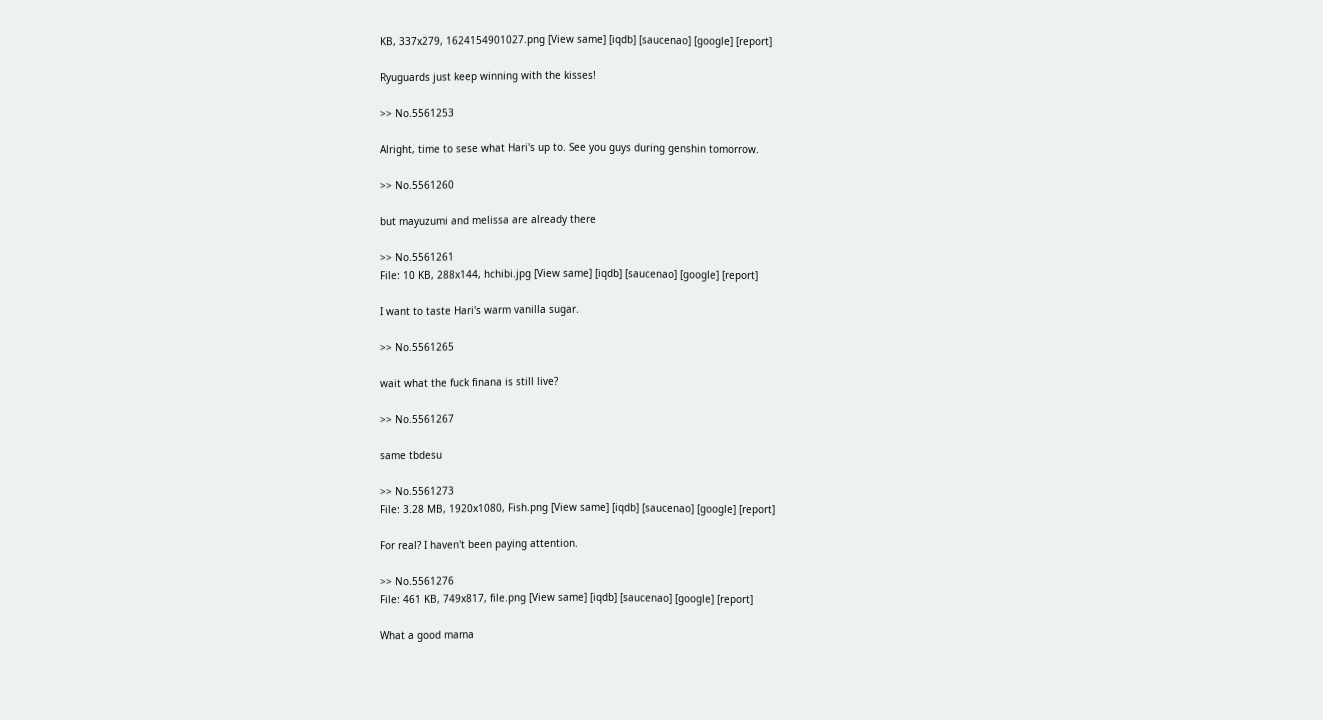KB, 337x279, 1624154901027.png [View same] [iqdb] [saucenao] [google] [report]

Ryuguards just keep winning with the kisses!

>> No.5561253

Alright, time to sese what Hari's up to. See you guys during genshin tomorrow.

>> No.5561260

but mayuzumi and melissa are already there

>> No.5561261
File: 10 KB, 288x144, hchibi.jpg [View same] [iqdb] [saucenao] [google] [report]

I want to taste Hari's warm vanilla sugar.

>> No.5561265

wait what the fuck finana is still live?

>> No.5561267

same tbdesu

>> No.5561273
File: 3.28 MB, 1920x1080, Fish.png [View same] [iqdb] [saucenao] [google] [report]

For real? I haven't been paying attention.

>> No.5561276
File: 461 KB, 749x817, file.png [View same] [iqdb] [saucenao] [google] [report]

What a good mama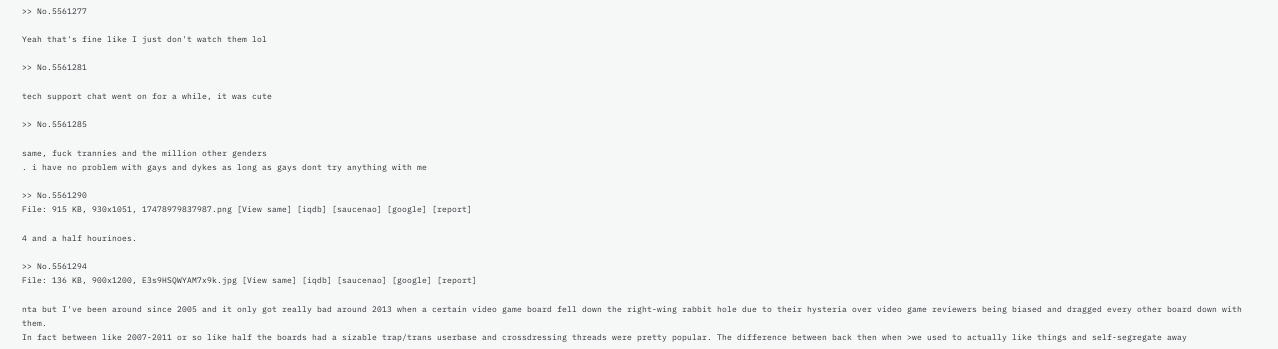>> No.5561277

Yeah that's fine like I just don't watch them lol

>> No.5561281

tech support chat went on for a while, it was cute

>> No.5561285

same, fuck trannies and the million other genders
. i have no problem with gays and dykes as long as gays dont try anything with me

>> No.5561290
File: 915 KB, 930x1051, 17478979837987.png [View same] [iqdb] [saucenao] [google] [report]

4 and a half hourinoes.

>> No.5561294
File: 136 KB, 900x1200, E3s9HSQWYAM7x9k.jpg [View same] [iqdb] [saucenao] [google] [report]

nta but I've been around since 2005 and it only got really bad around 2013 when a certain video game board fell down the right-wing rabbit hole due to their hysteria over video game reviewers being biased and dragged every other board down with them.
In fact between like 2007-2011 or so like half the boards had a sizable trap/trans userbase and crossdressing threads were pretty popular. The difference between back then when >we used to actually like things and self-segregate away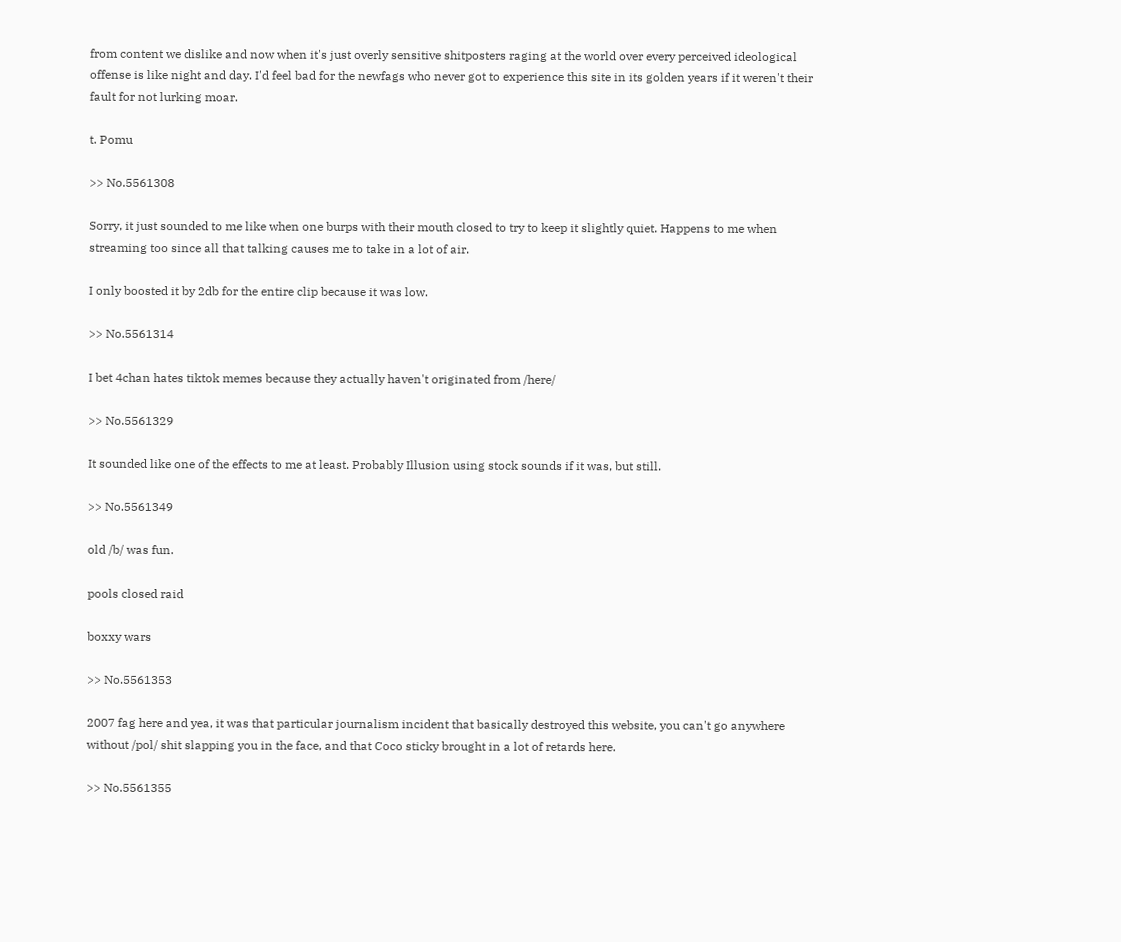from content we dislike and now when it's just overly sensitive shitposters raging at the world over every perceived ideological offense is like night and day. I'd feel bad for the newfags who never got to experience this site in its golden years if it weren't their fault for not lurking moar.

t. Pomu

>> No.5561308

Sorry, it just sounded to me like when one burps with their mouth closed to try to keep it slightly quiet. Happens to me when streaming too since all that talking causes me to take in a lot of air.

I only boosted it by 2db for the entire clip because it was low.

>> No.5561314

I bet 4chan hates tiktok memes because they actually haven't originated from /here/

>> No.5561329

It sounded like one of the effects to me at least. Probably Illusion using stock sounds if it was, but still.

>> No.5561349

old /b/ was fun.

pools closed raid

boxxy wars

>> No.5561353

2007 fag here and yea, it was that particular journalism incident that basically destroyed this website, you can't go anywhere without /pol/ shit slapping you in the face, and that Coco sticky brought in a lot of retards here.

>> No.5561355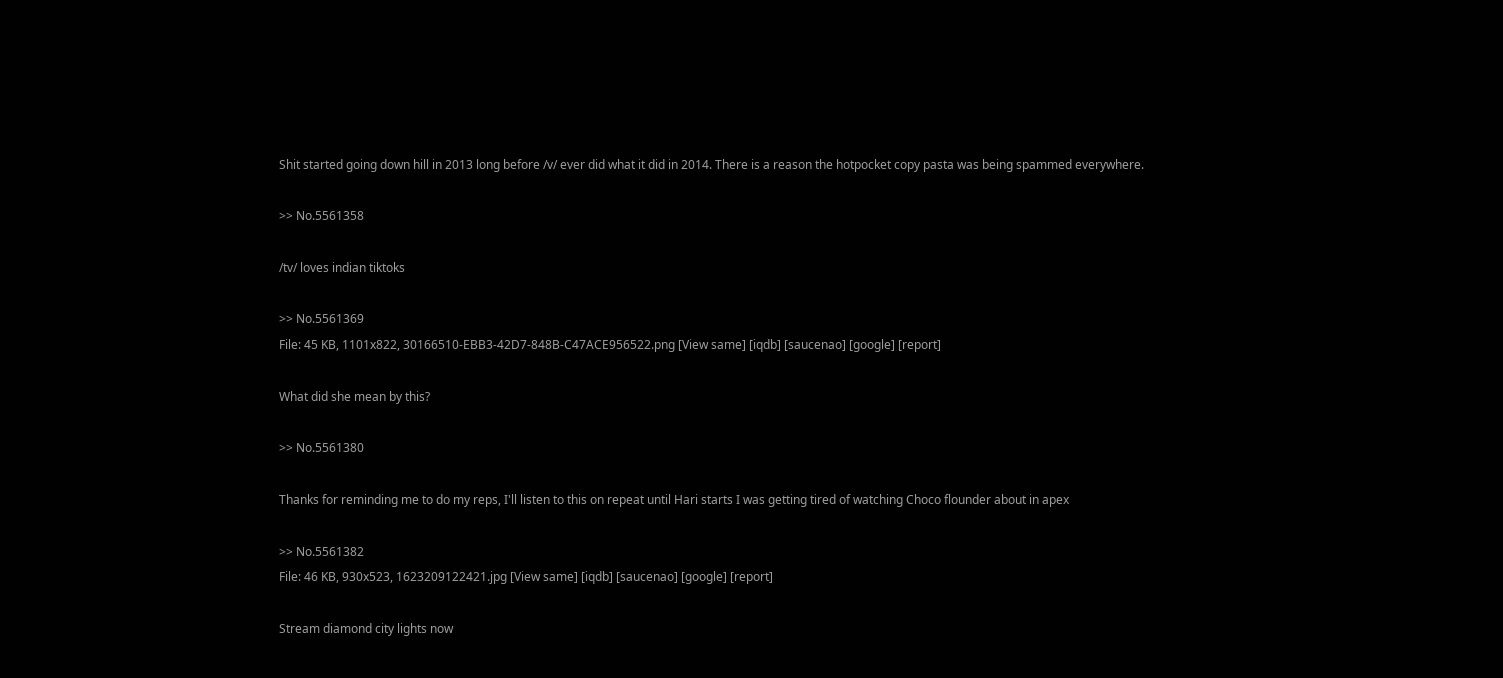Shit started going down hill in 2013 long before /v/ ever did what it did in 2014. There is a reason the hotpocket copy pasta was being spammed everywhere.

>> No.5561358

/tv/ loves indian tiktoks

>> No.5561369
File: 45 KB, 1101x822, 30166510-EBB3-42D7-848B-C47ACE956522.png [View same] [iqdb] [saucenao] [google] [report]

What did she mean by this?

>> No.5561380

Thanks for reminding me to do my reps, I'll listen to this on repeat until Hari starts I was getting tired of watching Choco flounder about in apex

>> No.5561382
File: 46 KB, 930x523, 1623209122421.jpg [View same] [iqdb] [saucenao] [google] [report]

Stream diamond city lights now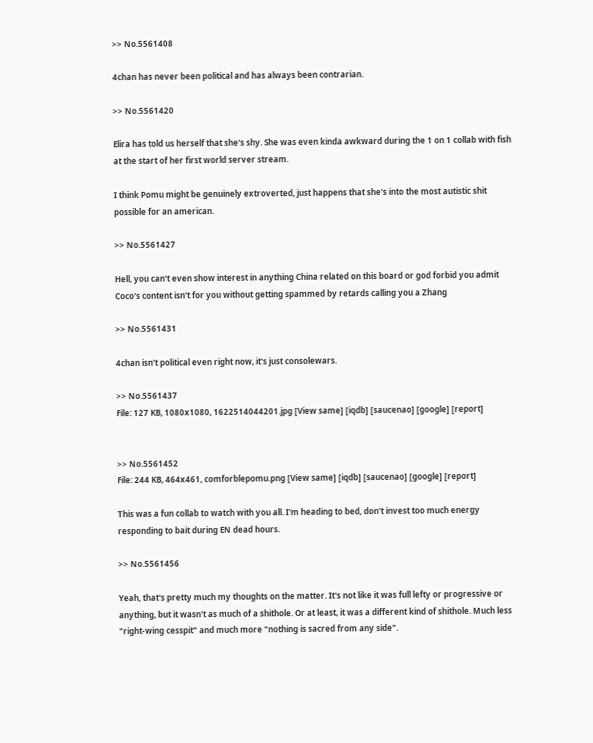>> No.5561408

4chan has never been political and has always been contrarian.

>> No.5561420

Elira has told us herself that she's shy. She was even kinda awkward during the 1 on 1 collab with fish at the start of her first world server stream.

I think Pomu might be genuinely extroverted, just happens that she's into the most autistic shit possible for an american.

>> No.5561427

Hell, you can't even show interest in anything China related on this board or god forbid you admit Coco's content isn't for you without getting spammed by retards calling you a Zhang

>> No.5561431

4chan isn't political even right now, it's just consolewars.

>> No.5561437
File: 127 KB, 1080x1080, 1622514044201.jpg [View same] [iqdb] [saucenao] [google] [report]


>> No.5561452
File: 244 KB, 464x461, comforblepomu.png [View same] [iqdb] [saucenao] [google] [report]

This was a fun collab to watch with you all. I'm heading to bed, don't invest too much energy responding to bait during EN dead hours.

>> No.5561456

Yeah, that's pretty much my thoughts on the matter. It's not like it was full lefty or progressive or anything, but it wasn't as much of a shithole. Or at least, it was a different kind of shithole. Much less "right-wing cesspit" and much more "nothing is sacred from any side".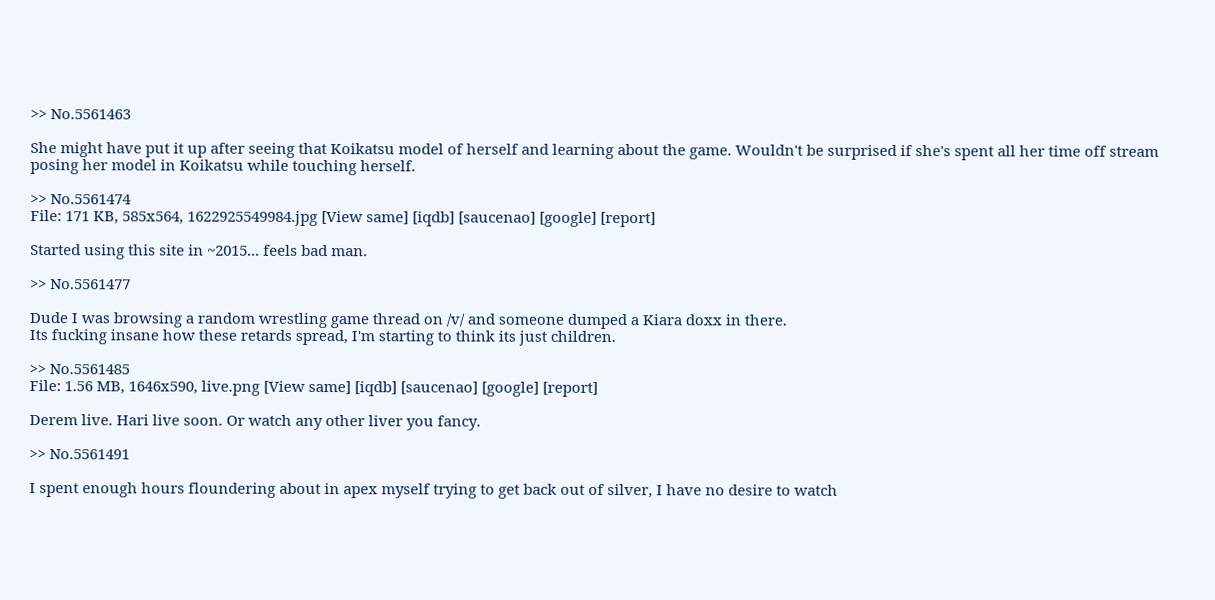>> No.5561463

She might have put it up after seeing that Koikatsu model of herself and learning about the game. Wouldn't be surprised if she's spent all her time off stream posing her model in Koikatsu while touching herself.

>> No.5561474
File: 171 KB, 585x564, 1622925549984.jpg [View same] [iqdb] [saucenao] [google] [report]

Started using this site in ~2015... feels bad man.

>> No.5561477

Dude I was browsing a random wrestling game thread on /v/ and someone dumped a Kiara doxx in there.
Its fucking insane how these retards spread, I'm starting to think its just children.

>> No.5561485
File: 1.56 MB, 1646x590, live.png [View same] [iqdb] [saucenao] [google] [report]

Derem live. Hari live soon. Or watch any other liver you fancy.

>> No.5561491

I spent enough hours floundering about in apex myself trying to get back out of silver, I have no desire to watch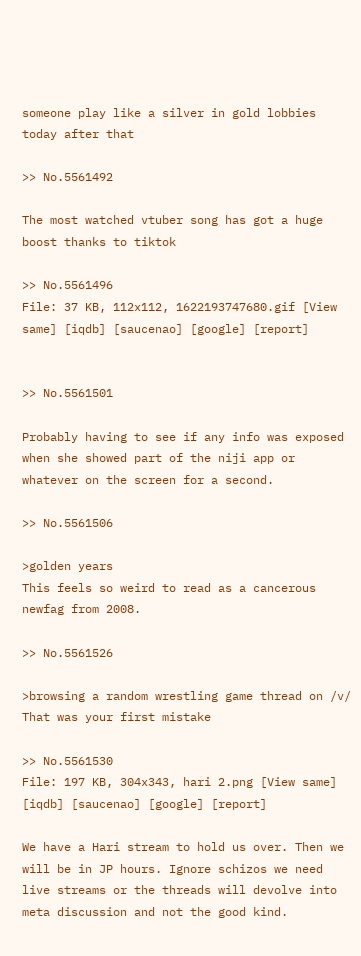someone play like a silver in gold lobbies today after that

>> No.5561492

The most watched vtuber song has got a huge boost thanks to tiktok

>> No.5561496
File: 37 KB, 112x112, 1622193747680.gif [View same] [iqdb] [saucenao] [google] [report]


>> No.5561501

Probably having to see if any info was exposed when she showed part of the niji app or whatever on the screen for a second.

>> No.5561506

>golden years
This feels so weird to read as a cancerous newfag from 2008.

>> No.5561526

>browsing a random wrestling game thread on /v/
That was your first mistake

>> No.5561530
File: 197 KB, 304x343, hari 2.png [View same] [iqdb] [saucenao] [google] [report]

We have a Hari stream to hold us over. Then we will be in JP hours. Ignore schizos we need live streams or the threads will devolve into meta discussion and not the good kind.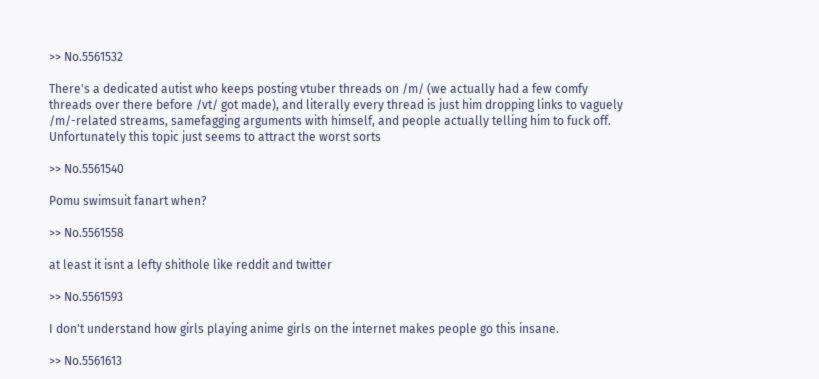>> No.5561532

There's a dedicated autist who keeps posting vtuber threads on /m/ (we actually had a few comfy threads over there before /vt/ got made), and literally every thread is just him dropping links to vaguely /m/-related streams, samefagging arguments with himself, and people actually telling him to fuck off. Unfortunately this topic just seems to attract the worst sorts

>> No.5561540

Pomu swimsuit fanart when?

>> No.5561558

at least it isnt a lefty shithole like reddit and twitter

>> No.5561593

I don't understand how girls playing anime girls on the internet makes people go this insane.

>> No.5561613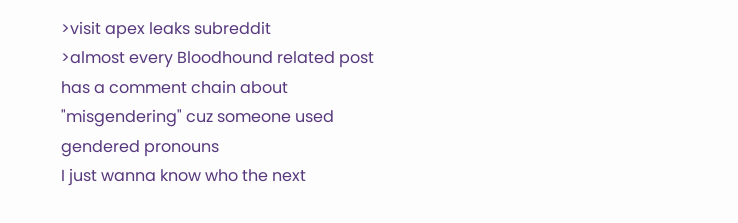>visit apex leaks subreddit
>almost every Bloodhound related post has a comment chain about "misgendering" cuz someone used gendered pronouns
I just wanna know who the next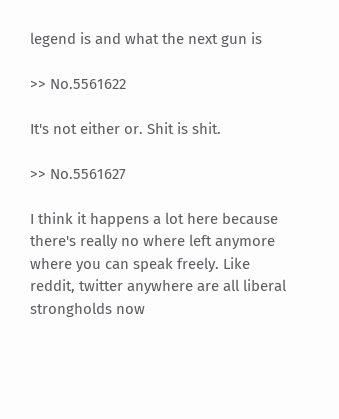legend is and what the next gun is

>> No.5561622

It's not either or. Shit is shit.

>> No.5561627

I think it happens a lot here because there's really no where left anymore where you can speak freely. Like reddit, twitter anywhere are all liberal strongholds now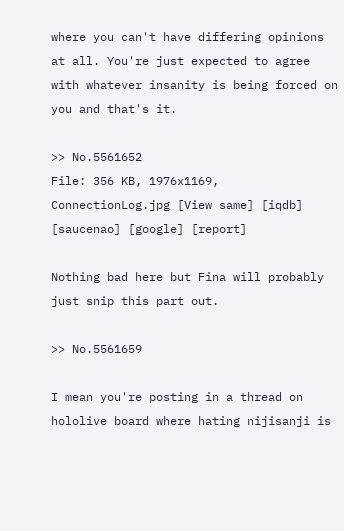where you can't have differing opinions at all. You're just expected to agree with whatever insanity is being forced on you and that's it.

>> No.5561652
File: 356 KB, 1976x1169, ConnectionLog.jpg [View same] [iqdb] [saucenao] [google] [report]

Nothing bad here but Fina will probably just snip this part out.

>> No.5561659

I mean you're posting in a thread on hololive board where hating nijisanji is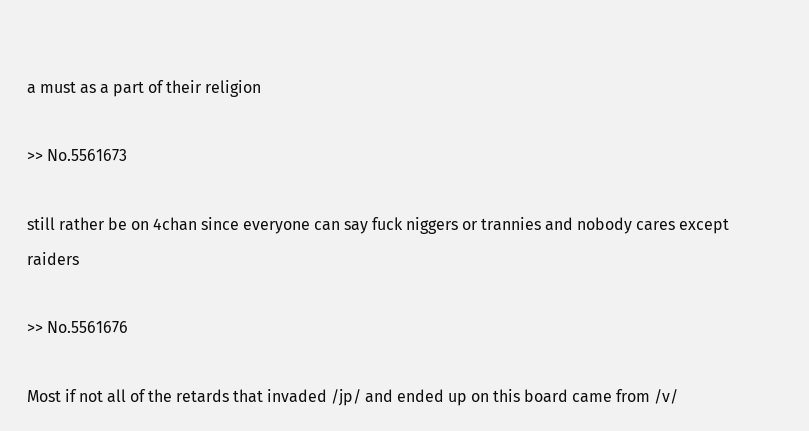a must as a part of their religion

>> No.5561673

still rather be on 4chan since everyone can say fuck niggers or trannies and nobody cares except raiders

>> No.5561676

Most if not all of the retards that invaded /jp/ and ended up on this board came from /v/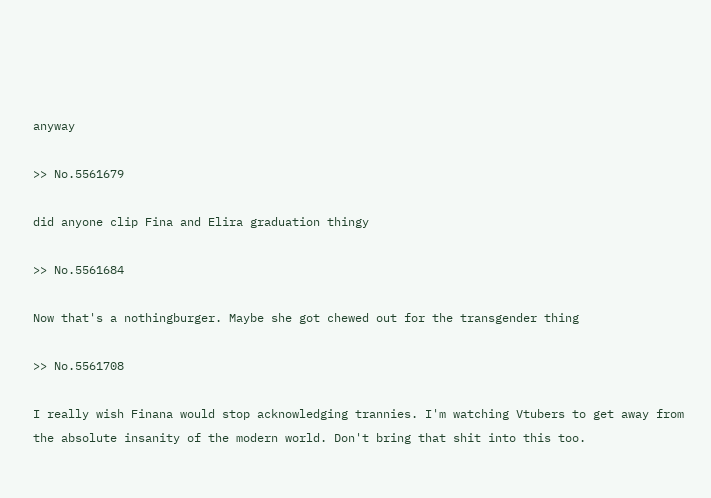anyway

>> No.5561679

did anyone clip Fina and Elira graduation thingy

>> No.5561684

Now that's a nothingburger. Maybe she got chewed out for the transgender thing

>> No.5561708

I really wish Finana would stop acknowledging trannies. I'm watching Vtubers to get away from the absolute insanity of the modern world. Don't bring that shit into this too.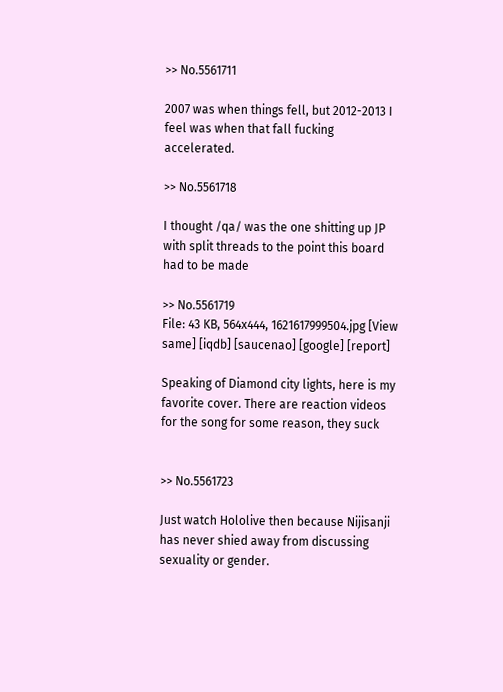>> No.5561711

2007 was when things fell, but 2012-2013 I feel was when that fall fucking accelerated.

>> No.5561718

I thought /qa/ was the one shitting up JP with split threads to the point this board had to be made

>> No.5561719
File: 43 KB, 564x444, 1621617999504.jpg [View same] [iqdb] [saucenao] [google] [report]

Speaking of Diamond city lights, here is my favorite cover. There are reaction videos for the song for some reason, they suck


>> No.5561723

Just watch Hololive then because Nijisanji has never shied away from discussing sexuality or gender.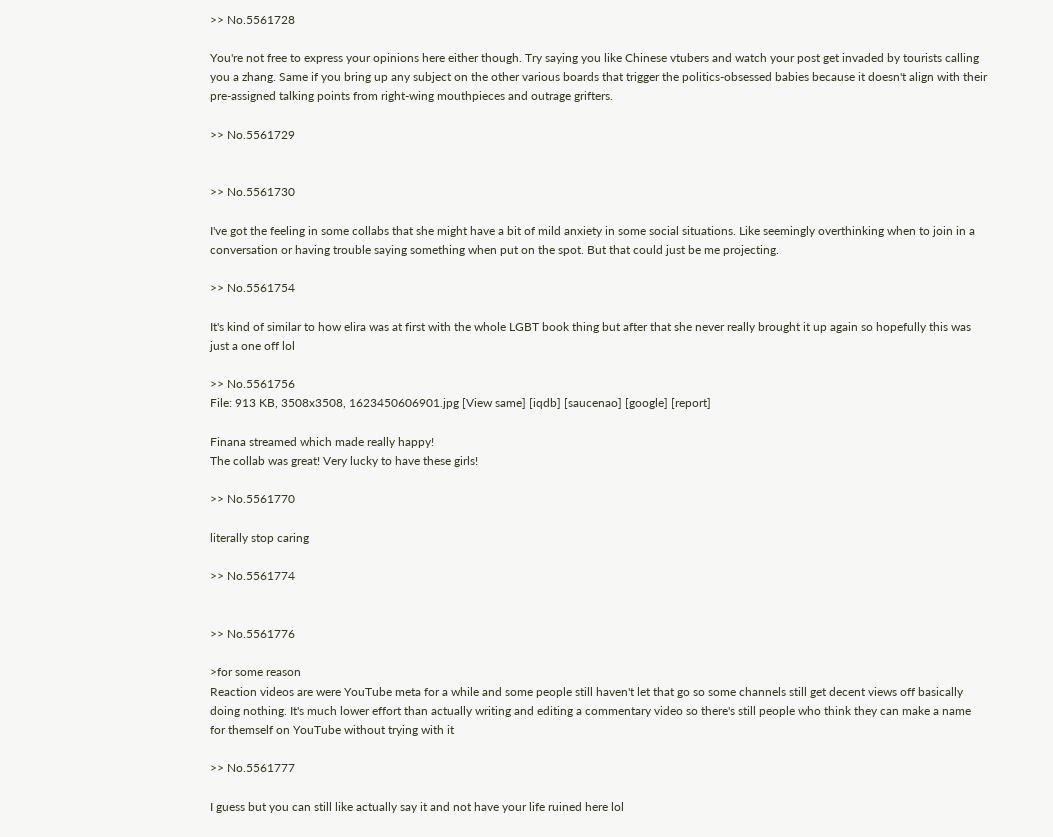>> No.5561728

You're not free to express your opinions here either though. Try saying you like Chinese vtubers and watch your post get invaded by tourists calling you a zhang. Same if you bring up any subject on the other various boards that trigger the politics-obsessed babies because it doesn't align with their pre-assigned talking points from right-wing mouthpieces and outrage grifters.

>> No.5561729


>> No.5561730

I've got the feeling in some collabs that she might have a bit of mild anxiety in some social situations. Like seemingly overthinking when to join in a conversation or having trouble saying something when put on the spot. But that could just be me projecting.

>> No.5561754

It's kind of similar to how elira was at first with the whole LGBT book thing but after that she never really brought it up again so hopefully this was just a one off lol

>> No.5561756
File: 913 KB, 3508x3508, 1623450606901.jpg [View same] [iqdb] [saucenao] [google] [report]

Finana streamed which made really happy!
The collab was great! Very lucky to have these girls!

>> No.5561770

literally stop caring

>> No.5561774


>> No.5561776

>for some reason
Reaction videos are were YouTube meta for a while and some people still haven't let that go so some channels still get decent views off basically doing nothing. It's much lower effort than actually writing and editing a commentary video so there's still people who think they can make a name for themself on YouTube without trying with it

>> No.5561777

I guess but you can still like actually say it and not have your life ruined here lol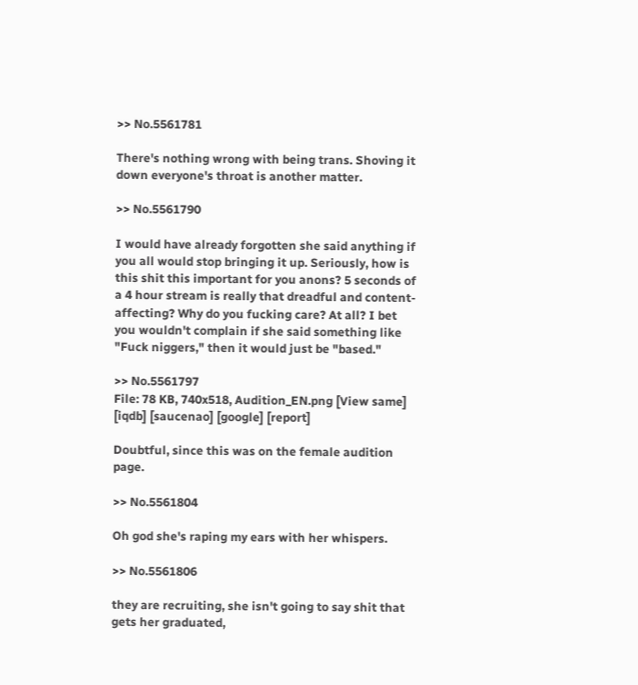>> No.5561781

There's nothing wrong with being trans. Shoving it down everyone's throat is another matter.

>> No.5561790

I would have already forgotten she said anything if you all would stop bringing it up. Seriously, how is this shit this important for you anons? 5 seconds of a 4 hour stream is really that dreadful and content-affecting? Why do you fucking care? At all? I bet you wouldn't complain if she said something like "Fuck niggers," then it would just be "based."

>> No.5561797
File: 78 KB, 740x518, Audition_EN.png [View same] [iqdb] [saucenao] [google] [report]

Doubtful, since this was on the female audition page.

>> No.5561804

Oh god she's raping my ears with her whispers.

>> No.5561806

they are recruiting, she isn't going to say shit that gets her graduated,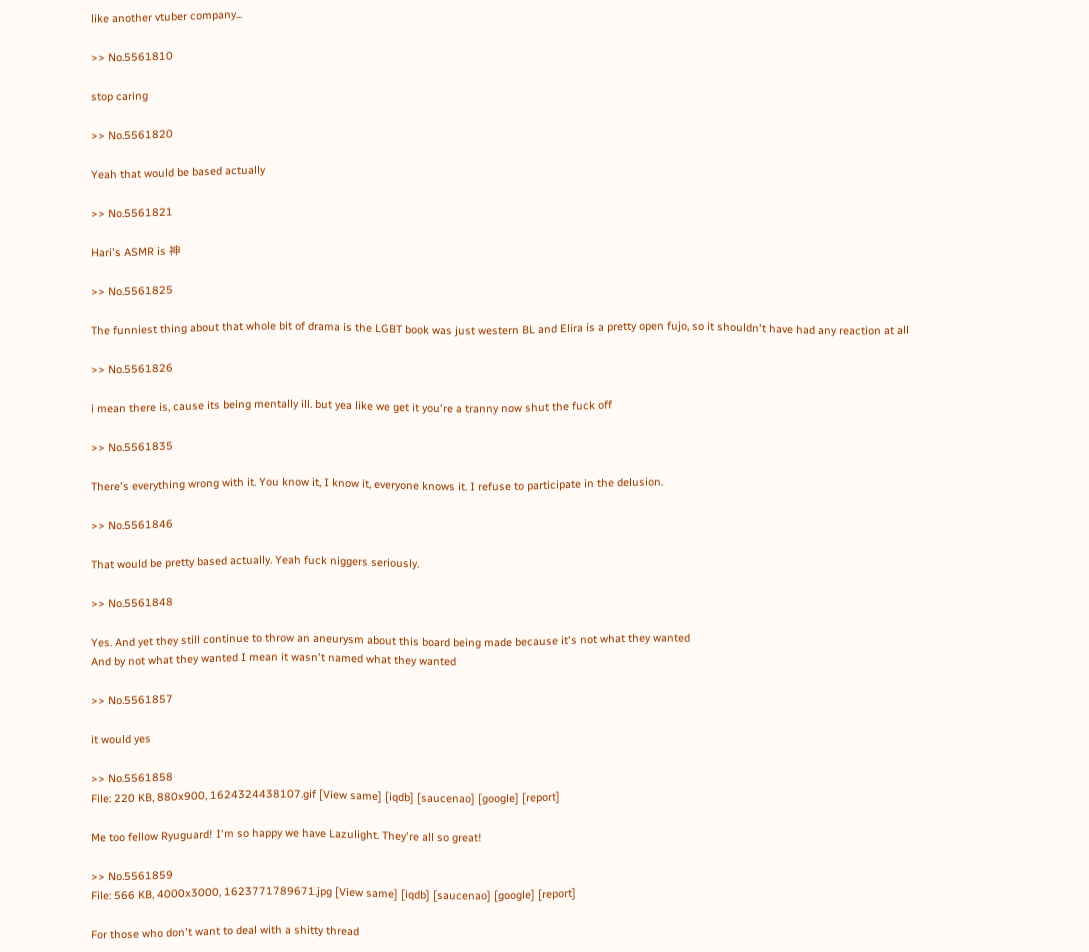like another vtuber company...

>> No.5561810

stop caring

>> No.5561820

Yeah that would be based actually

>> No.5561821

Hari's ASMR is 神

>> No.5561825

The funniest thing about that whole bit of drama is the LGBT book was just western BL and Elira is a pretty open fujo, so it shouldn't have had any reaction at all

>> No.5561826

i mean there is, cause its being mentally ill. but yea like we get it you're a tranny now shut the fuck off

>> No.5561835

There's everything wrong with it. You know it, I know it, everyone knows it. I refuse to participate in the delusion.

>> No.5561846

That would be pretty based actually. Yeah fuck niggers seriously.

>> No.5561848

Yes. And yet they still continue to throw an aneurysm about this board being made because it's not what they wanted
And by not what they wanted I mean it wasn't named what they wanted

>> No.5561857

it would yes

>> No.5561858
File: 220 KB, 880x900, 1624324438107.gif [View same] [iqdb] [saucenao] [google] [report]

Me too fellow Ryuguard! I'm so happy we have Lazulight. They're all so great!

>> No.5561859
File: 566 KB, 4000x3000, 1623771789671.jpg [View same] [iqdb] [saucenao] [google] [report]

For those who don't want to deal with a shitty thread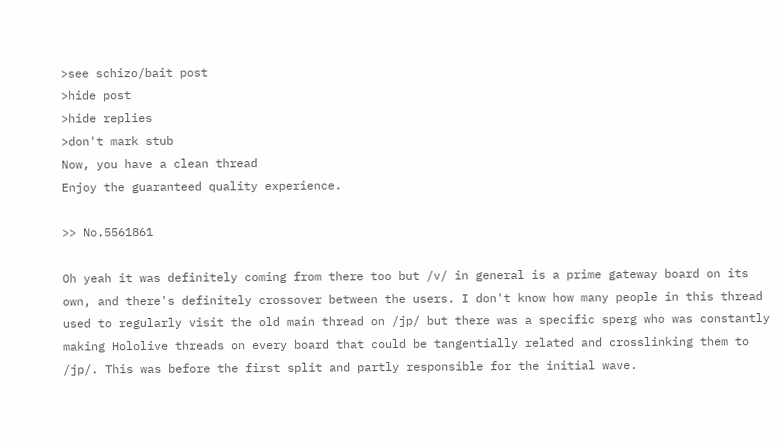>see schizo/bait post
>hide post
>hide replies
>don't mark stub
Now, you have a clean thread
Enjoy the guaranteed quality experience.

>> No.5561861

Oh yeah it was definitely coming from there too but /v/ in general is a prime gateway board on its own, and there's definitely crossover between the users. I don't know how many people in this thread used to regularly visit the old main thread on /jp/ but there was a specific sperg who was constantly making Hololive threads on every board that could be tangentially related and crosslinking them to /jp/. This was before the first split and partly responsible for the initial wave.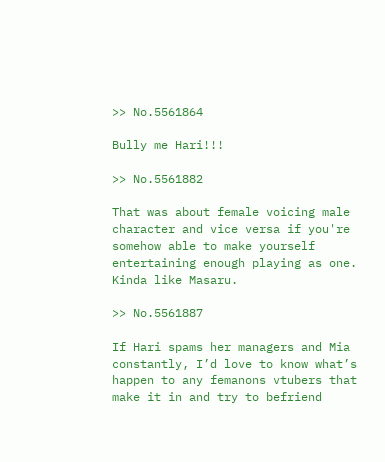>> No.5561864

Bully me Hari!!!

>> No.5561882

That was about female voicing male character and vice versa if you're somehow able to make yourself entertaining enough playing as one. Kinda like Masaru.

>> No.5561887

If Hari spams her managers and Mia constantly, I’d love to know what’s happen to any femanons vtubers that make it in and try to befriend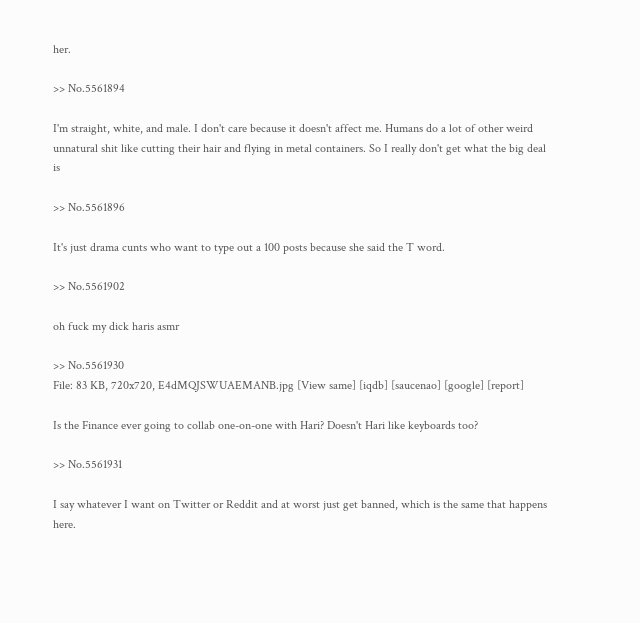her.

>> No.5561894

I'm straight, white, and male. I don't care because it doesn't affect me. Humans do a lot of other weird unnatural shit like cutting their hair and flying in metal containers. So I really don't get what the big deal is

>> No.5561896

It's just drama cunts who want to type out a 100 posts because she said the T word.

>> No.5561902

oh fuck my dick haris asmr

>> No.5561930
File: 83 KB, 720x720, E4dMQJSWUAEMANB.jpg [View same] [iqdb] [saucenao] [google] [report]

Is the Finance ever going to collab one-on-one with Hari? Doesn't Hari like keyboards too?

>> No.5561931

I say whatever I want on Twitter or Reddit and at worst just get banned, which is the same that happens here.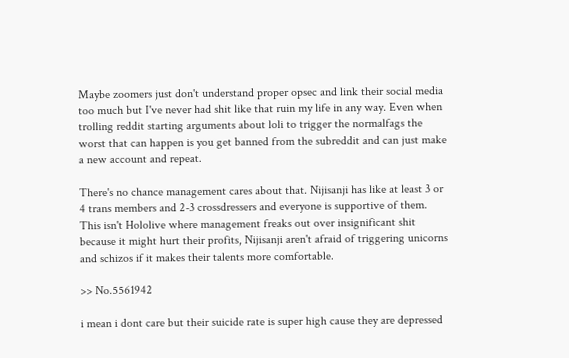Maybe zoomers just don't understand proper opsec and link their social media too much but I've never had shit like that ruin my life in any way. Even when trolling reddit starting arguments about loli to trigger the normalfags the worst that can happen is you get banned from the subreddit and can just make a new account and repeat.

There's no chance management cares about that. Nijisanji has like at least 3 or 4 trans members and 2-3 crossdressers and everyone is supportive of them. This isn't Hololive where management freaks out over insignificant shit because it might hurt their profits, Nijisanji aren't afraid of triggering unicorns and schizos if it makes their talents more comfortable.

>> No.5561942

i mean i dont care but their suicide rate is super high cause they are depressed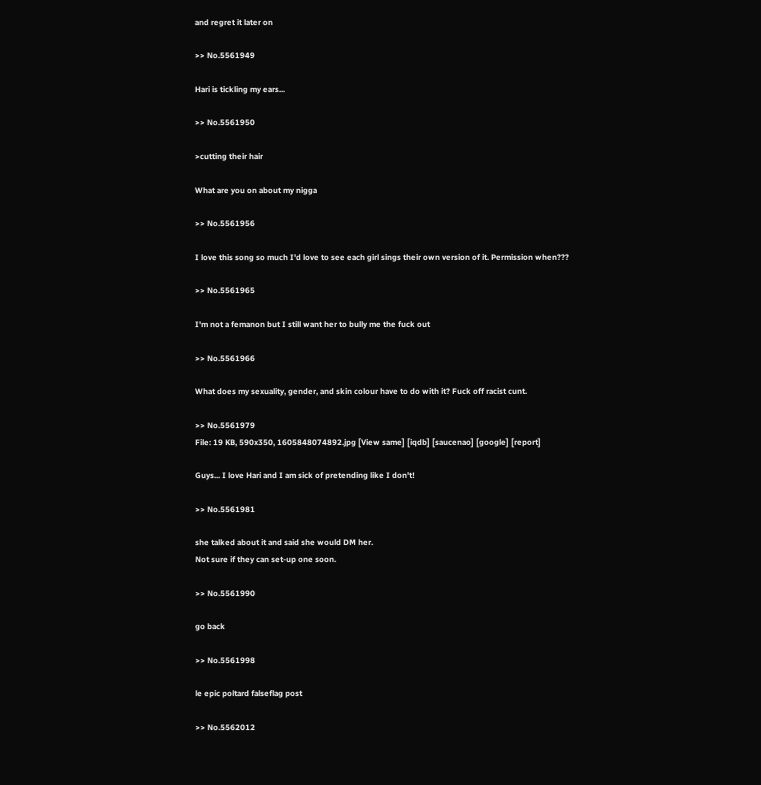and regret it later on

>> No.5561949

Hari is tickling my ears...

>> No.5561950

>cutting their hair

What are you on about my nigga

>> No.5561956

I love this song so much I'd love to see each girl sings their own version of it. Permission when???

>> No.5561965

I'm not a femanon but I still want her to bully me the fuck out

>> No.5561966

What does my sexuality, gender, and skin colour have to do with it? Fuck off racist cunt.

>> No.5561979
File: 19 KB, 590x350, 1605848074892.jpg [View same] [iqdb] [saucenao] [google] [report]

Guys... I love Hari and I am sick of pretending like I don't!

>> No.5561981

she talked about it and said she would DM her.
Not sure if they can set-up one soon.

>> No.5561990

go back

>> No.5561998

le epic poltard falseflag post

>> No.5562012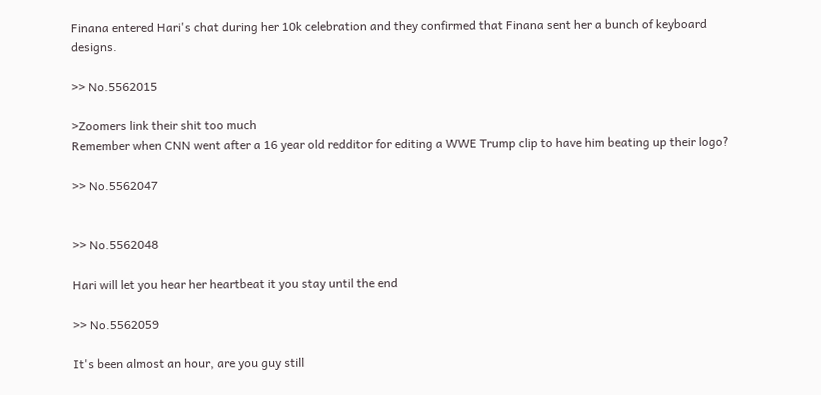Finana entered Hari's chat during her 10k celebration and they confirmed that Finana sent her a bunch of keyboard designs.

>> No.5562015

>Zoomers link their shit too much
Remember when CNN went after a 16 year old redditor for editing a WWE Trump clip to have him beating up their logo?

>> No.5562047


>> No.5562048

Hari will let you hear her heartbeat it you stay until the end

>> No.5562059

It's been almost an hour, are you guy still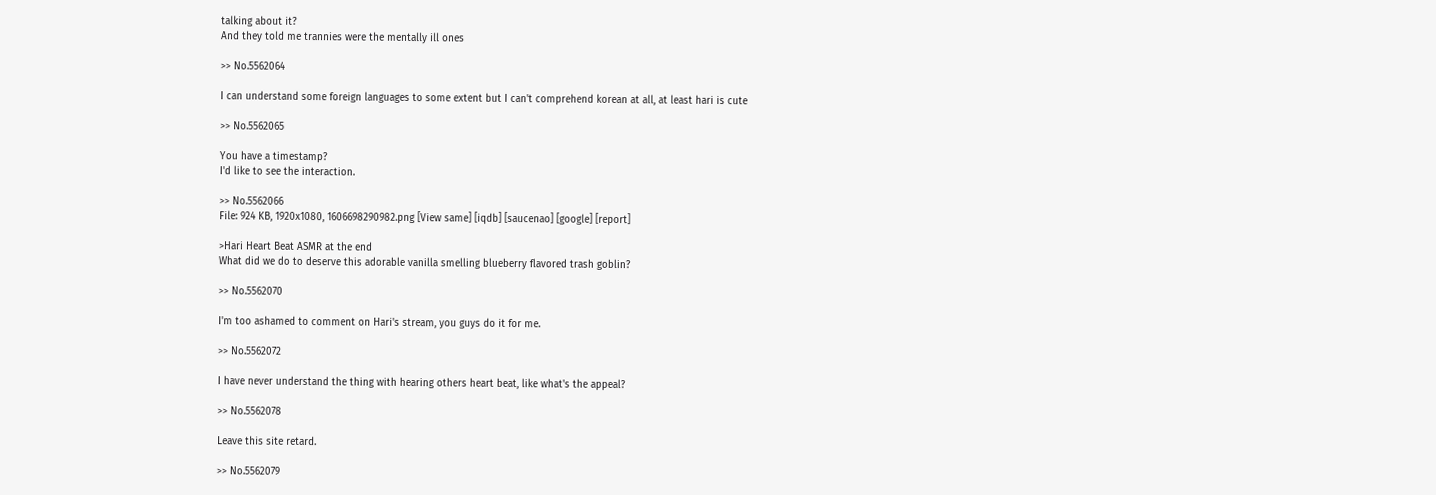talking about it?
And they told me trannies were the mentally ill ones

>> No.5562064

I can understand some foreign languages to some extent but I can't comprehend korean at all, at least hari is cute

>> No.5562065

You have a timestamp?
I'd like to see the interaction.

>> No.5562066
File: 924 KB, 1920x1080, 1606698290982.png [View same] [iqdb] [saucenao] [google] [report]

>Hari Heart Beat ASMR at the end
What did we do to deserve this adorable vanilla smelling blueberry flavored trash goblin?

>> No.5562070

I'm too ashamed to comment on Hari's stream, you guys do it for me.

>> No.5562072

I have never understand the thing with hearing others heart beat, like what's the appeal?

>> No.5562078

Leave this site retard.

>> No.5562079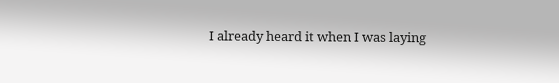I already heard it when I was laying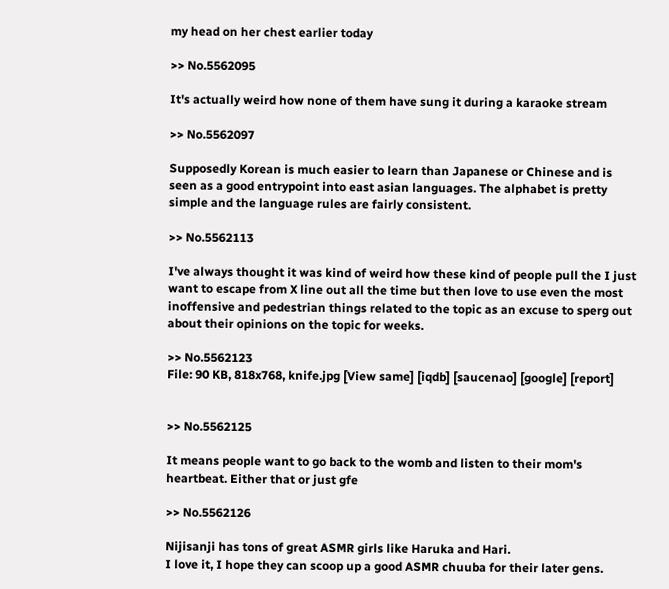my head on her chest earlier today

>> No.5562095

It's actually weird how none of them have sung it during a karaoke stream

>> No.5562097

Supposedly Korean is much easier to learn than Japanese or Chinese and is seen as a good entrypoint into east asian languages. The alphabet is pretty simple and the language rules are fairly consistent.

>> No.5562113

I've always thought it was kind of weird how these kind of people pull the I just want to escape from X line out all the time but then love to use even the most inoffensive and pedestrian things related to the topic as an excuse to sperg out about their opinions on the topic for weeks.

>> No.5562123
File: 90 KB, 818x768, knife.jpg [View same] [iqdb] [saucenao] [google] [report]


>> No.5562125

It means people want to go back to the womb and listen to their mom's heartbeat. Either that or just gfe

>> No.5562126

Nijisanji has tons of great ASMR girls like Haruka and Hari.
I love it, I hope they can scoop up a good ASMR chuuba for their later gens.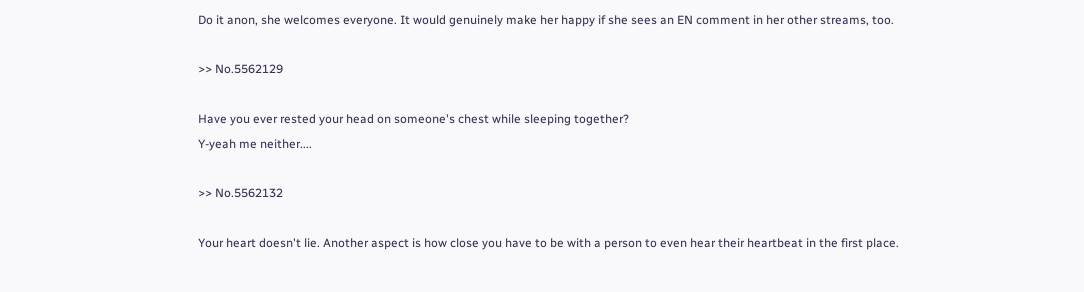Do it anon, she welcomes everyone. It would genuinely make her happy if she sees an EN comment in her other streams, too.

>> No.5562129

Have you ever rested your head on someone's chest while sleeping together?
Y-yeah me neither....

>> No.5562132

Your heart doesn't lie. Another aspect is how close you have to be with a person to even hear their heartbeat in the first place.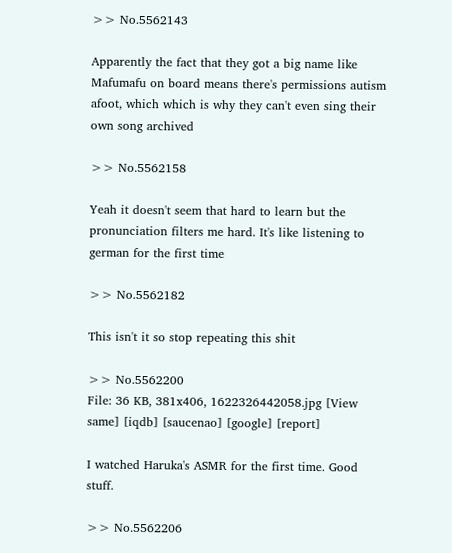>> No.5562143

Apparently the fact that they got a big name like Mafumafu on board means there's permissions autism afoot, which which is why they can't even sing their own song archived

>> No.5562158

Yeah it doesn't seem that hard to learn but the pronunciation filters me hard. It's like listening to german for the first time

>> No.5562182

This isn't it so stop repeating this shit

>> No.5562200
File: 36 KB, 381x406, 1622326442058.jpg [View same] [iqdb] [saucenao] [google] [report]

I watched Haruka's ASMR for the first time. Good stuff.

>> No.5562206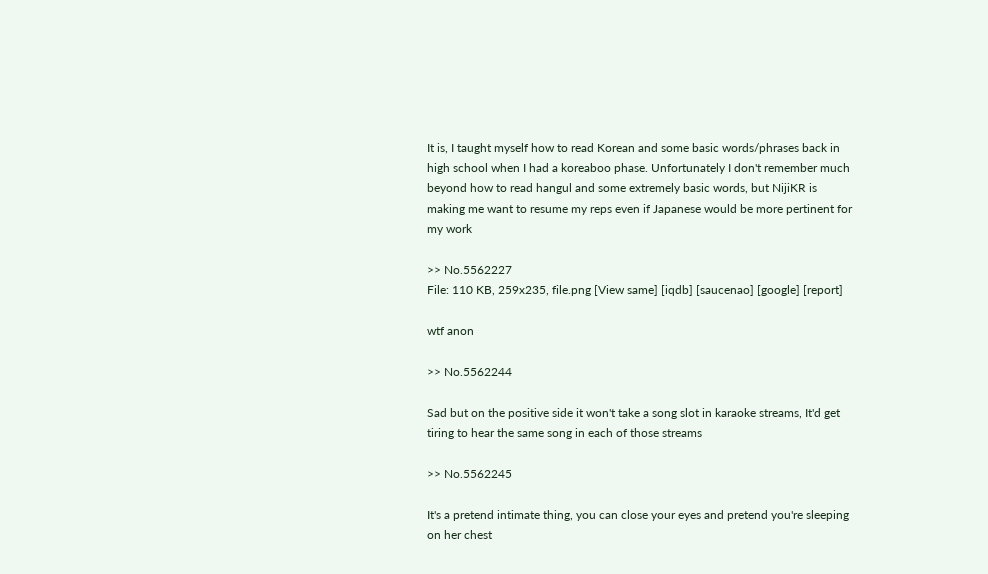It is, I taught myself how to read Korean and some basic words/phrases back in high school when I had a koreaboo phase. Unfortunately I don't remember much beyond how to read hangul and some extremely basic words, but NijiKR is making me want to resume my reps even if Japanese would be more pertinent for my work

>> No.5562227
File: 110 KB, 259x235, file.png [View same] [iqdb] [saucenao] [google] [report]

wtf anon

>> No.5562244

Sad but on the positive side it won't take a song slot in karaoke streams, It'd get tiring to hear the same song in each of those streams

>> No.5562245

It's a pretend intimate thing, you can close your eyes and pretend you're sleeping on her chest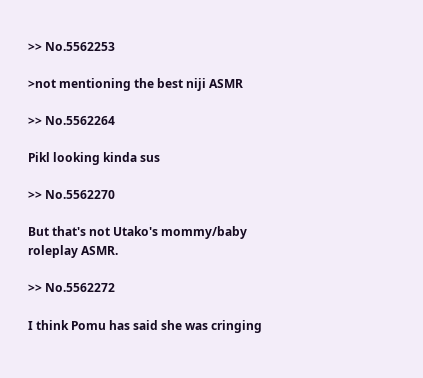>> No.5562253

>not mentioning the best niji ASMR

>> No.5562264

Pikl looking kinda sus

>> No.5562270

But that's not Utako's mommy/baby roleplay ASMR.

>> No.5562272

I think Pomu has said she was cringing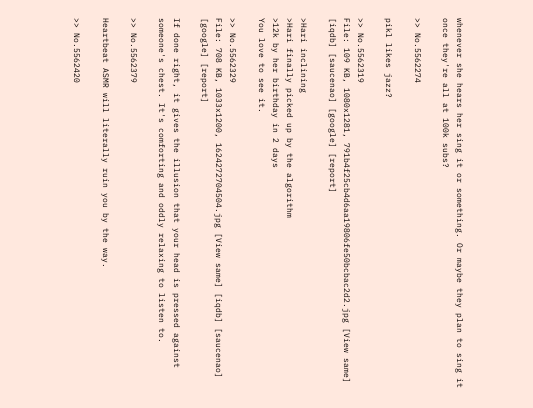whenever she hears her sing it or something. Or maybe they plan to sing it once they're all at 100k subs?

>> No.5562274

pikl likes jazz?

>> No.5562319
File: 109 KB, 1080x1281, 791b4f25cb4d6aa19806fe50bcbac2d2.jpg [View same] [iqdb] [saucenao] [google] [report]

>Hari inclining
>Hari finally picked up by the algorithm
>12k by her birthday in 2 days
You love to see it.

>> No.5562329
File: 708 KB, 1033x1200, 1624272704504.jpg [View same] [iqdb] [saucenao] [google] [report]

If done right, it gives the illusion that your head is pressed against someone's chest. It's comforting and oddly relaxing to listen to.

>> No.5562379

Heartbeat ASMR will literally ruin you by the way.

>> No.5562420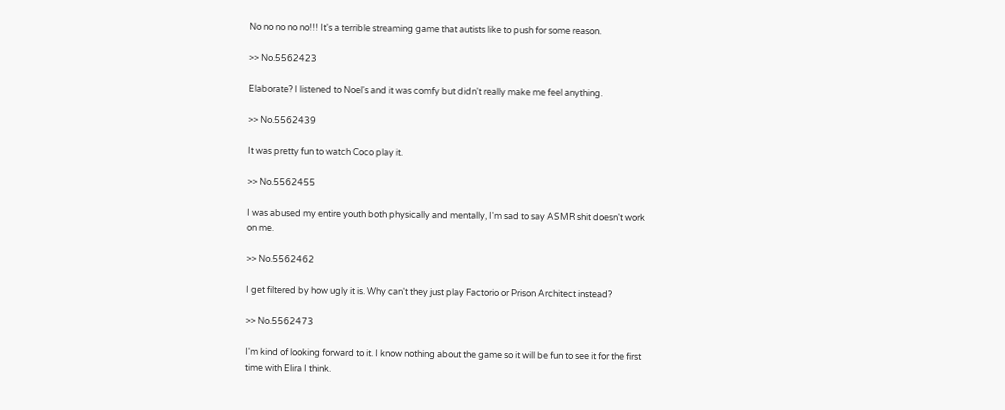No no no no no!!! It's a terrible streaming game that autists like to push for some reason.

>> No.5562423

Elaborate? I listened to Noel's and it was comfy but didn't really make me feel anything.

>> No.5562439

It was pretty fun to watch Coco play it.

>> No.5562455

I was abused my entire youth both physically and mentally, I'm sad to say ASMR shit doesn't work on me.

>> No.5562462

I get filtered by how ugly it is. Why can't they just play Factorio or Prison Architect instead?

>> No.5562473

I'm kind of looking forward to it. I know nothing about the game so it will be fun to see it for the first time with Elira I think.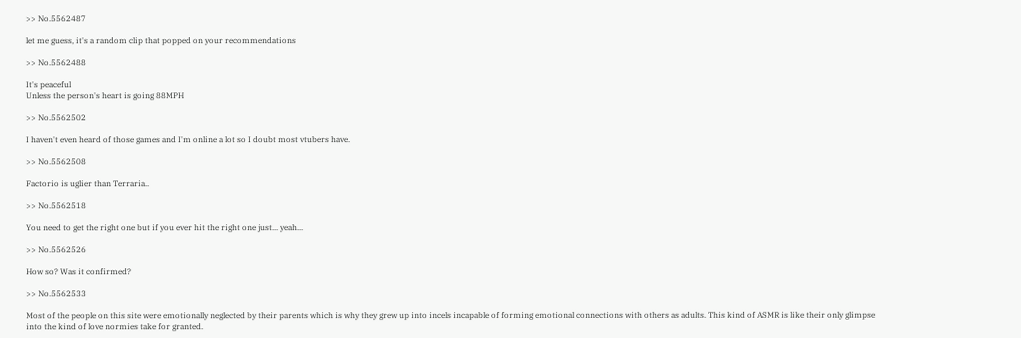>> No.5562487

let me guess, it's a random clip that popped on your recommendations

>> No.5562488

It's peaceful
Unless the person's heart is going 88MPH

>> No.5562502

I haven't even heard of those games and I'm online a lot so I doubt most vtubers have.

>> No.5562508

Factorio is uglier than Terraria..

>> No.5562518

You need to get the right one but if you ever hit the right one just... yeah...

>> No.5562526

How so? Was it confirmed?

>> No.5562533

Most of the people on this site were emotionally neglected by their parents which is why they grew up into incels incapable of forming emotional connections with others as adults. This kind of ASMR is like their only glimpse into the kind of love normies take for granted.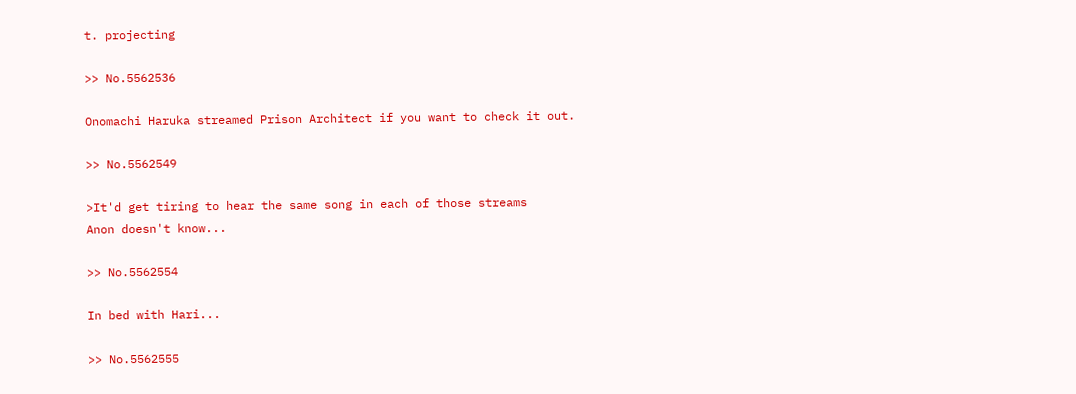t. projecting

>> No.5562536

Onomachi Haruka streamed Prison Architect if you want to check it out.

>> No.5562549

>It'd get tiring to hear the same song in each of those streams
Anon doesn't know...

>> No.5562554

In bed with Hari...

>> No.5562555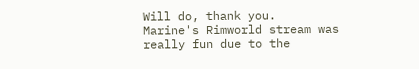Will do, thank you.
Marine's Rimworld stream was really fun due to the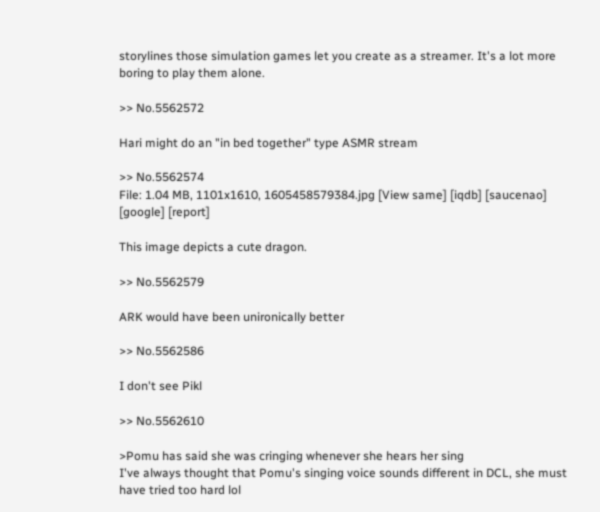storylines those simulation games let you create as a streamer. It's a lot more boring to play them alone.

>> No.5562572

Hari might do an "in bed together" type ASMR stream

>> No.5562574
File: 1.04 MB, 1101x1610, 1605458579384.jpg [View same] [iqdb] [saucenao] [google] [report]

This image depicts a cute dragon.

>> No.5562579

ARK would have been unironically better

>> No.5562586

I don't see Pikl

>> No.5562610

>Pomu has said she was cringing whenever she hears her sing
I've always thought that Pomu's singing voice sounds different in DCL, she must have tried too hard lol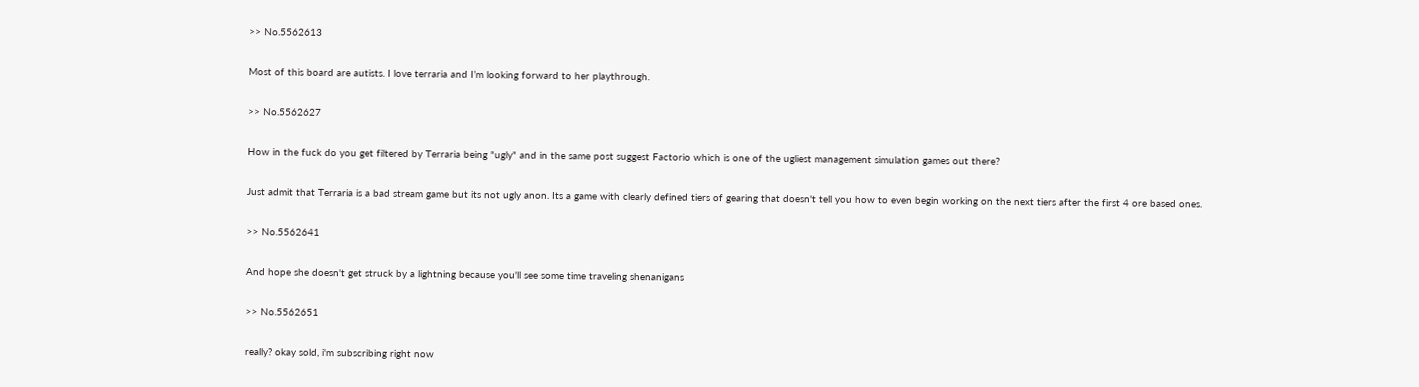>> No.5562613

Most of this board are autists. I love terraria and I’m looking forward to her playthrough.

>> No.5562627

How in the fuck do you get filtered by Terraria being "ugly" and in the same post suggest Factorio which is one of the ugliest management simulation games out there?

Just admit that Terraria is a bad stream game but its not ugly anon. Its a game with clearly defined tiers of gearing that doesn't tell you how to even begin working on the next tiers after the first 4 ore based ones.

>> No.5562641

And hope she doesn't get struck by a lightning because you'll see some time traveling shenanigans

>> No.5562651

really? okay sold, i'm subscribing right now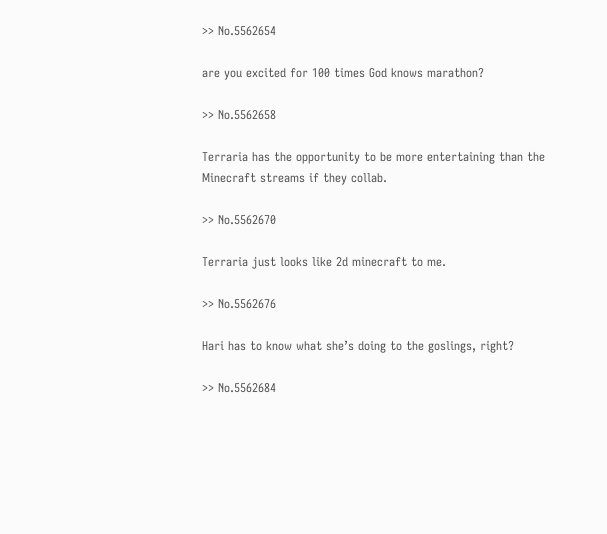>> No.5562654

are you excited for 100 times God knows marathon?

>> No.5562658

Terraria has the opportunity to be more entertaining than the Minecraft streams if they collab.

>> No.5562670

Terraria just looks like 2d minecraft to me.

>> No.5562676

Hari has to know what she’s doing to the goslings, right?

>> No.5562684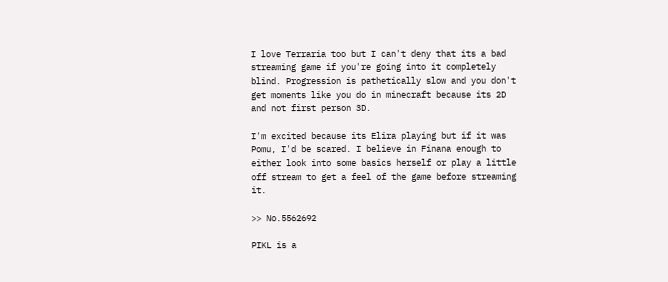I love Terraria too but I can't deny that its a bad streaming game if you're going into it completely blind. Progression is pathetically slow and you don't get moments like you do in minecraft because its 2D and not first person 3D.

I'm excited because its Elira playing but if it was Pomu, I'd be scared. I believe in Finana enough to either look into some basics herself or play a little off stream to get a feel of the game before streaming it.

>> No.5562692

PIKL is a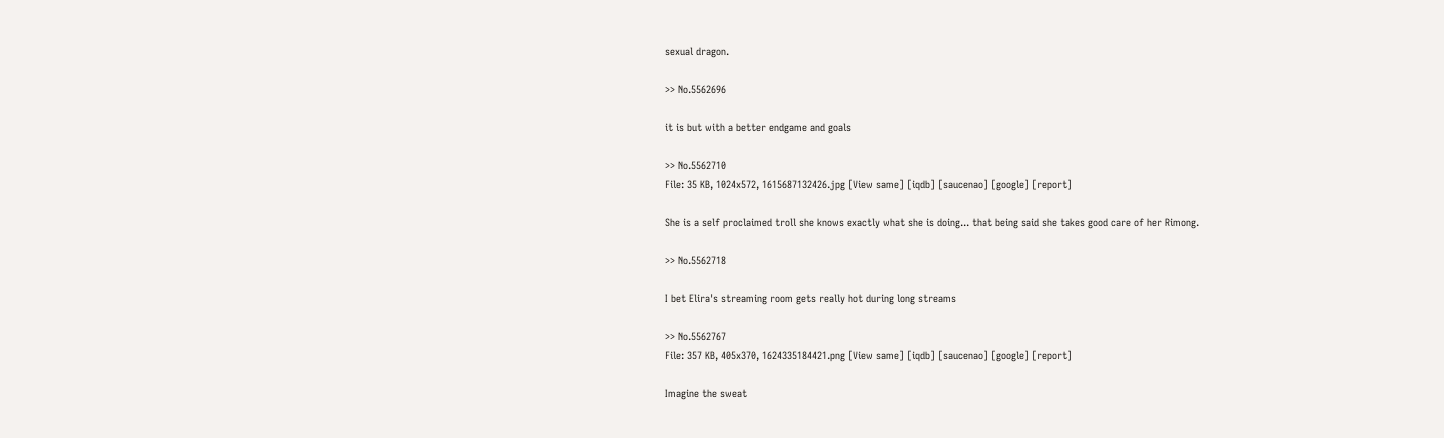sexual dragon.

>> No.5562696

it is but with a better endgame and goals

>> No.5562710
File: 35 KB, 1024x572, 1615687132426.jpg [View same] [iqdb] [saucenao] [google] [report]

She is a self proclaimed troll she knows exactly what she is doing... that being said she takes good care of her Rimong.

>> No.5562718

I bet Elira's streaming room gets really hot during long streams

>> No.5562767
File: 357 KB, 405x370, 1624335184421.png [View same] [iqdb] [saucenao] [google] [report]

Imagine the sweat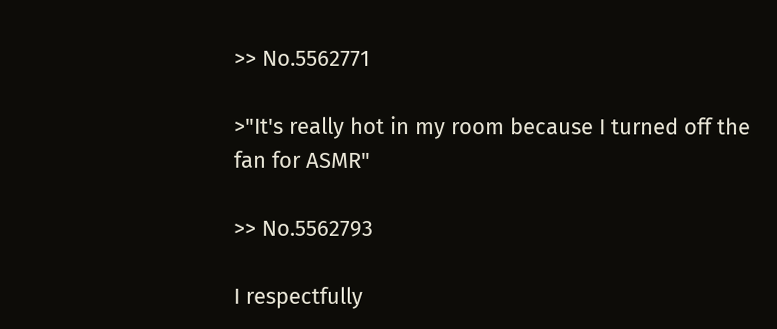>> No.5562771

>"It's really hot in my room because I turned off the fan for ASMR"

>> No.5562793

I respectfully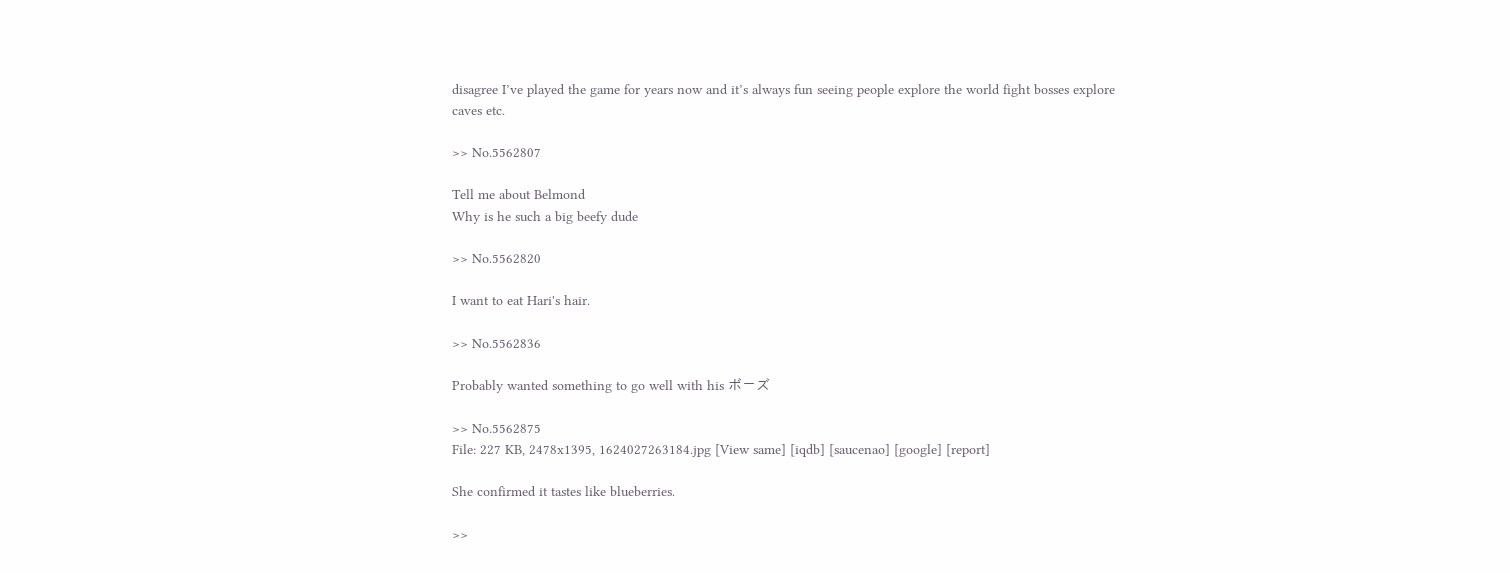disagree I’ve played the game for years now and it’s always fun seeing people explore the world fight bosses explore caves etc.

>> No.5562807

Tell me about Belmond
Why is he such a big beefy dude

>> No.5562820

I want to eat Hari's hair.

>> No.5562836

Probably wanted something to go well with his ボーズ

>> No.5562875
File: 227 KB, 2478x1395, 1624027263184.jpg [View same] [iqdb] [saucenao] [google] [report]

She confirmed it tastes like blueberries.

>>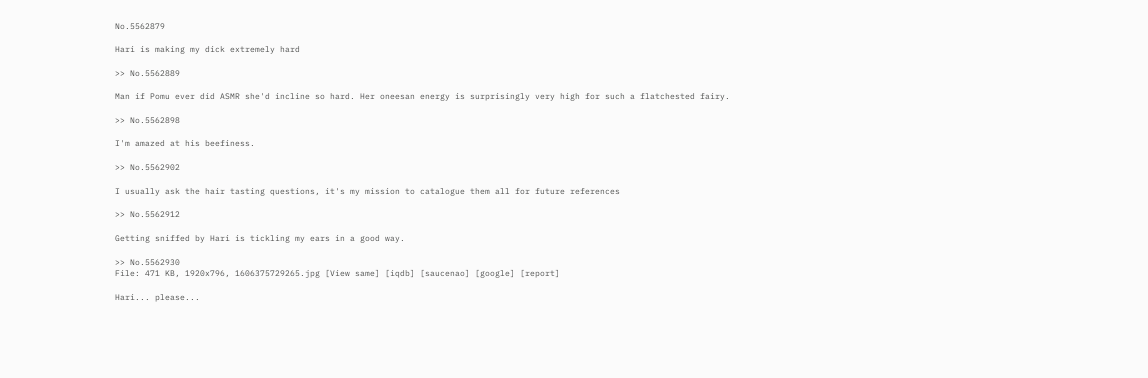No.5562879

Hari is making my dick extremely hard

>> No.5562889

Man if Pomu ever did ASMR she'd incline so hard. Her oneesan energy is surprisingly very high for such a flatchested fairy.

>> No.5562898

I'm amazed at his beefiness.

>> No.5562902

I usually ask the hair tasting questions, it's my mission to catalogue them all for future references

>> No.5562912

Getting sniffed by Hari is tickling my ears in a good way.

>> No.5562930
File: 471 KB, 1920x796, 1606375729265.jpg [View same] [iqdb] [saucenao] [google] [report]

Hari... please...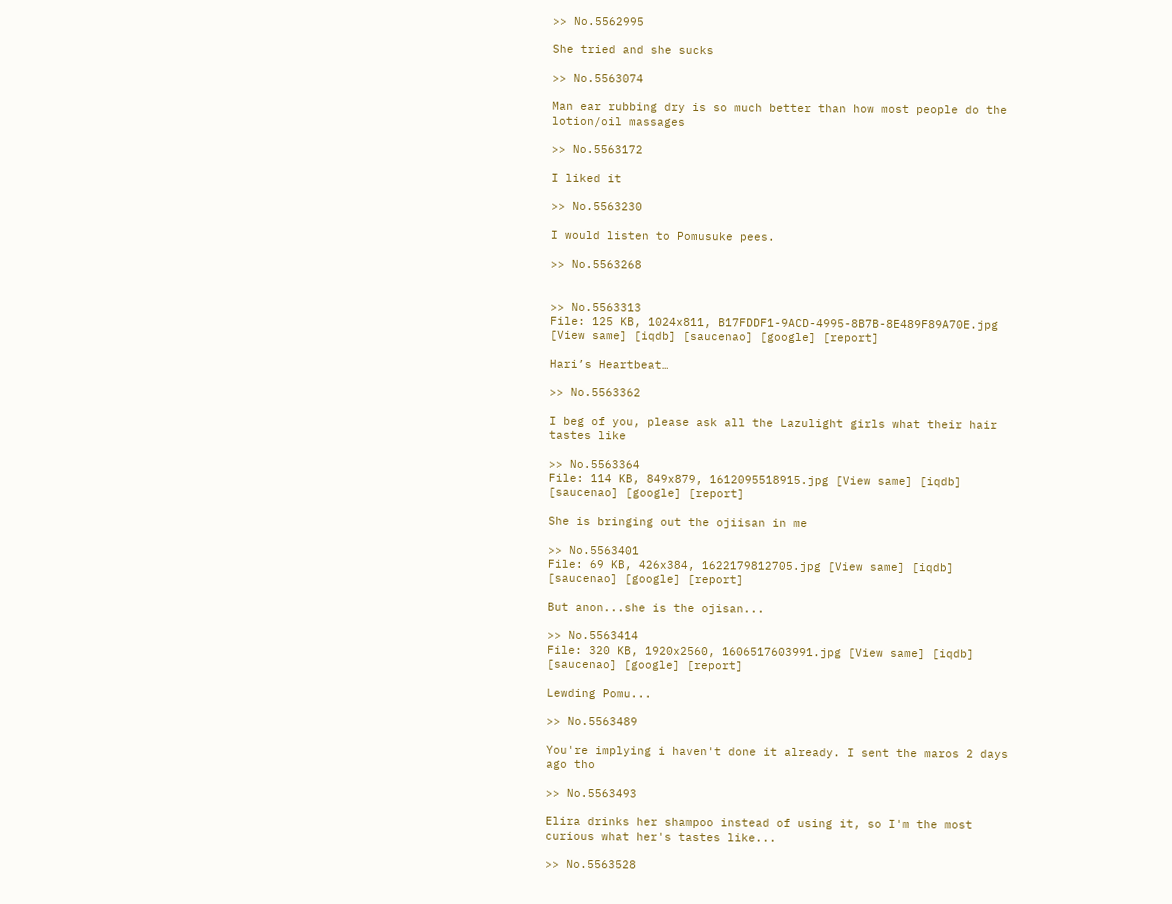>> No.5562995

She tried and she sucks

>> No.5563074

Man ear rubbing dry is so much better than how most people do the lotion/oil massages

>> No.5563172

I liked it

>> No.5563230

I would listen to Pomusuke pees.

>> No.5563268


>> No.5563313
File: 125 KB, 1024x811, B17FDDF1-9ACD-4995-8B7B-8E489F89A70E.jpg [View same] [iqdb] [saucenao] [google] [report]

Hari’s Heartbeat…

>> No.5563362

I beg of you, please ask all the Lazulight girls what their hair tastes like

>> No.5563364
File: 114 KB, 849x879, 1612095518915.jpg [View same] [iqdb] [saucenao] [google] [report]

She is bringing out the ojiisan in me

>> No.5563401
File: 69 KB, 426x384, 1622179812705.jpg [View same] [iqdb] [saucenao] [google] [report]

But anon...she is the ojisan...

>> No.5563414
File: 320 KB, 1920x2560, 1606517603991.jpg [View same] [iqdb] [saucenao] [google] [report]

Lewding Pomu...

>> No.5563489

You're implying i haven't done it already. I sent the maros 2 days ago tho

>> No.5563493

Elira drinks her shampoo instead of using it, so I'm the most curious what her's tastes like...

>> No.5563528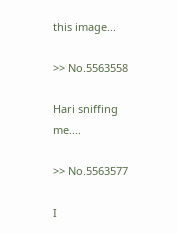this image...

>> No.5563558

Hari sniffing me....

>> No.5563577

I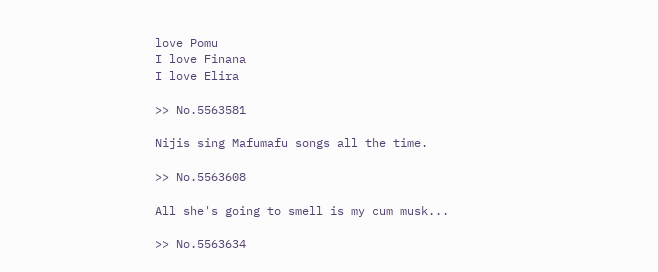love Pomu
I love Finana
I love Elira

>> No.5563581

Nijis sing Mafumafu songs all the time.

>> No.5563608

All she's going to smell is my cum musk...

>> No.5563634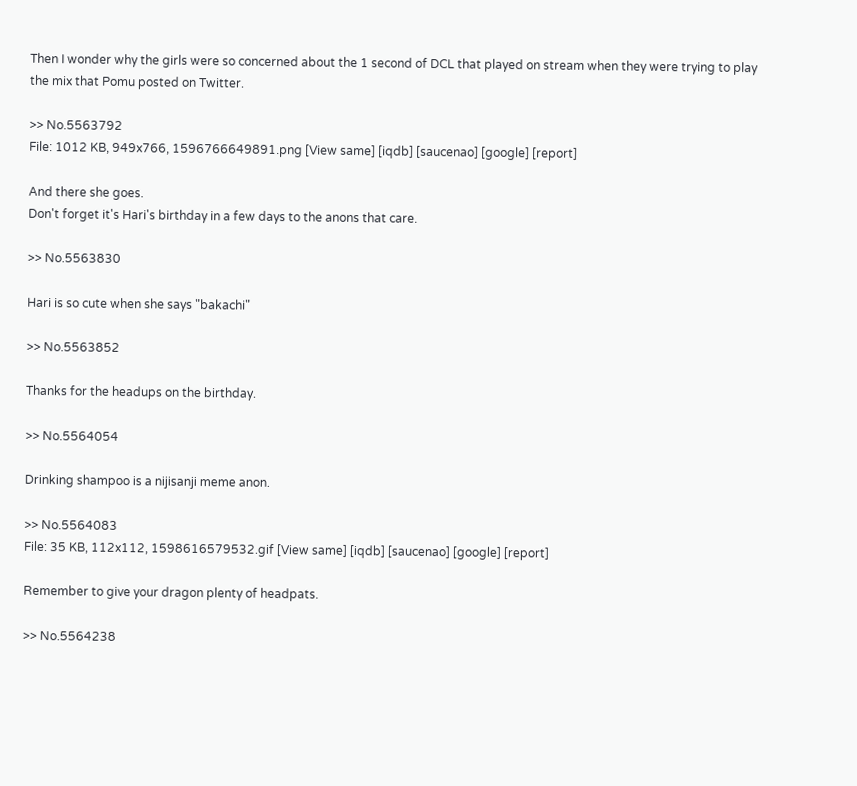Then I wonder why the girls were so concerned about the 1 second of DCL that played on stream when they were trying to play the mix that Pomu posted on Twitter.

>> No.5563792
File: 1012 KB, 949x766, 1596766649891.png [View same] [iqdb] [saucenao] [google] [report]

And there she goes.
Don't forget it's Hari's birthday in a few days to the anons that care.

>> No.5563830

Hari is so cute when she says "bakachi"

>> No.5563852

Thanks for the headups on the birthday.

>> No.5564054

Drinking shampoo is a nijisanji meme anon.

>> No.5564083
File: 35 KB, 112x112, 1598616579532.gif [View same] [iqdb] [saucenao] [google] [report]

Remember to give your dragon plenty of headpats.

>> No.5564238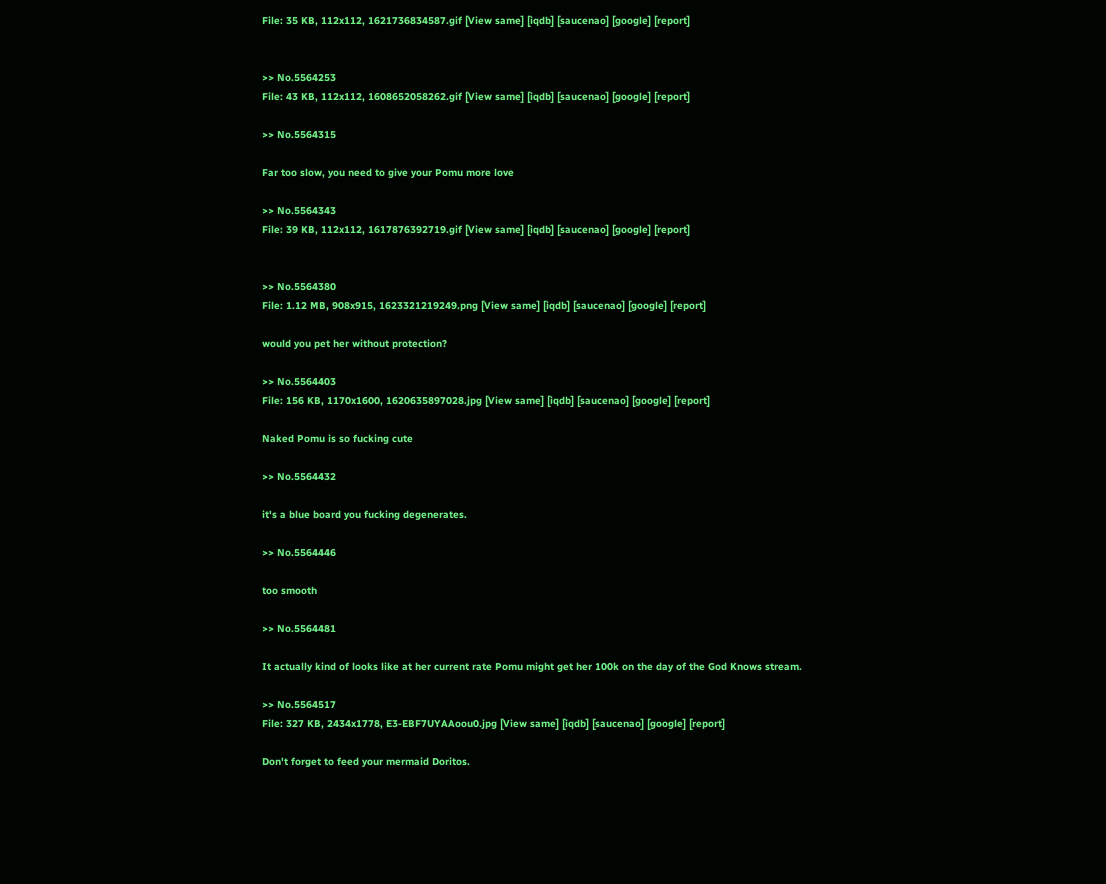File: 35 KB, 112x112, 1621736834587.gif [View same] [iqdb] [saucenao] [google] [report]


>> No.5564253
File: 43 KB, 112x112, 1608652058262.gif [View same] [iqdb] [saucenao] [google] [report]

>> No.5564315

Far too slow, you need to give your Pomu more love

>> No.5564343
File: 39 KB, 112x112, 1617876392719.gif [View same] [iqdb] [saucenao] [google] [report]


>> No.5564380
File: 1.12 MB, 908x915, 1623321219249.png [View same] [iqdb] [saucenao] [google] [report]

would you pet her without protection?

>> No.5564403
File: 156 KB, 1170x1600, 1620635897028.jpg [View same] [iqdb] [saucenao] [google] [report]

Naked Pomu is so fucking cute

>> No.5564432

it's a blue board you fucking degenerates.

>> No.5564446

too smooth

>> No.5564481

It actually kind of looks like at her current rate Pomu might get her 100k on the day of the God Knows stream.

>> No.5564517
File: 327 KB, 2434x1778, E3-EBF7UYAAoou0.jpg [View same] [iqdb] [saucenao] [google] [report]

Don't forget to feed your mermaid Doritos.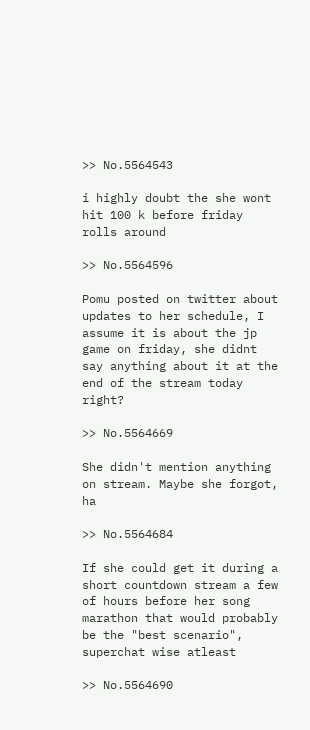>> No.5564543

i highly doubt the she wont hit 100 k before friday rolls around

>> No.5564596

Pomu posted on twitter about updates to her schedule, I assume it is about the jp game on friday, she didnt say anything about it at the end of the stream today right?

>> No.5564669

She didn't mention anything on stream. Maybe she forgot, ha

>> No.5564684

If she could get it during a short countdown stream a few of hours before her song marathon that would probably be the "best scenario", superchat wise atleast

>> No.5564690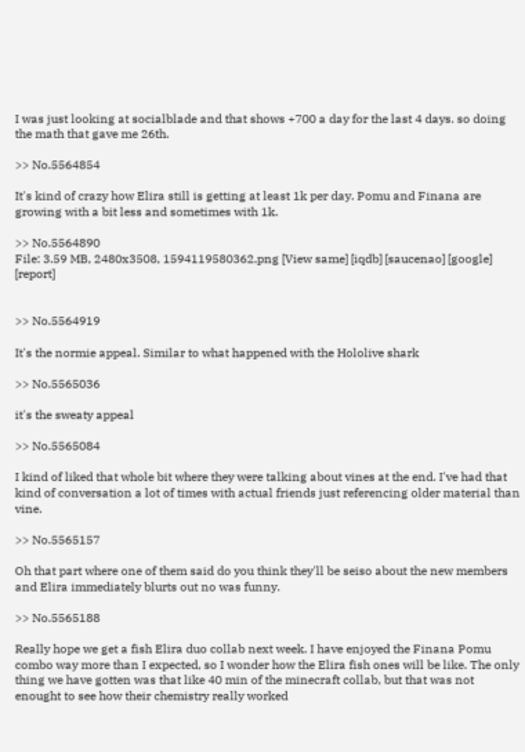I was just looking at socialblade and that shows +700 a day for the last 4 days. so doing the math that gave me 26th.

>> No.5564854

It's kind of crazy how Elira still is getting at least 1k per day. Pomu and Finana are growing with a bit less and sometimes with 1k.

>> No.5564890
File: 3.59 MB, 2480x3508, 1594119580362.png [View same] [iqdb] [saucenao] [google] [report]


>> No.5564919

It's the normie appeal. Similar to what happened with the Hololive shark

>> No.5565036

it's the sweaty appeal

>> No.5565084

I kind of liked that whole bit where they were talking about vines at the end. I've had that kind of conversation a lot of times with actual friends just referencing older material than vine.

>> No.5565157

Oh that part where one of them said do you think they'll be seiso about the new members and Elira immediately blurts out no was funny.

>> No.5565188

Really hope we get a fish Elira duo collab next week. I have enjoyed the Finana Pomu combo way more than I expected, so I wonder how the Elira fish ones will be like. The only thing we have gotten was that like 40 min of the minecraft collab, but that was not enought to see how their chemistry really worked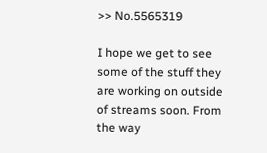>> No.5565319

I hope we get to see some of the stuff they are working on outside of streams soon. From the way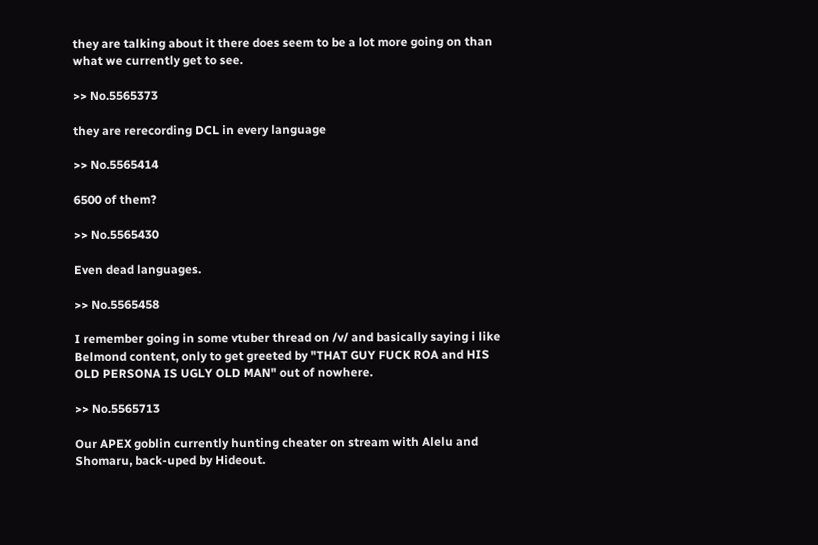they are talking about it there does seem to be a lot more going on than what we currently get to see.

>> No.5565373

they are rerecording DCL in every language

>> No.5565414

6500 of them?

>> No.5565430

Even dead languages.

>> No.5565458

I remember going in some vtuber thread on /v/ and basically saying i like Belmond content, only to get greeted by "THAT GUY FUCK ROA and HIS OLD PERSONA IS UGLY OLD MAN" out of nowhere.

>> No.5565713

Our APEX goblin currently hunting cheater on stream with Alelu and Shomaru, back-uped by Hideout.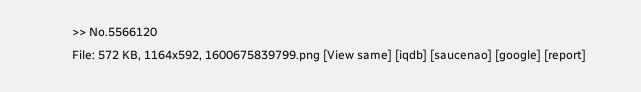>> No.5566120
File: 572 KB, 1164x592, 1600675839799.png [View same] [iqdb] [saucenao] [google] [report]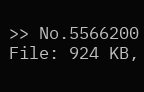>> No.5566200
File: 924 KB,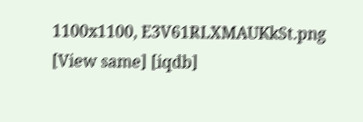1100x1100, E3V61RLXMAUKkSt.png [View same] [iqdb]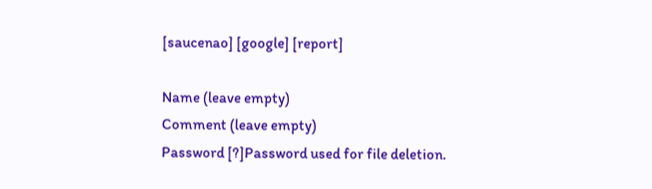[saucenao] [google] [report]

Name (leave empty)
Comment (leave empty)
Password [?]Password used for file deletion.